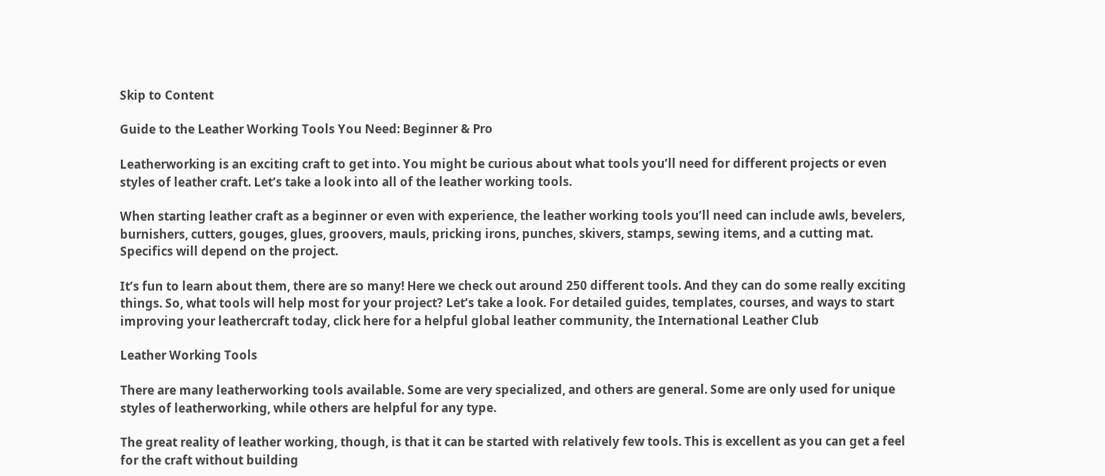Skip to Content

Guide to the Leather Working Tools You Need: Beginner & Pro

Leatherworking is an exciting craft to get into. You might be curious about what tools you’ll need for different projects or even styles of leather craft. Let’s take a look into all of the leather working tools.

When starting leather craft as a beginner or even with experience, the leather working tools you’ll need can include awls, bevelers, burnishers, cutters, gouges, glues, groovers, mauls, pricking irons, punches, skivers, stamps, sewing items, and a cutting mat. Specifics will depend on the project.

It’s fun to learn about them, there are so many! Here we check out around 250 different tools. And they can do some really exciting things. So, what tools will help most for your project? Let’s take a look. For detailed guides, templates, courses, and ways to start improving your leathercraft today, click here for a helpful global leather community, the International Leather Club

Leather Working Tools

There are many leatherworking tools available. Some are very specialized, and others are general. Some are only used for unique styles of leatherworking, while others are helpful for any type.

The great reality of leather working, though, is that it can be started with relatively few tools. This is excellent as you can get a feel for the craft without building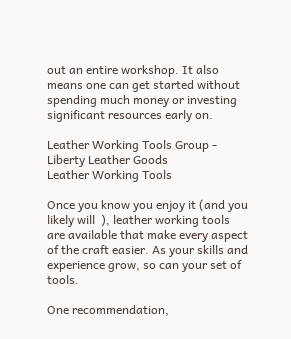out an entire workshop. It also means one can get started without spending much money or investing significant resources early on.

Leather Working Tools Group - Liberty Leather Goods
Leather Working Tools

Once you know you enjoy it (and you likely will  ), leather working tools are available that make every aspect of the craft easier. As your skills and experience grow, so can your set of tools.

One recommendation,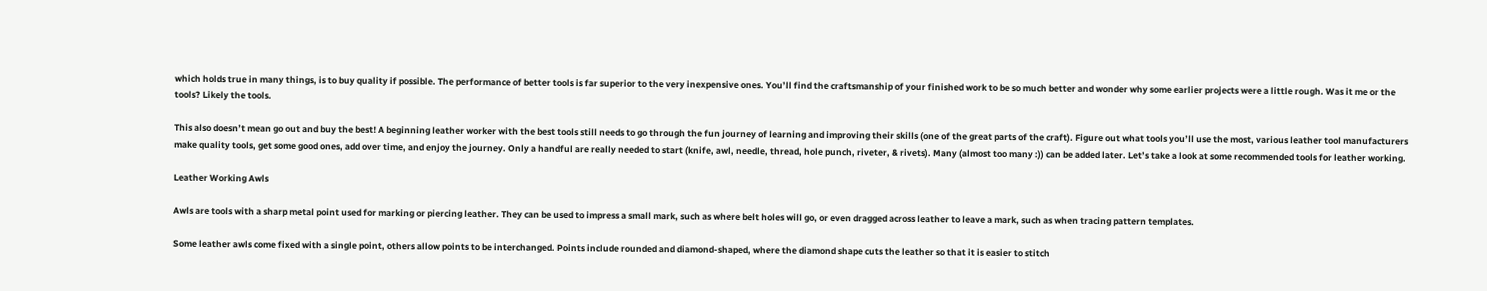which holds true in many things, is to buy quality if possible. The performance of better tools is far superior to the very inexpensive ones. You’ll find the craftsmanship of your finished work to be so much better and wonder why some earlier projects were a little rough. Was it me or the tools? Likely the tools.

This also doesn’t mean go out and buy the best! A beginning leather worker with the best tools still needs to go through the fun journey of learning and improving their skills (one of the great parts of the craft). Figure out what tools you’ll use the most, various leather tool manufacturers make quality tools, get some good ones, add over time, and enjoy the journey. Only a handful are really needed to start (knife, awl, needle, thread, hole punch, riveter, & rivets). Many (almost too many :)) can be added later. Let’s take a look at some recommended tools for leather working.

Leather Working Awls

Awls are tools with a sharp metal point used for marking or piercing leather. They can be used to impress a small mark, such as where belt holes will go, or even dragged across leather to leave a mark, such as when tracing pattern templates.

Some leather awls come fixed with a single point, others allow points to be interchanged. Points include rounded and diamond-shaped, where the diamond shape cuts the leather so that it is easier to stitch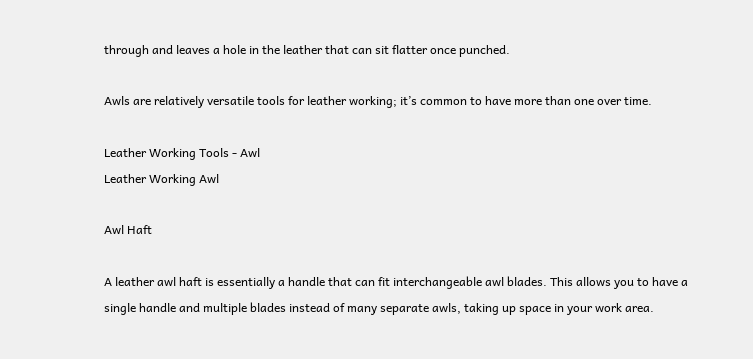through and leaves a hole in the leather that can sit flatter once punched.

Awls are relatively versatile tools for leather working; it’s common to have more than one over time.

Leather Working Tools - Awl
Leather Working Awl

Awl Haft

A leather awl haft is essentially a handle that can fit interchangeable awl blades. This allows you to have a single handle and multiple blades instead of many separate awls, taking up space in your work area.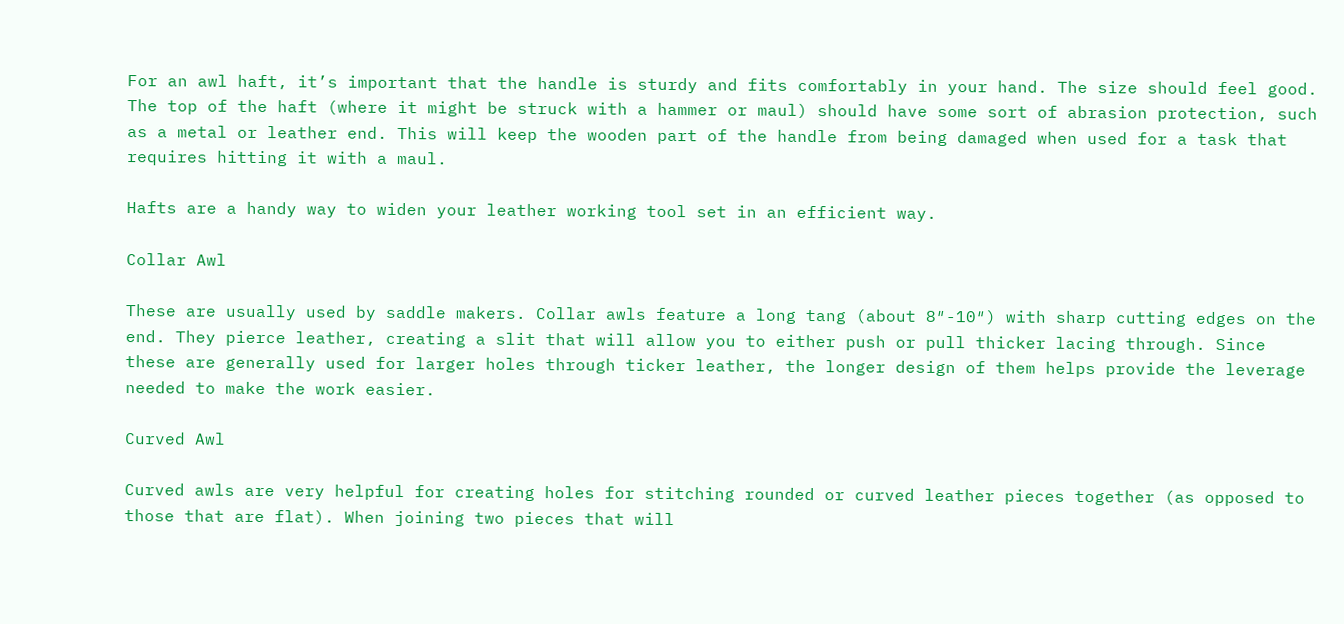For an awl haft, it’s important that the handle is sturdy and fits comfortably in your hand. The size should feel good. The top of the haft (where it might be struck with a hammer or maul) should have some sort of abrasion protection, such as a metal or leather end. This will keep the wooden part of the handle from being damaged when used for a task that requires hitting it with a maul.

Hafts are a handy way to widen your leather working tool set in an efficient way.

Collar Awl

These are usually used by saddle makers. Collar awls feature a long tang (about 8″-10″) with sharp cutting edges on the end. They pierce leather, creating a slit that will allow you to either push or pull thicker lacing through. Since these are generally used for larger holes through ticker leather, the longer design of them helps provide the leverage needed to make the work easier.

Curved Awl

Curved awls are very helpful for creating holes for stitching rounded or curved leather pieces together (as opposed to those that are flat). When joining two pieces that will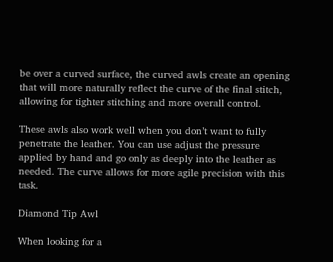be over a curved surface, the curved awls create an opening that will more naturally reflect the curve of the final stitch, allowing for tighter stitching and more overall control.

These awls also work well when you don’t want to fully penetrate the leather. You can use adjust the pressure applied by hand and go only as deeply into the leather as needed. The curve allows for more agile precision with this task.

Diamond Tip Awl

When looking for a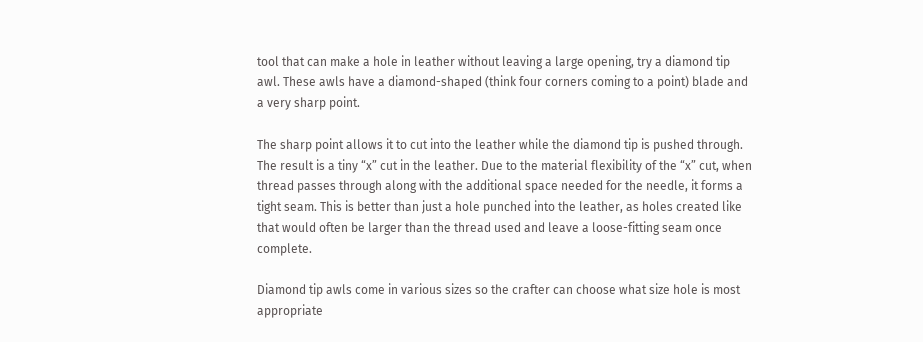tool that can make a hole in leather without leaving a large opening, try a diamond tip awl. These awls have a diamond-shaped (think four corners coming to a point) blade and a very sharp point.

The sharp point allows it to cut into the leather while the diamond tip is pushed through. The result is a tiny “x” cut in the leather. Due to the material flexibility of the “x” cut, when thread passes through along with the additional space needed for the needle, it forms a tight seam. This is better than just a hole punched into the leather, as holes created like that would often be larger than the thread used and leave a loose-fitting seam once complete.

Diamond tip awls come in various sizes so the crafter can choose what size hole is most appropriate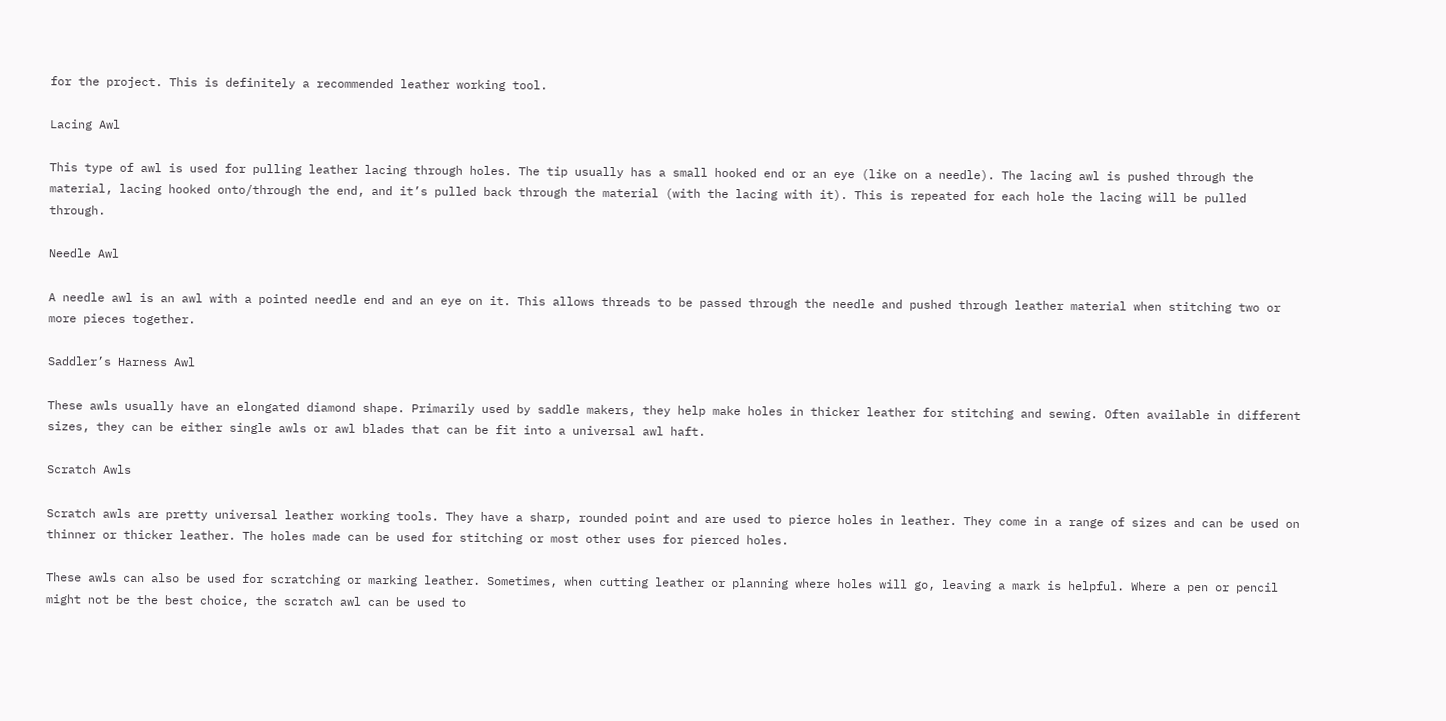for the project. This is definitely a recommended leather working tool.

Lacing Awl

This type of awl is used for pulling leather lacing through holes. The tip usually has a small hooked end or an eye (like on a needle). The lacing awl is pushed through the material, lacing hooked onto/through the end, and it’s pulled back through the material (with the lacing with it). This is repeated for each hole the lacing will be pulled through.

Needle Awl

A needle awl is an awl with a pointed needle end and an eye on it. This allows threads to be passed through the needle and pushed through leather material when stitching two or more pieces together.

Saddler’s Harness Awl

These awls usually have an elongated diamond shape. Primarily used by saddle makers, they help make holes in thicker leather for stitching and sewing. Often available in different sizes, they can be either single awls or awl blades that can be fit into a universal awl haft.

Scratch Awls

Scratch awls are pretty universal leather working tools. They have a sharp, rounded point and are used to pierce holes in leather. They come in a range of sizes and can be used on thinner or thicker leather. The holes made can be used for stitching or most other uses for pierced holes.

These awls can also be used for scratching or marking leather. Sometimes, when cutting leather or planning where holes will go, leaving a mark is helpful. Where a pen or pencil might not be the best choice, the scratch awl can be used to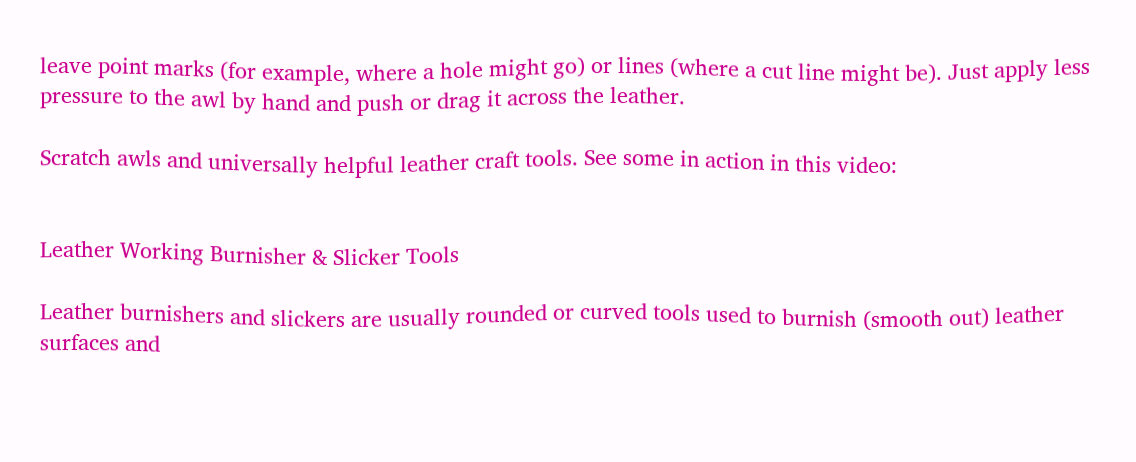leave point marks (for example, where a hole might go) or lines (where a cut line might be). Just apply less pressure to the awl by hand and push or drag it across the leather.

Scratch awls and universally helpful leather craft tools. See some in action in this video:


Leather Working Burnisher & Slicker Tools

Leather burnishers and slickers are usually rounded or curved tools used to burnish (smooth out) leather surfaces and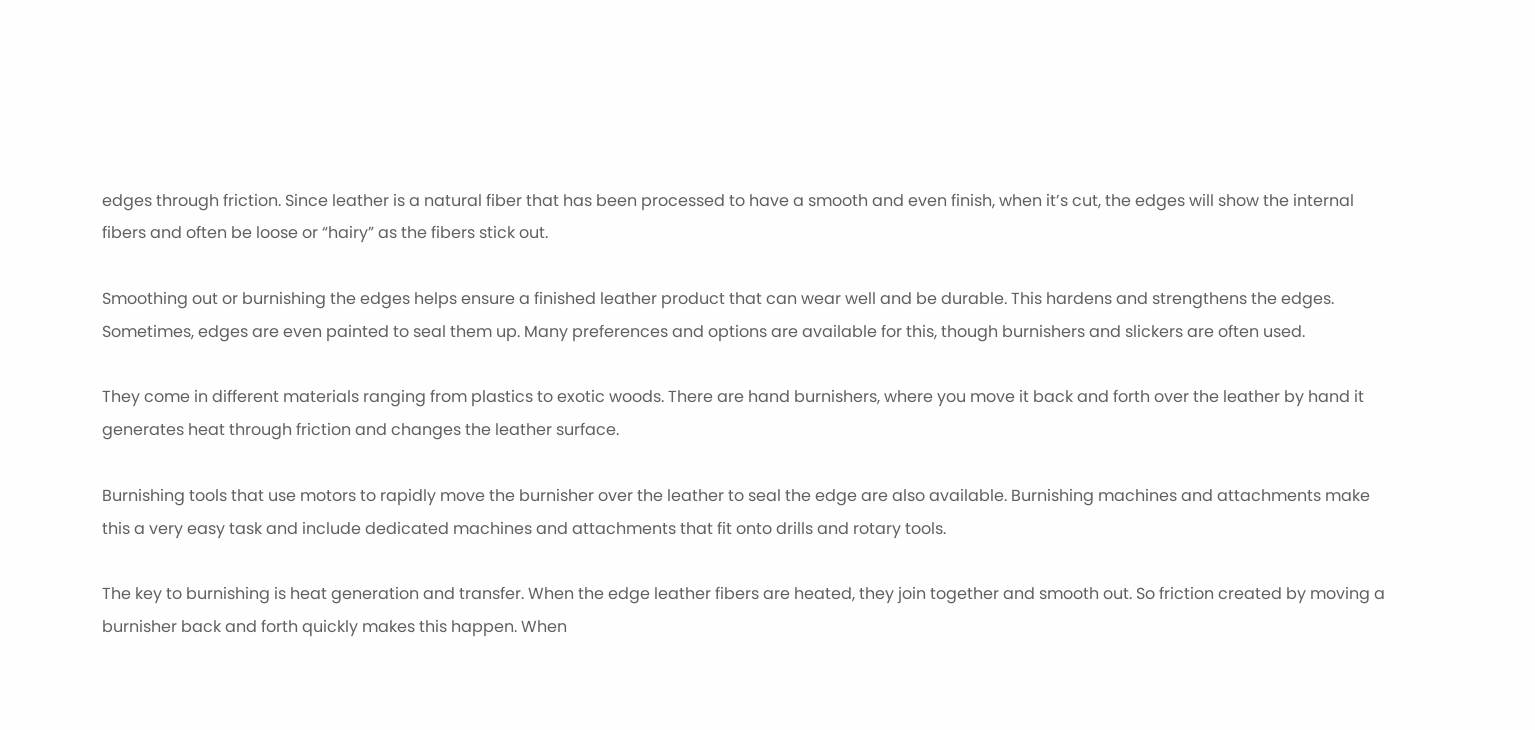edges through friction. Since leather is a natural fiber that has been processed to have a smooth and even finish, when it’s cut, the edges will show the internal fibers and often be loose or “hairy” as the fibers stick out.

Smoothing out or burnishing the edges helps ensure a finished leather product that can wear well and be durable. This hardens and strengthens the edges. Sometimes, edges are even painted to seal them up. Many preferences and options are available for this, though burnishers and slickers are often used.

They come in different materials ranging from plastics to exotic woods. There are hand burnishers, where you move it back and forth over the leather by hand it generates heat through friction and changes the leather surface.

Burnishing tools that use motors to rapidly move the burnisher over the leather to seal the edge are also available. Burnishing machines and attachments make this a very easy task and include dedicated machines and attachments that fit onto drills and rotary tools.

The key to burnishing is heat generation and transfer. When the edge leather fibers are heated, they join together and smooth out. So friction created by moving a burnisher back and forth quickly makes this happen. When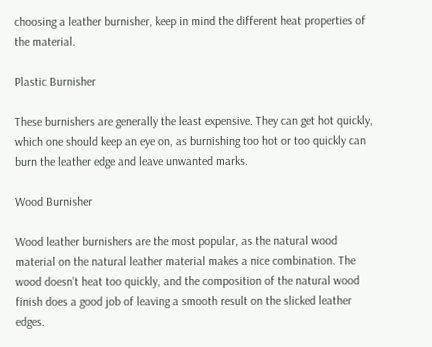choosing a leather burnisher, keep in mind the different heat properties of the material.

Plastic Burnisher

These burnishers are generally the least expensive. They can get hot quickly, which one should keep an eye on, as burnishing too hot or too quickly can burn the leather edge and leave unwanted marks.

Wood Burnisher

Wood leather burnishers are the most popular, as the natural wood material on the natural leather material makes a nice combination. The wood doesn’t heat too quickly, and the composition of the natural wood finish does a good job of leaving a smooth result on the slicked leather edges.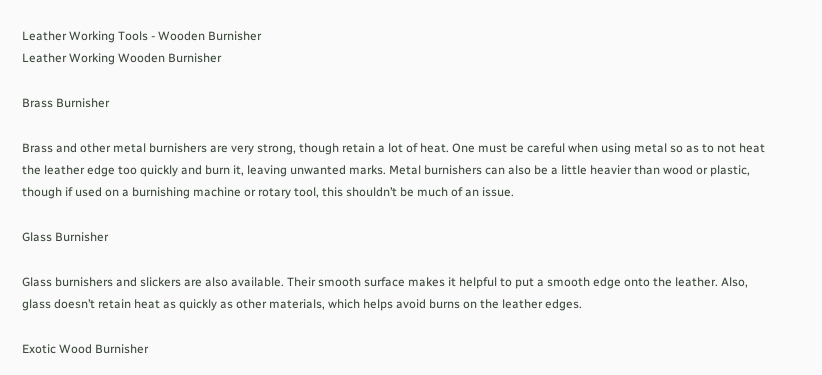Leather Working Tools - Wooden Burnisher
Leather Working Wooden Burnisher

Brass Burnisher

Brass and other metal burnishers are very strong, though retain a lot of heat. One must be careful when using metal so as to not heat the leather edge too quickly and burn it, leaving unwanted marks. Metal burnishers can also be a little heavier than wood or plastic, though if used on a burnishing machine or rotary tool, this shouldn’t be much of an issue.

Glass Burnisher

Glass burnishers and slickers are also available. Their smooth surface makes it helpful to put a smooth edge onto the leather. Also, glass doesn’t retain heat as quickly as other materials, which helps avoid burns on the leather edges.

Exotic Wood Burnisher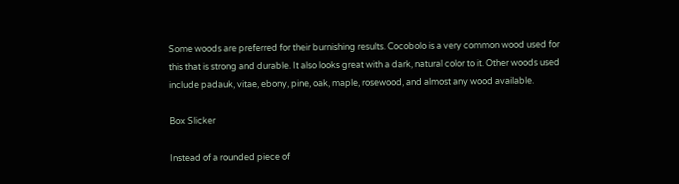Some woods are preferred for their burnishing results. Cocobolo is a very common wood used for this that is strong and durable. It also looks great with a dark, natural color to it. Other woods used include padauk, vitae, ebony, pine, oak, maple, rosewood, and almost any wood available.

Box Slicker

Instead of a rounded piece of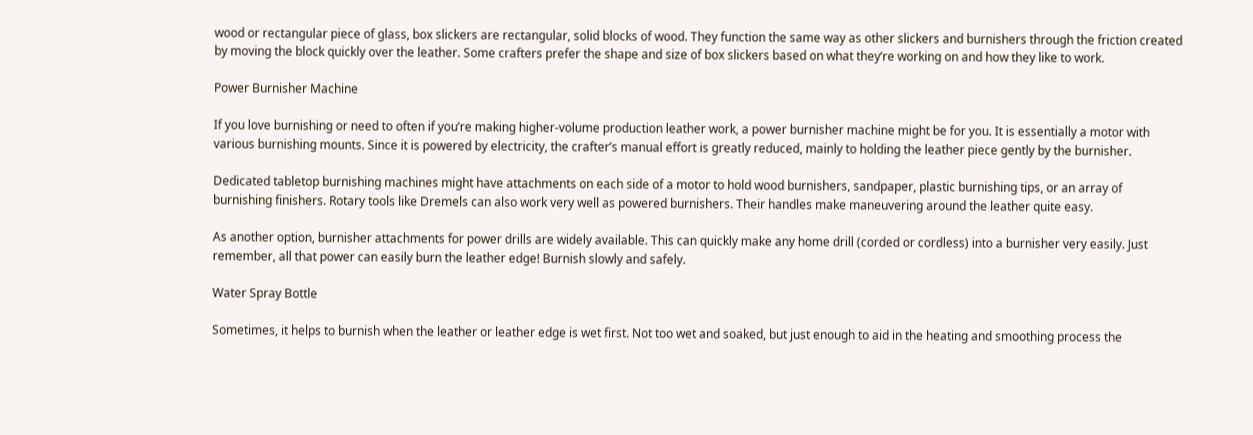wood or rectangular piece of glass, box slickers are rectangular, solid blocks of wood. They function the same way as other slickers and burnishers through the friction created by moving the block quickly over the leather. Some crafters prefer the shape and size of box slickers based on what they’re working on and how they like to work.

Power Burnisher Machine

If you love burnishing or need to often if you’re making higher-volume production leather work, a power burnisher machine might be for you. It is essentially a motor with various burnishing mounts. Since it is powered by electricity, the crafter’s manual effort is greatly reduced, mainly to holding the leather piece gently by the burnisher.

Dedicated tabletop burnishing machines might have attachments on each side of a motor to hold wood burnishers, sandpaper, plastic burnishing tips, or an array of burnishing finishers. Rotary tools like Dremels can also work very well as powered burnishers. Their handles make maneuvering around the leather quite easy.

As another option, burnisher attachments for power drills are widely available. This can quickly make any home drill (corded or cordless) into a burnisher very easily. Just remember, all that power can easily burn the leather edge! Burnish slowly and safely.

Water Spray Bottle

Sometimes, it helps to burnish when the leather or leather edge is wet first. Not too wet and soaked, but just enough to aid in the heating and smoothing process the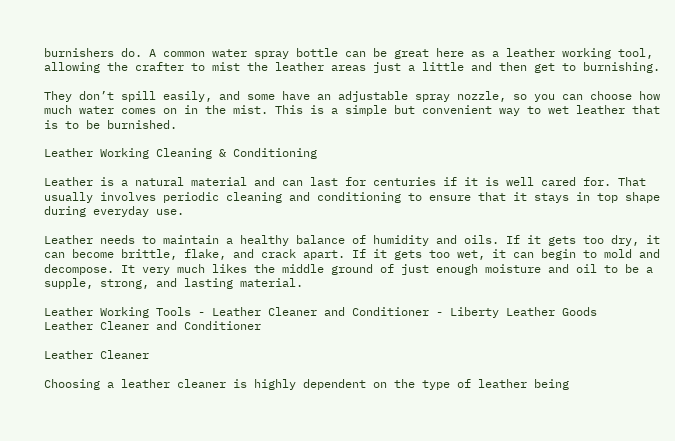burnishers do. A common water spray bottle can be great here as a leather working tool, allowing the crafter to mist the leather areas just a little and then get to burnishing.

They don’t spill easily, and some have an adjustable spray nozzle, so you can choose how much water comes on in the mist. This is a simple but convenient way to wet leather that is to be burnished.

Leather Working Cleaning & Conditioning

Leather is a natural material and can last for centuries if it is well cared for. That usually involves periodic cleaning and conditioning to ensure that it stays in top shape during everyday use.

Leather needs to maintain a healthy balance of humidity and oils. If it gets too dry, it can become brittle, flake, and crack apart. If it gets too wet, it can begin to mold and decompose. It very much likes the middle ground of just enough moisture and oil to be a supple, strong, and lasting material.

Leather Working Tools - Leather Cleaner and Conditioner - Liberty Leather Goods
Leather Cleaner and Conditioner

Leather Cleaner

Choosing a leather cleaner is highly dependent on the type of leather being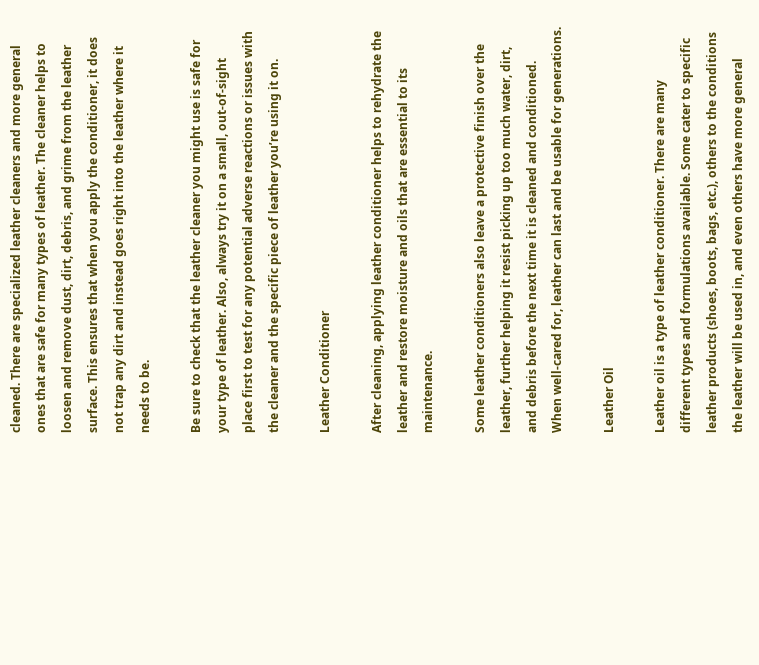cleaned. There are specialized leather cleaners and more general ones that are safe for many types of leather. The cleaner helps to loosen and remove dust, dirt, debris, and grime from the leather surface. This ensures that when you apply the conditioner, it does not trap any dirt and instead goes right into the leather where it needs to be.

Be sure to check that the leather cleaner you might use is safe for your type of leather. Also, always try it on a small, out-of-sight place first to test for any potential adverse reactions or issues with the cleaner and the specific piece of leather you’re using it on.

Leather Conditioner

After cleaning, applying leather conditioner helps to rehydrate the leather and restore moisture and oils that are essential to its maintenance.

Some leather conditioners also leave a protective finish over the leather, further helping it resist picking up too much water, dirt, and debris before the next time it is cleaned and conditioned. When well-cared for, leather can last and be usable for generations.

Leather Oil

Leather oil is a type of leather conditioner. There are many different types and formulations available. Some cater to specific leather products (shoes, boots, bags, etc.), others to the conditions the leather will be used in, and even others have more general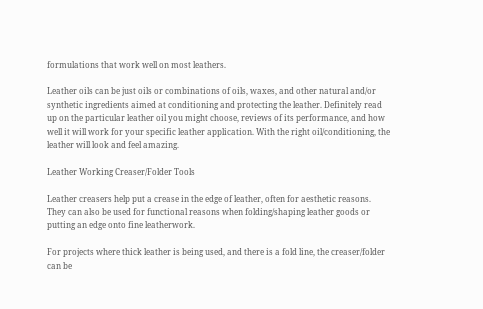formulations that work well on most leathers.

Leather oils can be just oils or combinations of oils, waxes, and other natural and/or synthetic ingredients aimed at conditioning and protecting the leather. Definitely read up on the particular leather oil you might choose, reviews of its performance, and how well it will work for your specific leather application. With the right oil/conditioning, the leather will look and feel amazing.

Leather Working Creaser/Folder Tools

Leather creasers help put a crease in the edge of leather, often for aesthetic reasons. They can also be used for functional reasons when folding/shaping leather goods or putting an edge onto fine leatherwork.

For projects where thick leather is being used, and there is a fold line, the creaser/folder can be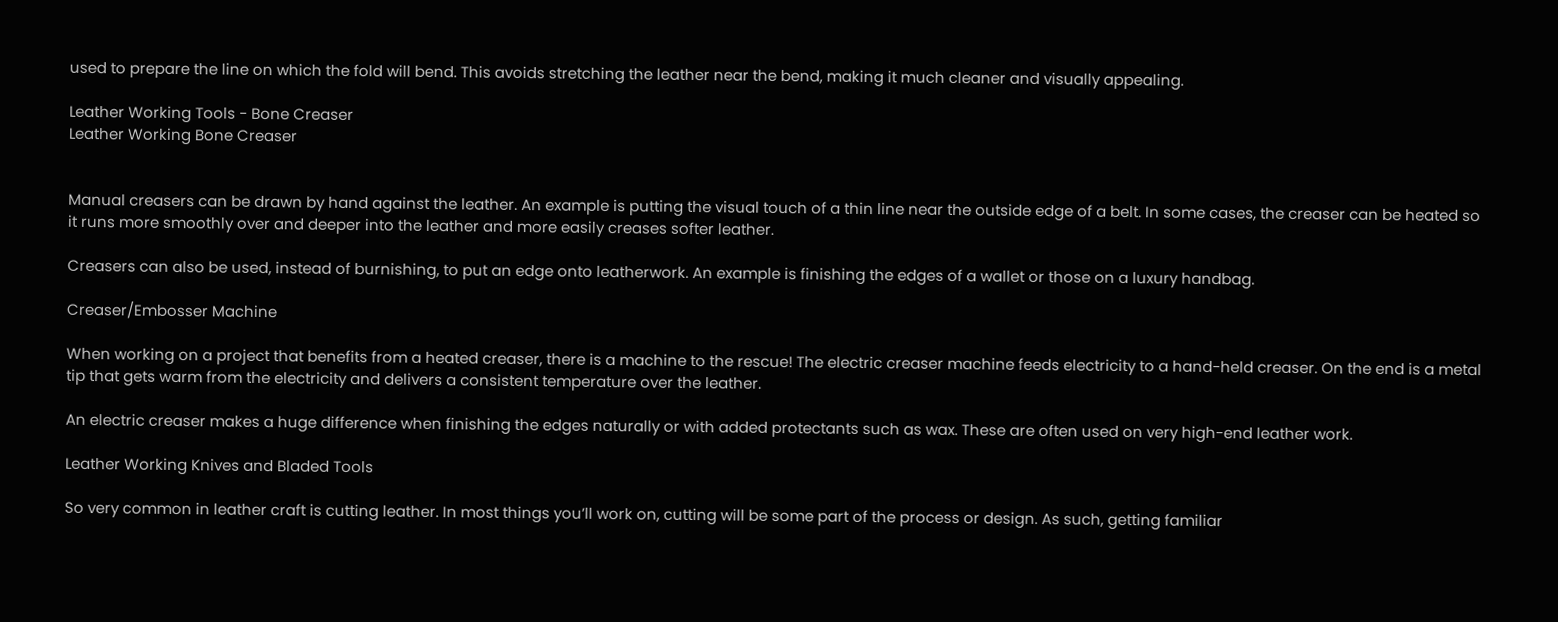used to prepare the line on which the fold will bend. This avoids stretching the leather near the bend, making it much cleaner and visually appealing.

Leather Working Tools - Bone Creaser
Leather Working Bone Creaser


Manual creasers can be drawn by hand against the leather. An example is putting the visual touch of a thin line near the outside edge of a belt. In some cases, the creaser can be heated so it runs more smoothly over and deeper into the leather and more easily creases softer leather.

Creasers can also be used, instead of burnishing, to put an edge onto leatherwork. An example is finishing the edges of a wallet or those on a luxury handbag.

Creaser/Embosser Machine

When working on a project that benefits from a heated creaser, there is a machine to the rescue! The electric creaser machine feeds electricity to a hand-held creaser. On the end is a metal tip that gets warm from the electricity and delivers a consistent temperature over the leather.

An electric creaser makes a huge difference when finishing the edges naturally or with added protectants such as wax. These are often used on very high-end leather work.

Leather Working Knives and Bladed Tools

So very common in leather craft is cutting leather. In most things you’ll work on, cutting will be some part of the process or design. As such, getting familiar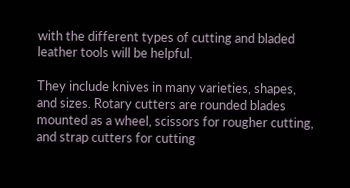with the different types of cutting and bladed leather tools will be helpful.

They include knives in many varieties, shapes, and sizes. Rotary cutters are rounded blades mounted as a wheel, scissors for rougher cutting, and strap cutters for cutting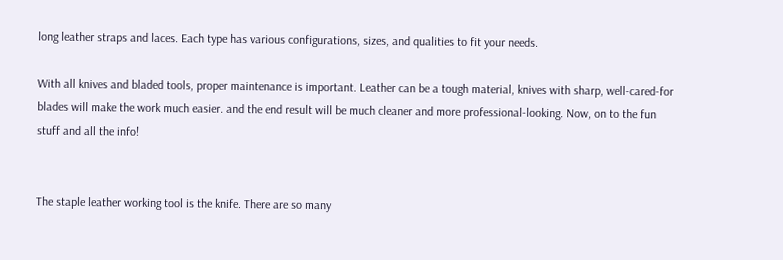long leather straps and laces. Each type has various configurations, sizes, and qualities to fit your needs.

With all knives and bladed tools, proper maintenance is important. Leather can be a tough material, knives with sharp, well-cared-for blades will make the work much easier. and the end result will be much cleaner and more professional-looking. Now, on to the fun stuff and all the info!


The staple leather working tool is the knife. There are so many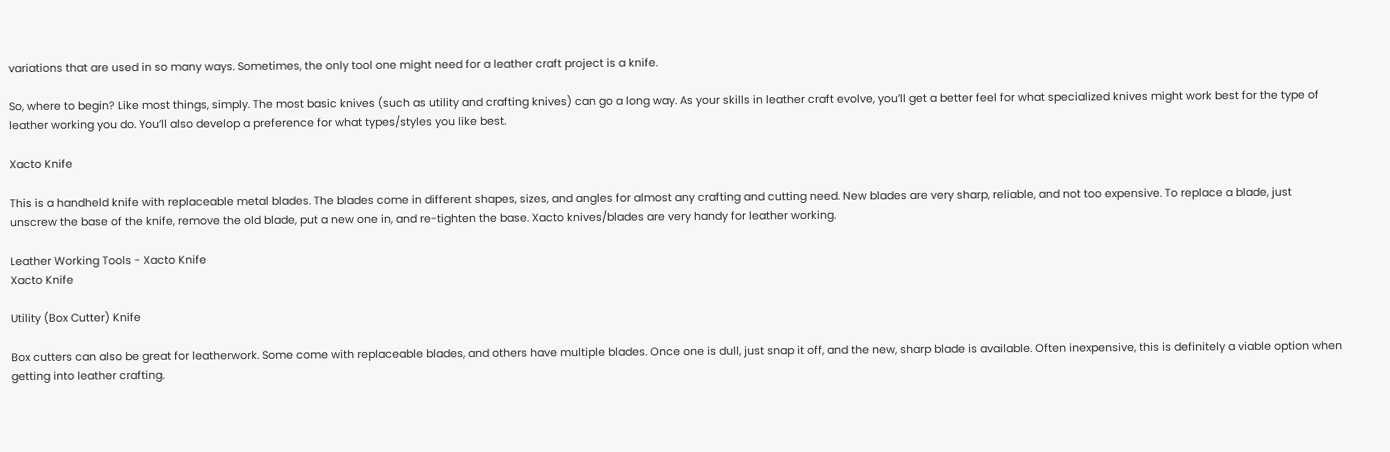variations that are used in so many ways. Sometimes, the only tool one might need for a leather craft project is a knife.

So, where to begin? Like most things, simply. The most basic knives (such as utility and crafting knives) can go a long way. As your skills in leather craft evolve, you’ll get a better feel for what specialized knives might work best for the type of leather working you do. You’ll also develop a preference for what types/styles you like best.

Xacto Knife

This is a handheld knife with replaceable metal blades. The blades come in different shapes, sizes, and angles for almost any crafting and cutting need. New blades are very sharp, reliable, and not too expensive. To replace a blade, just unscrew the base of the knife, remove the old blade, put a new one in, and re-tighten the base. Xacto knives/blades are very handy for leather working.

Leather Working Tools - Xacto Knife
Xacto Knife

Utility (Box Cutter) Knife

Box cutters can also be great for leatherwork. Some come with replaceable blades, and others have multiple blades. Once one is dull, just snap it off, and the new, sharp blade is available. Often inexpensive, this is definitely a viable option when getting into leather crafting.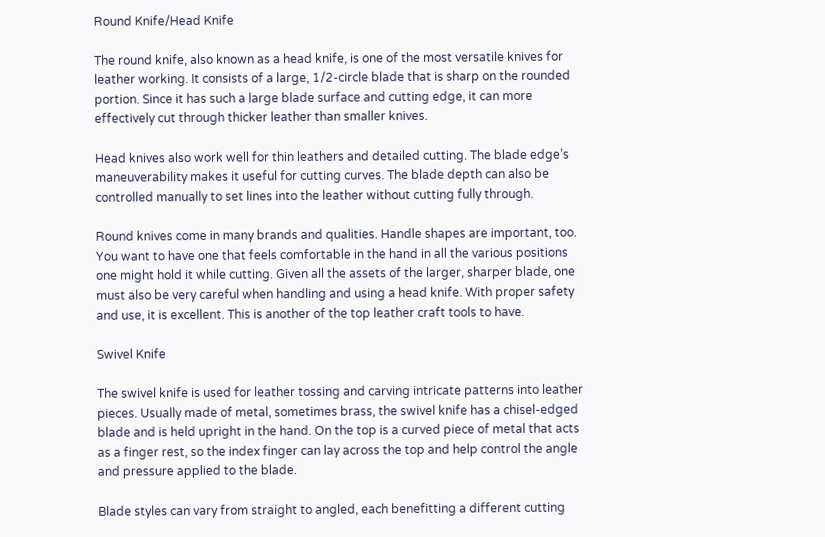Round Knife/Head Knife

The round knife, also known as a head knife, is one of the most versatile knives for leather working. It consists of a large, 1/2-circle blade that is sharp on the rounded portion. Since it has such a large blade surface and cutting edge, it can more effectively cut through thicker leather than smaller knives.

Head knives also work well for thin leathers and detailed cutting. The blade edge’s maneuverability makes it useful for cutting curves. The blade depth can also be controlled manually to set lines into the leather without cutting fully through.

Round knives come in many brands and qualities. Handle shapes are important, too. You want to have one that feels comfortable in the hand in all the various positions one might hold it while cutting. Given all the assets of the larger, sharper blade, one must also be very careful when handling and using a head knife. With proper safety and use, it is excellent. This is another of the top leather craft tools to have.

Swivel Knife

The swivel knife is used for leather tossing and carving intricate patterns into leather pieces. Usually made of metal, sometimes brass, the swivel knife has a chisel-edged blade and is held upright in the hand. On the top is a curved piece of metal that acts as a finger rest, so the index finger can lay across the top and help control the angle and pressure applied to the blade.

Blade styles can vary from straight to angled, each benefitting a different cutting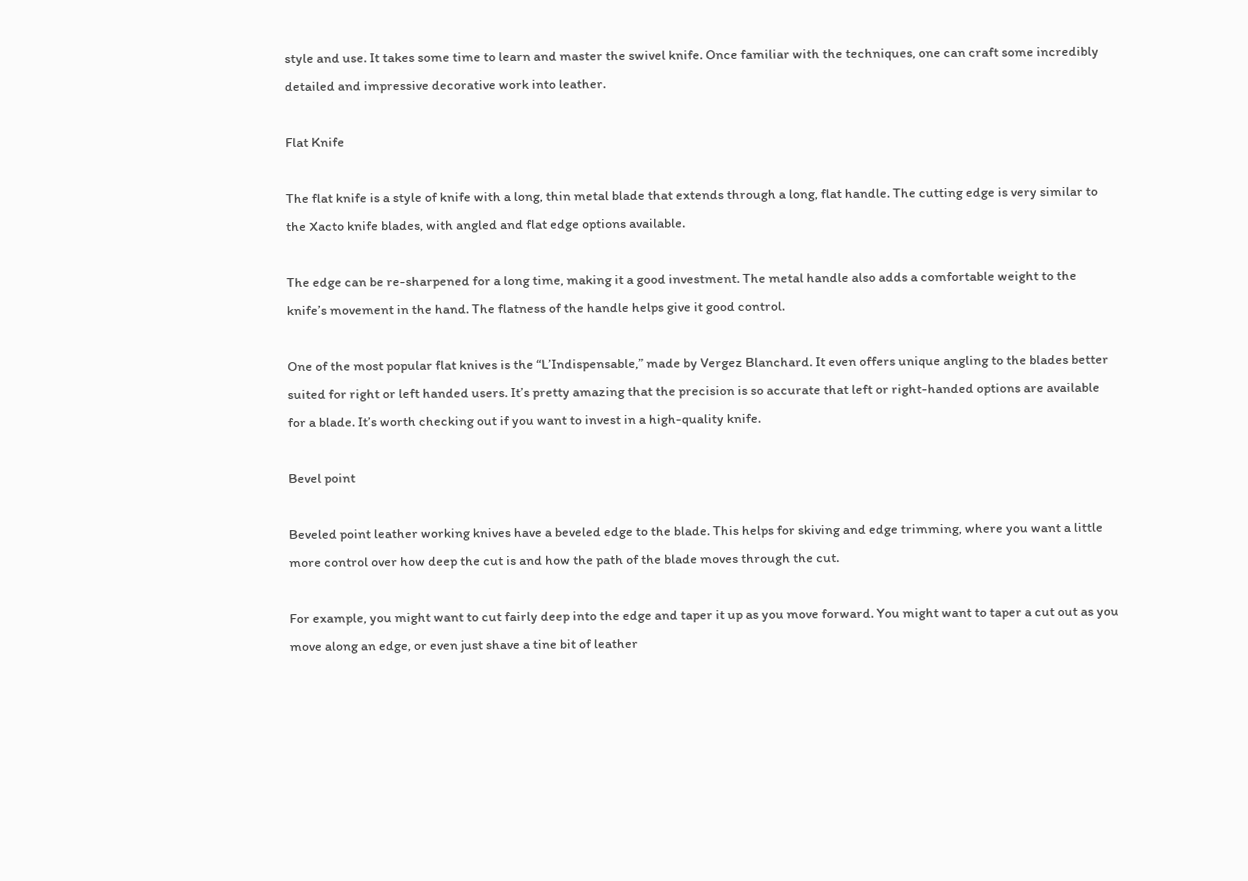style and use. It takes some time to learn and master the swivel knife. Once familiar with the techniques, one can craft some incredibly detailed and impressive decorative work into leather.

Flat Knife

The flat knife is a style of knife with a long, thin metal blade that extends through a long, flat handle. The cutting edge is very similar to the Xacto knife blades, with angled and flat edge options available.

The edge can be re-sharpened for a long time, making it a good investment. The metal handle also adds a comfortable weight to the knife’s movement in the hand. The flatness of the handle helps give it good control.

One of the most popular flat knives is the “L’Indispensable,” made by Vergez Blanchard. It even offers unique angling to the blades better suited for right or left handed users. It’s pretty amazing that the precision is so accurate that left or right-handed options are available for a blade. It’s worth checking out if you want to invest in a high-quality knife.

Bevel point

Beveled point leather working knives have a beveled edge to the blade. This helps for skiving and edge trimming, where you want a little more control over how deep the cut is and how the path of the blade moves through the cut.

For example, you might want to cut fairly deep into the edge and taper it up as you move forward. You might want to taper a cut out as you move along an edge, or even just shave a tine bit of leather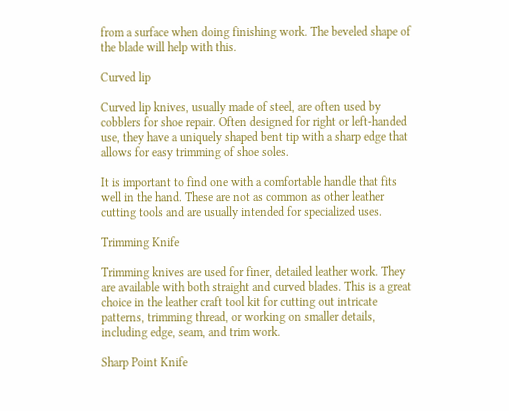from a surface when doing finishing work. The beveled shape of the blade will help with this.

Curved lip

Curved lip knives, usually made of steel, are often used by cobblers for shoe repair. Often designed for right or left-handed use, they have a uniquely shaped bent tip with a sharp edge that allows for easy trimming of shoe soles.

It is important to find one with a comfortable handle that fits well in the hand. These are not as common as other leather cutting tools and are usually intended for specialized uses.

Trimming Knife

Trimming knives are used for finer, detailed leather work. They are available with both straight and curved blades. This is a great choice in the leather craft tool kit for cutting out intricate patterns, trimming thread, or working on smaller details, including edge, seam, and trim work.

Sharp Point Knife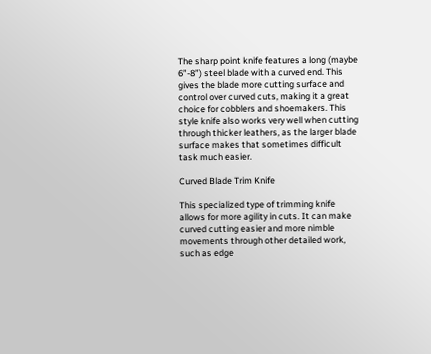The sharp point knife features a long (maybe 6”-8”) steel blade with a curved end. This gives the blade more cutting surface and control over curved cuts, making it a great choice for cobblers and shoemakers. This style knife also works very well when cutting through thicker leathers, as the larger blade surface makes that sometimes difficult task much easier.

Curved Blade Trim Knife

This specialized type of trimming knife allows for more agility in cuts. It can make curved cutting easier and more nimble movements through other detailed work, such as edge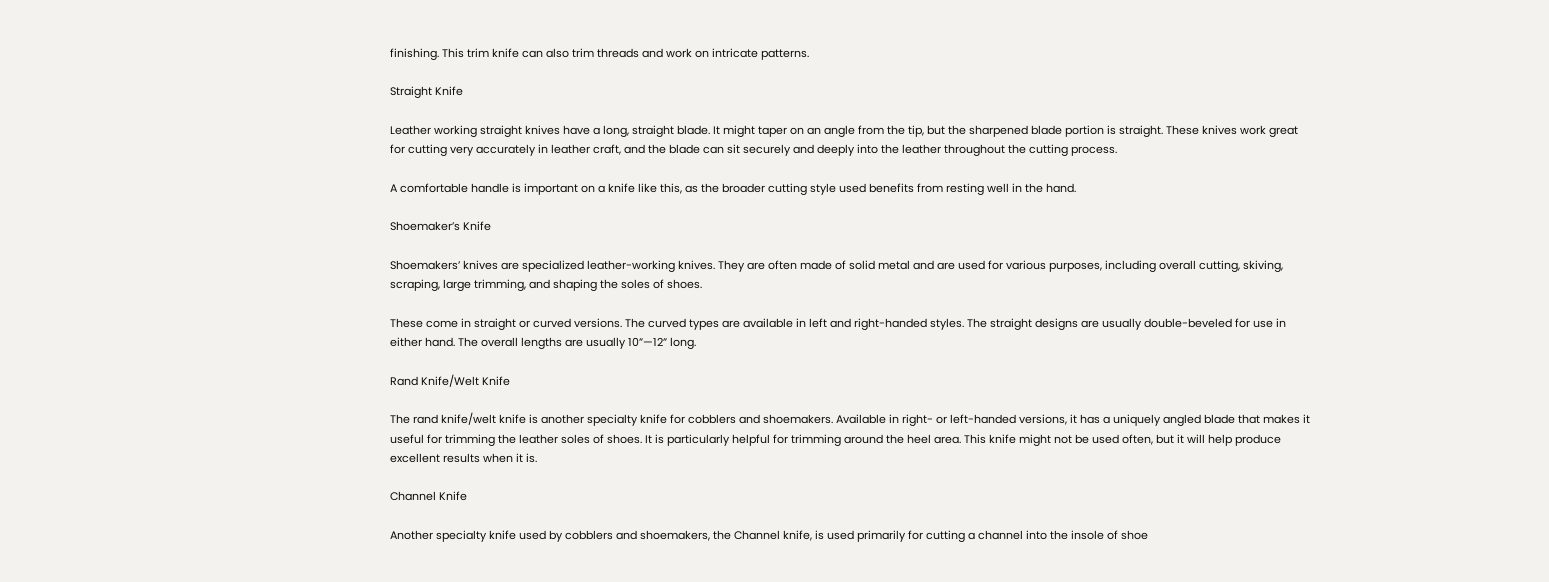finishing. This trim knife can also trim threads and work on intricate patterns.

Straight Knife

Leather working straight knives have a long, straight blade. It might taper on an angle from the tip, but the sharpened blade portion is straight. These knives work great for cutting very accurately in leather craft, and the blade can sit securely and deeply into the leather throughout the cutting process.

A comfortable handle is important on a knife like this, as the broader cutting style used benefits from resting well in the hand.

Shoemaker’s Knife

Shoemakers’ knives are specialized leather-working knives. They are often made of solid metal and are used for various purposes, including overall cutting, skiving, scraping, large trimming, and shaping the soles of shoes.

These come in straight or curved versions. The curved types are available in left and right-handed styles. The straight designs are usually double-beveled for use in either hand. The overall lengths are usually 10”—12” long.

Rand Knife/Welt Knife

The rand knife/welt knife is another specialty knife for cobblers and shoemakers. Available in right- or left-handed versions, it has a uniquely angled blade that makes it useful for trimming the leather soles of shoes. It is particularly helpful for trimming around the heel area. This knife might not be used often, but it will help produce excellent results when it is.

Channel Knife

Another specialty knife used by cobblers and shoemakers, the Channel knife, is used primarily for cutting a channel into the insole of shoe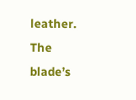leather. The blade’s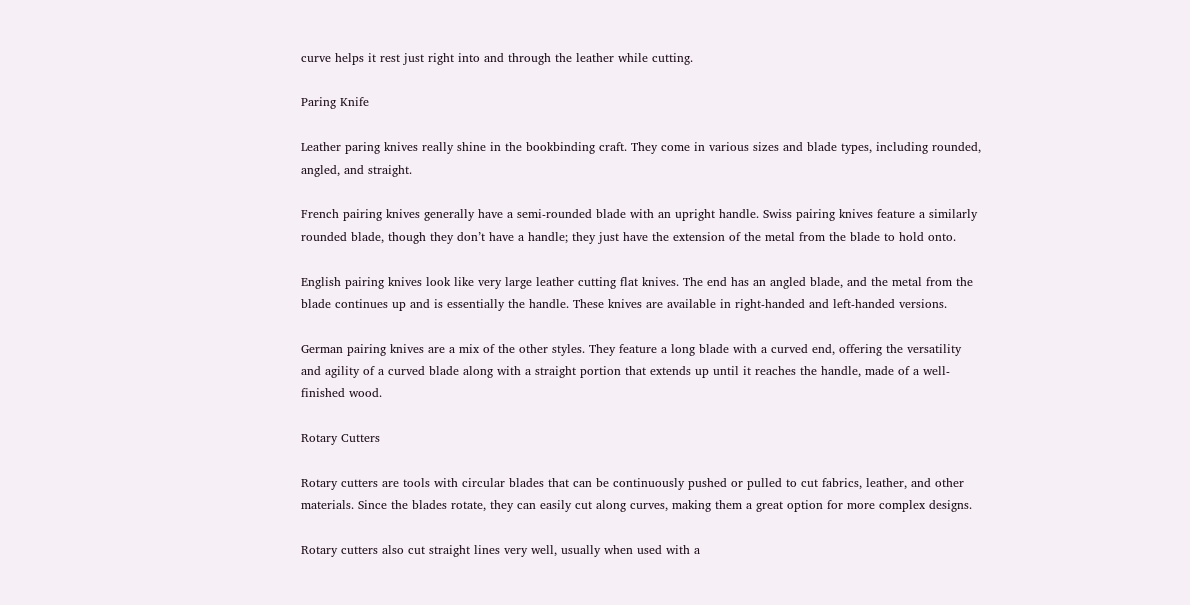curve helps it rest just right into and through the leather while cutting.

Paring Knife

Leather paring knives really shine in the bookbinding craft. They come in various sizes and blade types, including rounded, angled, and straight.

French pairing knives generally have a semi-rounded blade with an upright handle. Swiss pairing knives feature a similarly rounded blade, though they don’t have a handle; they just have the extension of the metal from the blade to hold onto.

English pairing knives look like very large leather cutting flat knives. The end has an angled blade, and the metal from the blade continues up and is essentially the handle. These knives are available in right-handed and left-handed versions.

German pairing knives are a mix of the other styles. They feature a long blade with a curved end, offering the versatility and agility of a curved blade along with a straight portion that extends up until it reaches the handle, made of a well-finished wood.

Rotary Cutters

Rotary cutters are tools with circular blades that can be continuously pushed or pulled to cut fabrics, leather, and other materials. Since the blades rotate, they can easily cut along curves, making them a great option for more complex designs.

Rotary cutters also cut straight lines very well, usually when used with a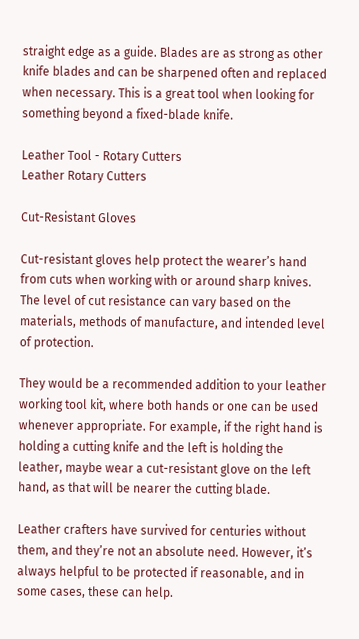straight edge as a guide. Blades are as strong as other knife blades and can be sharpened often and replaced when necessary. This is a great tool when looking for something beyond a fixed-blade knife.

Leather Tool - Rotary Cutters
Leather Rotary Cutters

Cut-Resistant Gloves

Cut-resistant gloves help protect the wearer’s hand from cuts when working with or around sharp knives. The level of cut resistance can vary based on the materials, methods of manufacture, and intended level of protection.

They would be a recommended addition to your leather working tool kit, where both hands or one can be used whenever appropriate. For example, if the right hand is holding a cutting knife and the left is holding the leather, maybe wear a cut-resistant glove on the left hand, as that will be nearer the cutting blade.

Leather crafters have survived for centuries without them, and they’re not an absolute need. However, it’s always helpful to be protected if reasonable, and in some cases, these can help.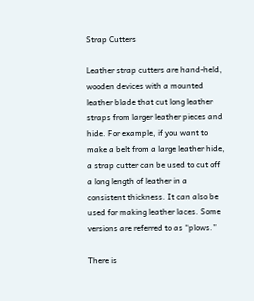Strap Cutters

Leather strap cutters are hand-held, wooden devices with a mounted leather blade that cut long leather straps from larger leather pieces and hide. For example, if you want to make a belt from a large leather hide, a strap cutter can be used to cut off a long length of leather in a consistent thickness. It can also be used for making leather laces. Some versions are referred to as “plows.”

There is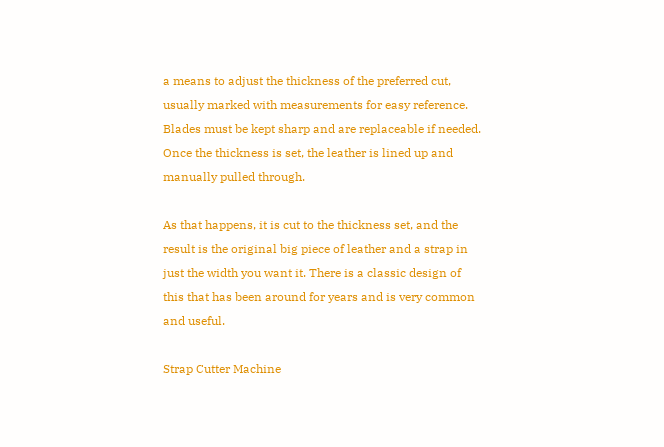a means to adjust the thickness of the preferred cut, usually marked with measurements for easy reference. Blades must be kept sharp and are replaceable if needed. Once the thickness is set, the leather is lined up and manually pulled through.

As that happens, it is cut to the thickness set, and the result is the original big piece of leather and a strap in just the width you want it. There is a classic design of this that has been around for years and is very common and useful.

Strap Cutter Machine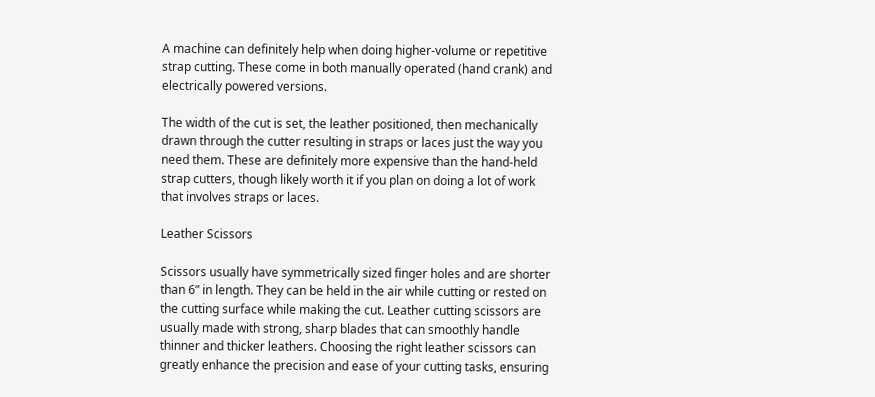A machine can definitely help when doing higher-volume or repetitive strap cutting. These come in both manually operated (hand crank) and electrically powered versions.

The width of the cut is set, the leather positioned, then mechanically drawn through the cutter resulting in straps or laces just the way you need them. These are definitely more expensive than the hand-held strap cutters, though likely worth it if you plan on doing a lot of work that involves straps or laces.

Leather Scissors

Scissors usually have symmetrically sized finger holes and are shorter than 6” in length. They can be held in the air while cutting or rested on the cutting surface while making the cut. Leather cutting scissors are usually made with strong, sharp blades that can smoothly handle thinner and thicker leathers. Choosing the right leather scissors can greatly enhance the precision and ease of your cutting tasks, ensuring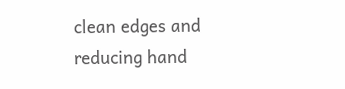clean edges and reducing hand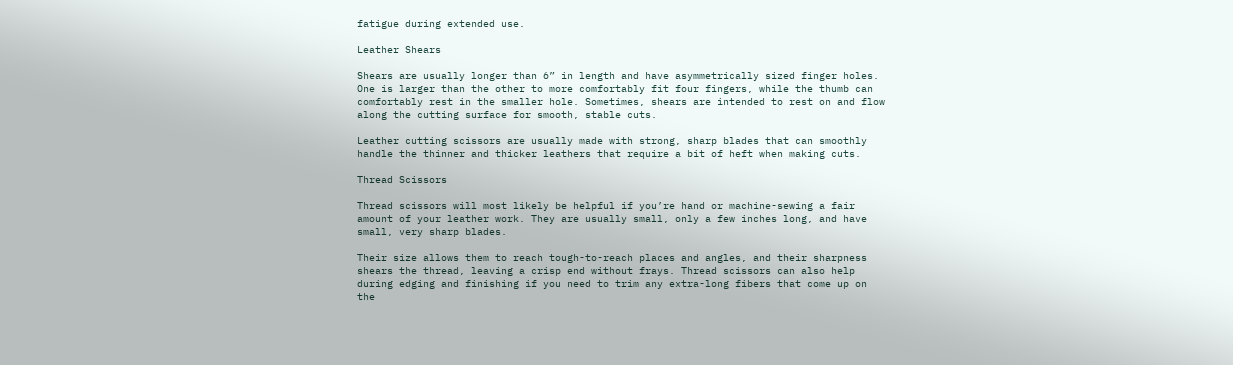fatigue during extended use.

Leather Shears

Shears are usually longer than 6” in length and have asymmetrically sized finger holes. One is larger than the other to more comfortably fit four fingers, while the thumb can comfortably rest in the smaller hole. Sometimes, shears are intended to rest on and flow along the cutting surface for smooth, stable cuts.

Leather cutting scissors are usually made with strong, sharp blades that can smoothly handle the thinner and thicker leathers that require a bit of heft when making cuts.

Thread Scissors

Thread scissors will most likely be helpful if you’re hand or machine-sewing a fair amount of your leather work. They are usually small, only a few inches long, and have small, very sharp blades.

Their size allows them to reach tough-to-reach places and angles, and their sharpness shears the thread, leaving a crisp end without frays. Thread scissors can also help during edging and finishing if you need to trim any extra-long fibers that come up on the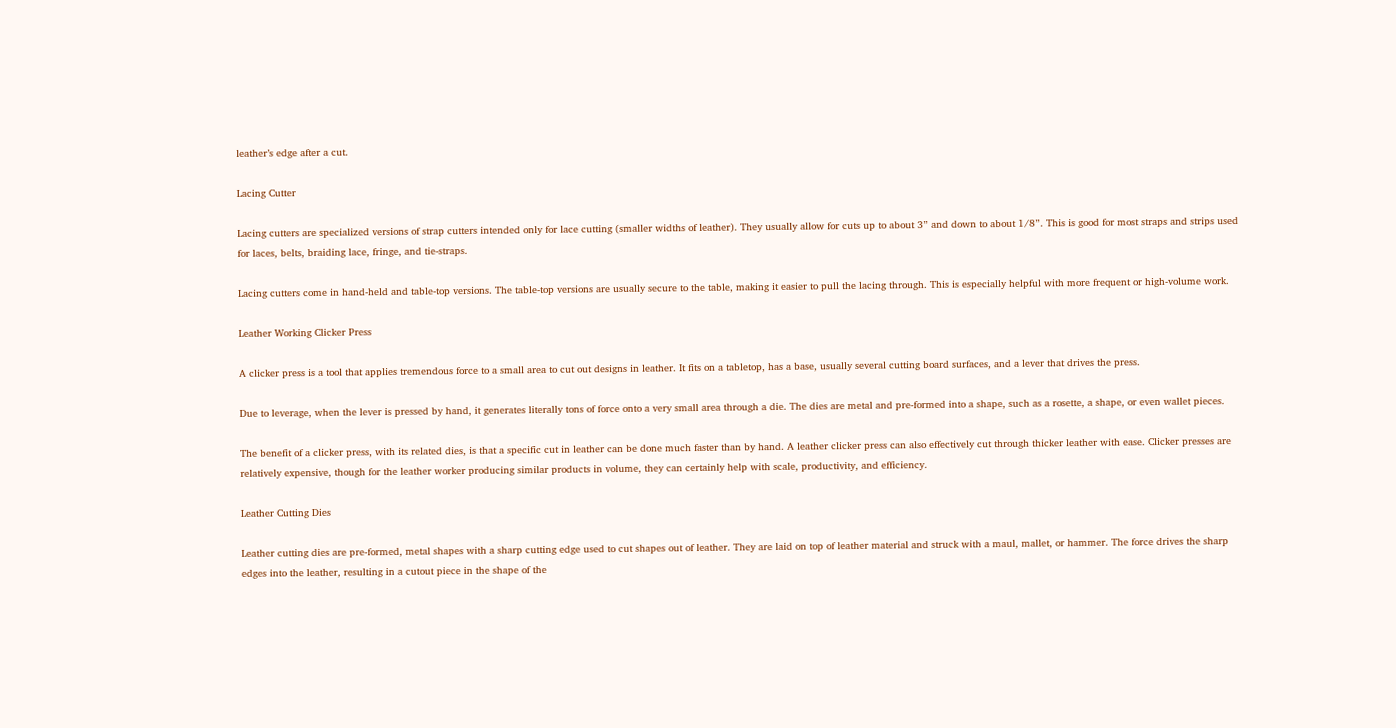leather’s edge after a cut.

Lacing Cutter

Lacing cutters are specialized versions of strap cutters intended only for lace cutting (smaller widths of leather). They usually allow for cuts up to about 3” and down to about 1/8”. This is good for most straps and strips used for laces, belts, braiding lace, fringe, and tie-straps.

Lacing cutters come in hand-held and table-top versions. The table-top versions are usually secure to the table, making it easier to pull the lacing through. This is especially helpful with more frequent or high-volume work.

Leather Working Clicker Press

A clicker press is a tool that applies tremendous force to a small area to cut out designs in leather. It fits on a tabletop, has a base, usually several cutting board surfaces, and a lever that drives the press.

Due to leverage, when the lever is pressed by hand, it generates literally tons of force onto a very small area through a die. The dies are metal and pre-formed into a shape, such as a rosette, a shape, or even wallet pieces.

The benefit of a clicker press, with its related dies, is that a specific cut in leather can be done much faster than by hand. A leather clicker press can also effectively cut through thicker leather with ease. Clicker presses are relatively expensive, though for the leather worker producing similar products in volume, they can certainly help with scale, productivity, and efficiency.

Leather Cutting Dies

Leather cutting dies are pre-formed, metal shapes with a sharp cutting edge used to cut shapes out of leather. They are laid on top of leather material and struck with a maul, mallet, or hammer. The force drives the sharp edges into the leather, resulting in a cutout piece in the shape of the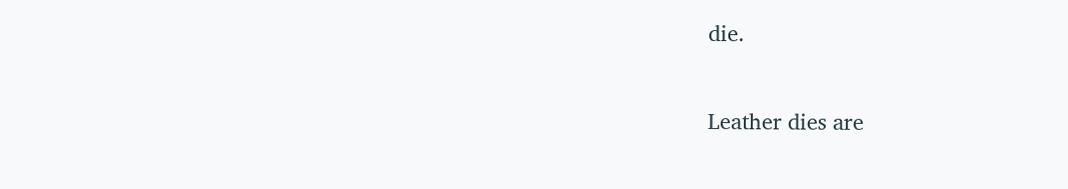die.

Leather dies are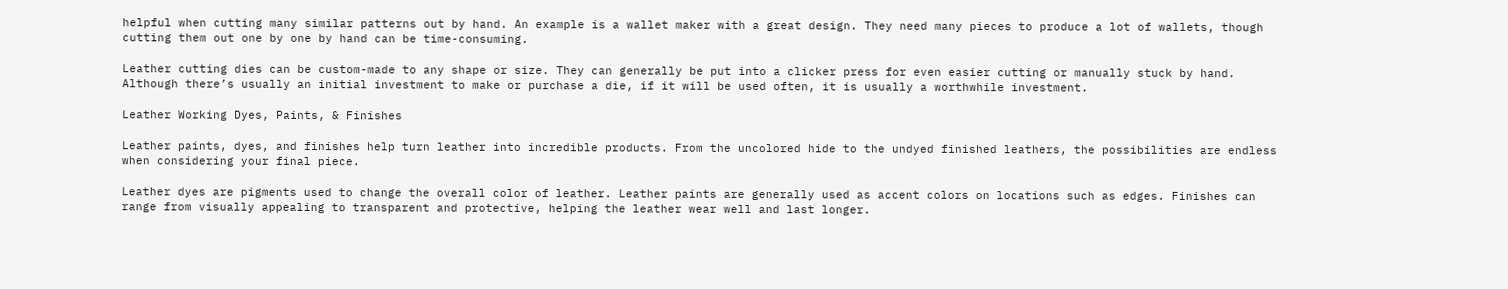helpful when cutting many similar patterns out by hand. An example is a wallet maker with a great design. They need many pieces to produce a lot of wallets, though cutting them out one by one by hand can be time-consuming.

Leather cutting dies can be custom-made to any shape or size. They can generally be put into a clicker press for even easier cutting or manually stuck by hand. Although there’s usually an initial investment to make or purchase a die, if it will be used often, it is usually a worthwhile investment.

Leather Working Dyes, Paints, & Finishes

Leather paints, dyes, and finishes help turn leather into incredible products. From the uncolored hide to the undyed finished leathers, the possibilities are endless when considering your final piece.

Leather dyes are pigments used to change the overall color of leather. Leather paints are generally used as accent colors on locations such as edges. Finishes can range from visually appealing to transparent and protective, helping the leather wear well and last longer.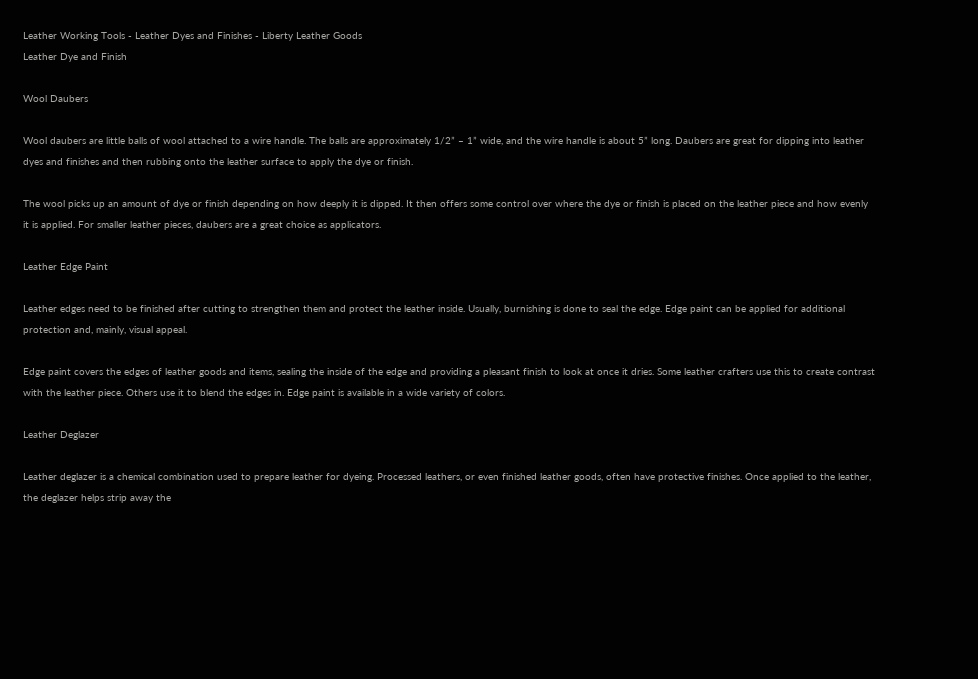Leather Working Tools - Leather Dyes and Finishes - Liberty Leather Goods
Leather Dye and Finish

Wool Daubers

Wool daubers are little balls of wool attached to a wire handle. The balls are approximately 1/2” – 1” wide, and the wire handle is about 5” long. Daubers are great for dipping into leather dyes and finishes and then rubbing onto the leather surface to apply the dye or finish.

The wool picks up an amount of dye or finish depending on how deeply it is dipped. It then offers some control over where the dye or finish is placed on the leather piece and how evenly it is applied. For smaller leather pieces, daubers are a great choice as applicators.

Leather Edge Paint

Leather edges need to be finished after cutting to strengthen them and protect the leather inside. Usually, burnishing is done to seal the edge. Edge paint can be applied for additional protection and, mainly, visual appeal.

Edge paint covers the edges of leather goods and items, sealing the inside of the edge and providing a pleasant finish to look at once it dries. Some leather crafters use this to create contrast with the leather piece. Others use it to blend the edges in. Edge paint is available in a wide variety of colors.

Leather Deglazer

Leather deglazer is a chemical combination used to prepare leather for dyeing. Processed leathers, or even finished leather goods, often have protective finishes. Once applied to the leather, the deglazer helps strip away the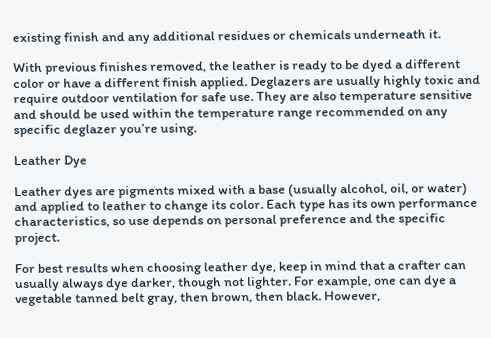existing finish and any additional residues or chemicals underneath it.

With previous finishes removed, the leather is ready to be dyed a different color or have a different finish applied. Deglazers are usually highly toxic and require outdoor ventilation for safe use. They are also temperature sensitive and should be used within the temperature range recommended on any specific deglazer you’re using.

Leather Dye

Leather dyes are pigments mixed with a base (usually alcohol, oil, or water) and applied to leather to change its color. Each type has its own performance characteristics, so use depends on personal preference and the specific project.

For best results when choosing leather dye, keep in mind that a crafter can usually always dye darker, though not lighter. For example, one can dye a vegetable tanned belt gray, then brown, then black. However,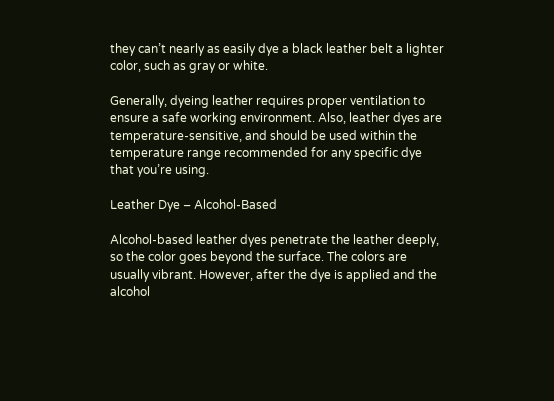they can’t nearly as easily dye a black leather belt a lighter color, such as gray or white.

Generally, dyeing leather requires proper ventilation to ensure a safe working environment. Also, leather dyes are temperature-sensitive, and should be used within the temperature range recommended for any specific dye that you’re using.

Leather Dye – Alcohol-Based

Alcohol-based leather dyes penetrate the leather deeply, so the color goes beyond the surface. The colors are usually vibrant. However, after the dye is applied and the alcohol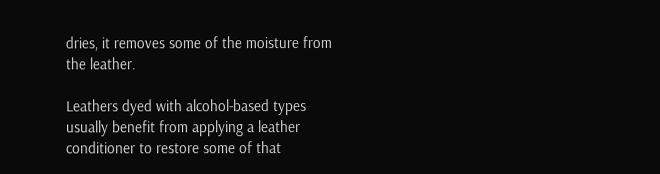dries, it removes some of the moisture from the leather.

Leathers dyed with alcohol-based types usually benefit from applying a leather conditioner to restore some of that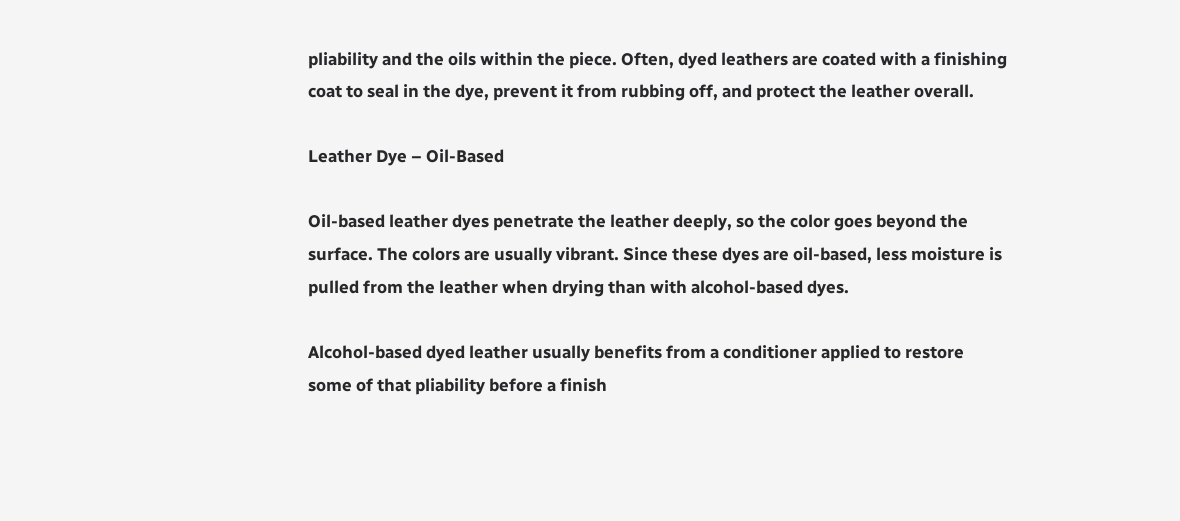pliability and the oils within the piece. Often, dyed leathers are coated with a finishing coat to seal in the dye, prevent it from rubbing off, and protect the leather overall.

Leather Dye – Oil-Based

Oil-based leather dyes penetrate the leather deeply, so the color goes beyond the surface. The colors are usually vibrant. Since these dyes are oil-based, less moisture is pulled from the leather when drying than with alcohol-based dyes.

Alcohol-based dyed leather usually benefits from a conditioner applied to restore some of that pliability before a finish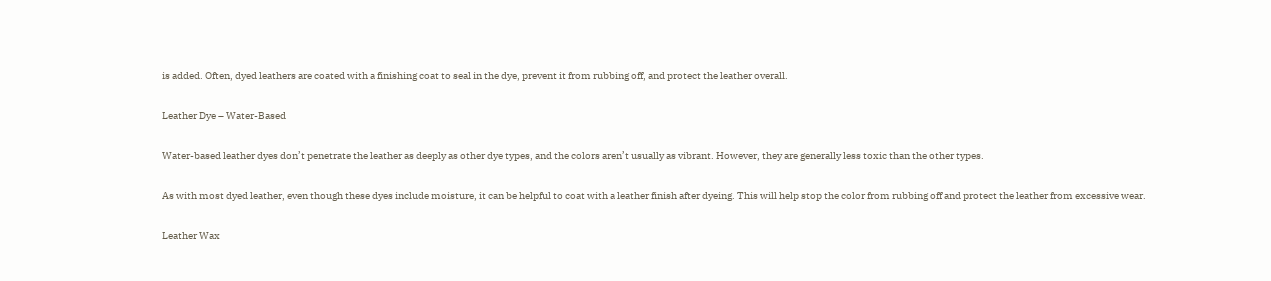is added. Often, dyed leathers are coated with a finishing coat to seal in the dye, prevent it from rubbing off, and protect the leather overall.

Leather Dye – Water-Based

Water-based leather dyes don’t penetrate the leather as deeply as other dye types, and the colors aren’t usually as vibrant. However, they are generally less toxic than the other types.

As with most dyed leather, even though these dyes include moisture, it can be helpful to coat with a leather finish after dyeing. This will help stop the color from rubbing off and protect the leather from excessive wear.

Leather Wax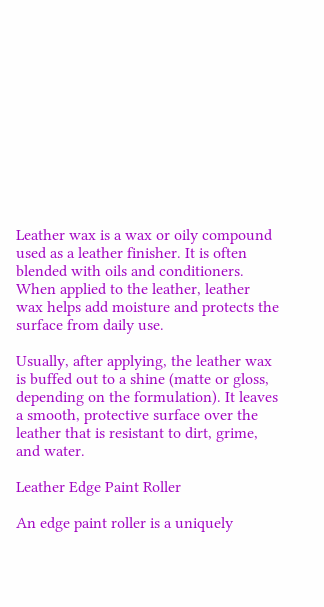Leather wax is a wax or oily compound used as a leather finisher. It is often blended with oils and conditioners. When applied to the leather, leather wax helps add moisture and protects the surface from daily use.

Usually, after applying, the leather wax is buffed out to a shine (matte or gloss, depending on the formulation). It leaves a smooth, protective surface over the leather that is resistant to dirt, grime, and water.

Leather Edge Paint Roller

An edge paint roller is a uniquely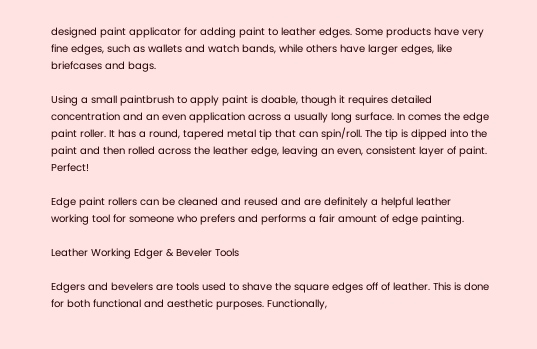designed paint applicator for adding paint to leather edges. Some products have very fine edges, such as wallets and watch bands, while others have larger edges, like briefcases and bags.

Using a small paintbrush to apply paint is doable, though it requires detailed concentration and an even application across a usually long surface. In comes the edge paint roller. It has a round, tapered metal tip that can spin/roll. The tip is dipped into the paint and then rolled across the leather edge, leaving an even, consistent layer of paint. Perfect!

Edge paint rollers can be cleaned and reused and are definitely a helpful leather working tool for someone who prefers and performs a fair amount of edge painting.

Leather Working Edger & Beveler Tools

Edgers and bevelers are tools used to shave the square edges off of leather. This is done for both functional and aesthetic purposes. Functionally,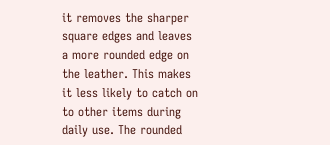it removes the sharper square edges and leaves a more rounded edge on the leather. This makes it less likely to catch on to other items during daily use. The rounded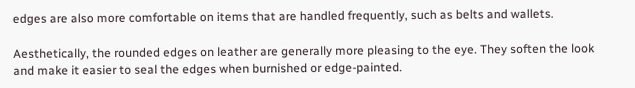edges are also more comfortable on items that are handled frequently, such as belts and wallets.

Aesthetically, the rounded edges on leather are generally more pleasing to the eye. They soften the look and make it easier to seal the edges when burnished or edge-painted.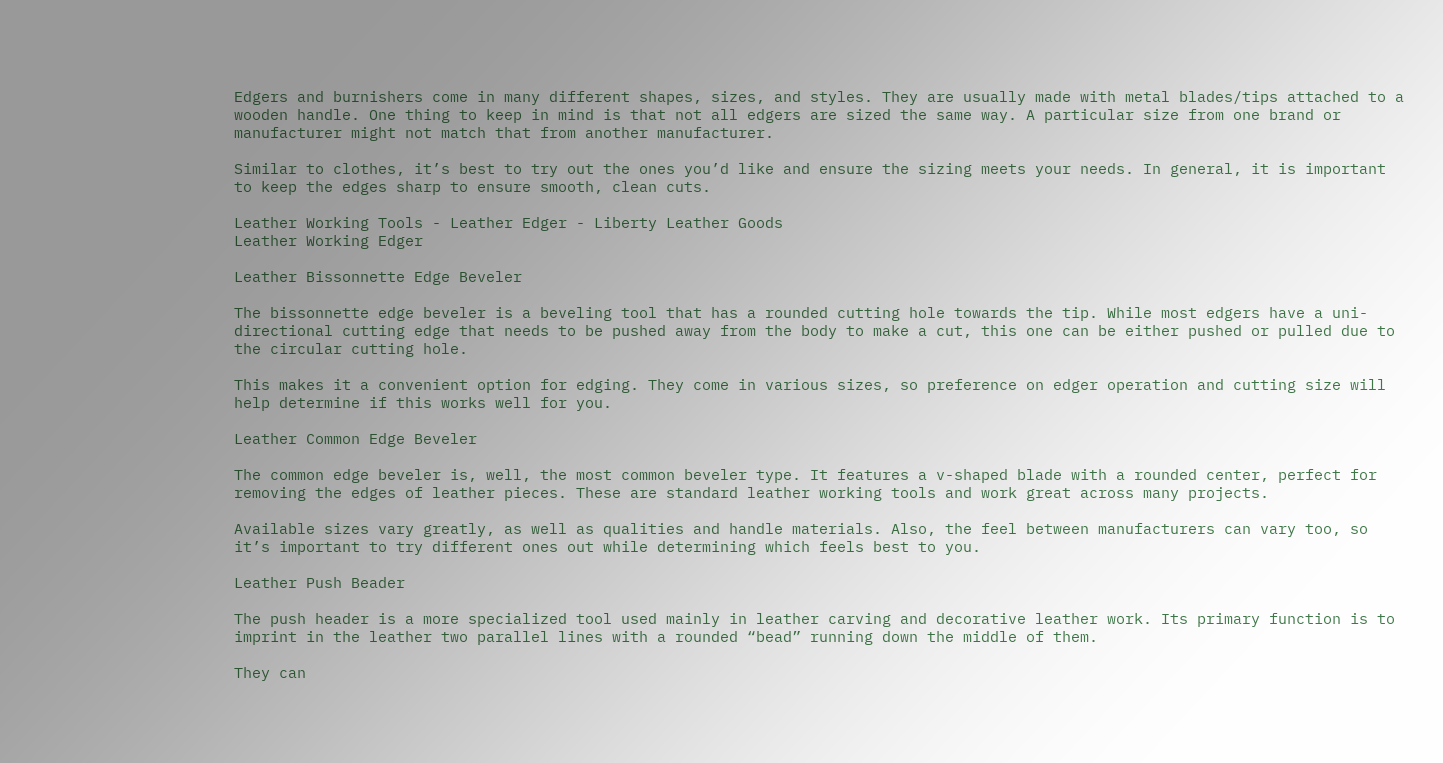Edgers and burnishers come in many different shapes, sizes, and styles. They are usually made with metal blades/tips attached to a wooden handle. One thing to keep in mind is that not all edgers are sized the same way. A particular size from one brand or manufacturer might not match that from another manufacturer.

Similar to clothes, it’s best to try out the ones you’d like and ensure the sizing meets your needs. In general, it is important to keep the edges sharp to ensure smooth, clean cuts.

Leather Working Tools - Leather Edger - Liberty Leather Goods
Leather Working Edger

Leather Bissonnette Edge Beveler

The bissonnette edge beveler is a beveling tool that has a rounded cutting hole towards the tip. While most edgers have a uni-directional cutting edge that needs to be pushed away from the body to make a cut, this one can be either pushed or pulled due to the circular cutting hole.

This makes it a convenient option for edging. They come in various sizes, so preference on edger operation and cutting size will help determine if this works well for you.

Leather Common Edge Beveler

The common edge beveler is, well, the most common beveler type. It features a v-shaped blade with a rounded center, perfect for removing the edges of leather pieces. These are standard leather working tools and work great across many projects.

Available sizes vary greatly, as well as qualities and handle materials. Also, the feel between manufacturers can vary too, so it’s important to try different ones out while determining which feels best to you.

Leather Push Beader

The push header is a more specialized tool used mainly in leather carving and decorative leather work. Its primary function is to imprint in the leather two parallel lines with a rounded “bead” running down the middle of them.

They can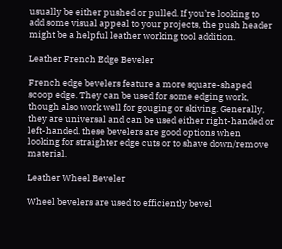usually be either pushed or pulled. If you’re looking to add some visual appeal to your projects, the push header might be a helpful leather working tool addition.

Leather French Edge Beveler

French edge bevelers feature a more square-shaped scoop edge. They can be used for some edging work, though also work well for gouging or skiving. Generally, they are universal and can be used either right-handed or left-handed. these bevelers are good options when looking for straighter edge cuts or to shave down/remove material.

Leather Wheel Beveler

Wheel bevelers are used to efficiently bevel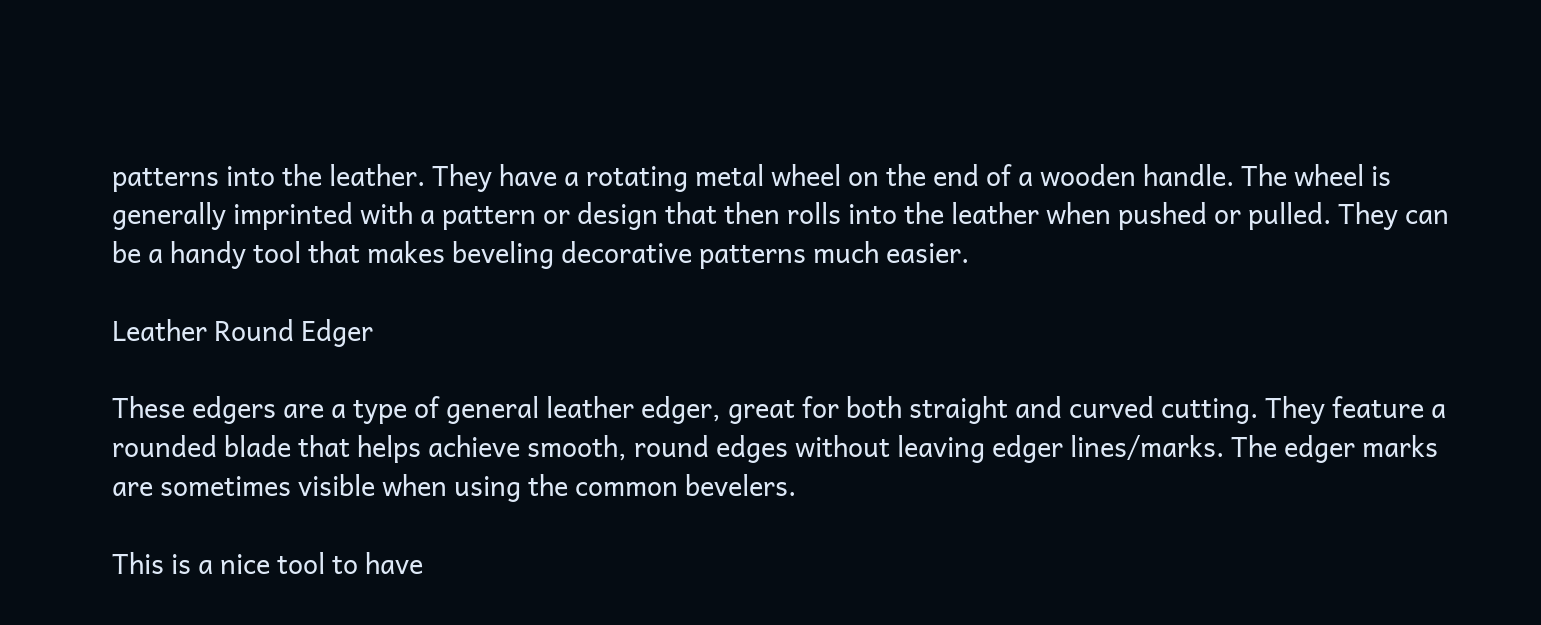patterns into the leather. They have a rotating metal wheel on the end of a wooden handle. The wheel is generally imprinted with a pattern or design that then rolls into the leather when pushed or pulled. They can be a handy tool that makes beveling decorative patterns much easier.

Leather Round Edger

These edgers are a type of general leather edger, great for both straight and curved cutting. They feature a rounded blade that helps achieve smooth, round edges without leaving edger lines/marks. The edger marks are sometimes visible when using the common bevelers.

This is a nice tool to have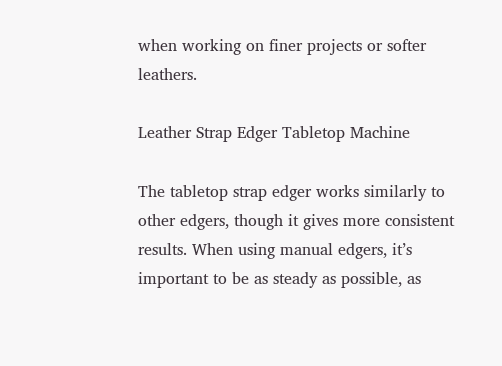when working on finer projects or softer leathers.

Leather Strap Edger Tabletop Machine

The tabletop strap edger works similarly to other edgers, though it gives more consistent results. When using manual edgers, it’s important to be as steady as possible, as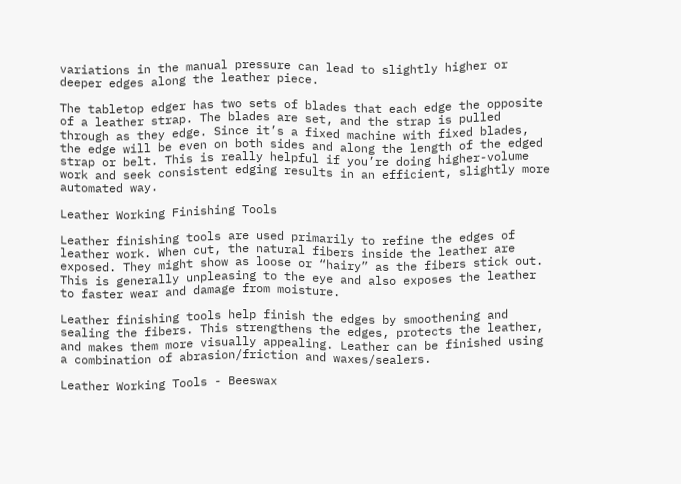variations in the manual pressure can lead to slightly higher or deeper edges along the leather piece.

The tabletop edger has two sets of blades that each edge the opposite of a leather strap. The blades are set, and the strap is pulled through as they edge. Since it’s a fixed machine with fixed blades, the edge will be even on both sides and along the length of the edged strap or belt. This is really helpful if you’re doing higher-volume work and seek consistent edging results in an efficient, slightly more automated way.

Leather Working Finishing Tools

Leather finishing tools are used primarily to refine the edges of leather work. When cut, the natural fibers inside the leather are exposed. They might show as loose or “hairy” as the fibers stick out. This is generally unpleasing to the eye and also exposes the leather to faster wear and damage from moisture.

Leather finishing tools help finish the edges by smoothening and sealing the fibers. This strengthens the edges, protects the leather, and makes them more visually appealing. Leather can be finished using a combination of abrasion/friction and waxes/sealers.

Leather Working Tools - Beeswax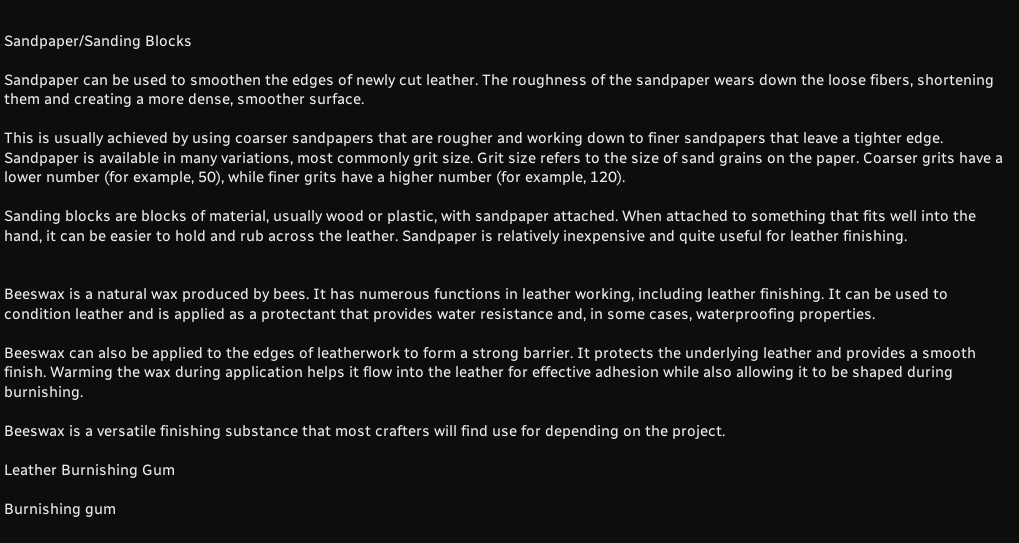Sandpaper/Sanding Blocks

Sandpaper can be used to smoothen the edges of newly cut leather. The roughness of the sandpaper wears down the loose fibers, shortening them and creating a more dense, smoother surface.

This is usually achieved by using coarser sandpapers that are rougher and working down to finer sandpapers that leave a tighter edge. Sandpaper is available in many variations, most commonly grit size. Grit size refers to the size of sand grains on the paper. Coarser grits have a lower number (for example, 50), while finer grits have a higher number (for example, 120).

Sanding blocks are blocks of material, usually wood or plastic, with sandpaper attached. When attached to something that fits well into the hand, it can be easier to hold and rub across the leather. Sandpaper is relatively inexpensive and quite useful for leather finishing.


Beeswax is a natural wax produced by bees. It has numerous functions in leather working, including leather finishing. It can be used to condition leather and is applied as a protectant that provides water resistance and, in some cases, waterproofing properties.

Beeswax can also be applied to the edges of leatherwork to form a strong barrier. It protects the underlying leather and provides a smooth finish. Warming the wax during application helps it flow into the leather for effective adhesion while also allowing it to be shaped during burnishing.

Beeswax is a versatile finishing substance that most crafters will find use for depending on the project.

Leather Burnishing Gum

Burnishing gum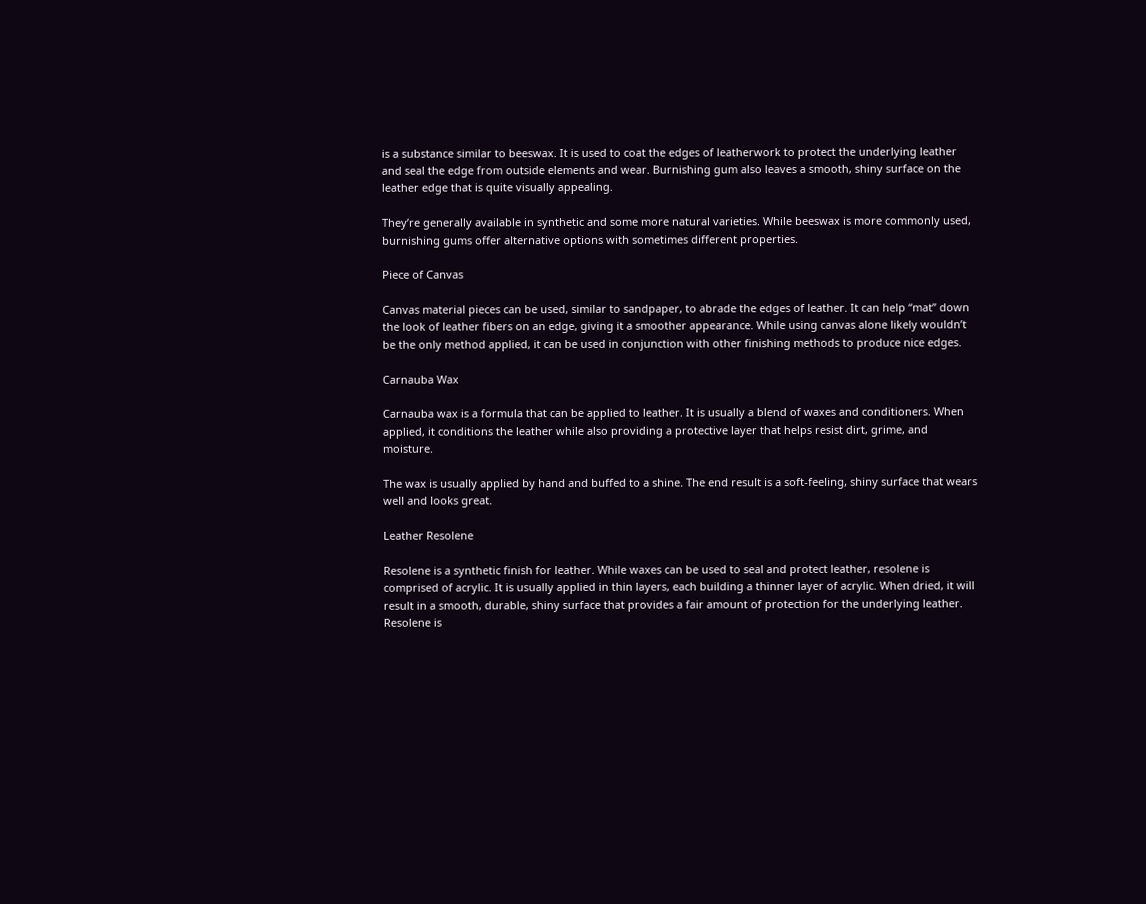is a substance similar to beeswax. It is used to coat the edges of leatherwork to protect the underlying leather and seal the edge from outside elements and wear. Burnishing gum also leaves a smooth, shiny surface on the leather edge that is quite visually appealing.

They’re generally available in synthetic and some more natural varieties. While beeswax is more commonly used, burnishing gums offer alternative options with sometimes different properties.

Piece of Canvas

Canvas material pieces can be used, similar to sandpaper, to abrade the edges of leather. It can help “mat” down the look of leather fibers on an edge, giving it a smoother appearance. While using canvas alone likely wouldn’t be the only method applied, it can be used in conjunction with other finishing methods to produce nice edges.

Carnauba Wax

Carnauba wax is a formula that can be applied to leather. It is usually a blend of waxes and conditioners. When applied, it conditions the leather while also providing a protective layer that helps resist dirt, grime, and moisture.

The wax is usually applied by hand and buffed to a shine. The end result is a soft-feeling, shiny surface that wears well and looks great.

Leather Resolene

Resolene is a synthetic finish for leather. While waxes can be used to seal and protect leather, resolene is comprised of acrylic. It is usually applied in thin layers, each building a thinner layer of acrylic. When dried, it will result in a smooth, durable, shiny surface that provides a fair amount of protection for the underlying leather. Resolene is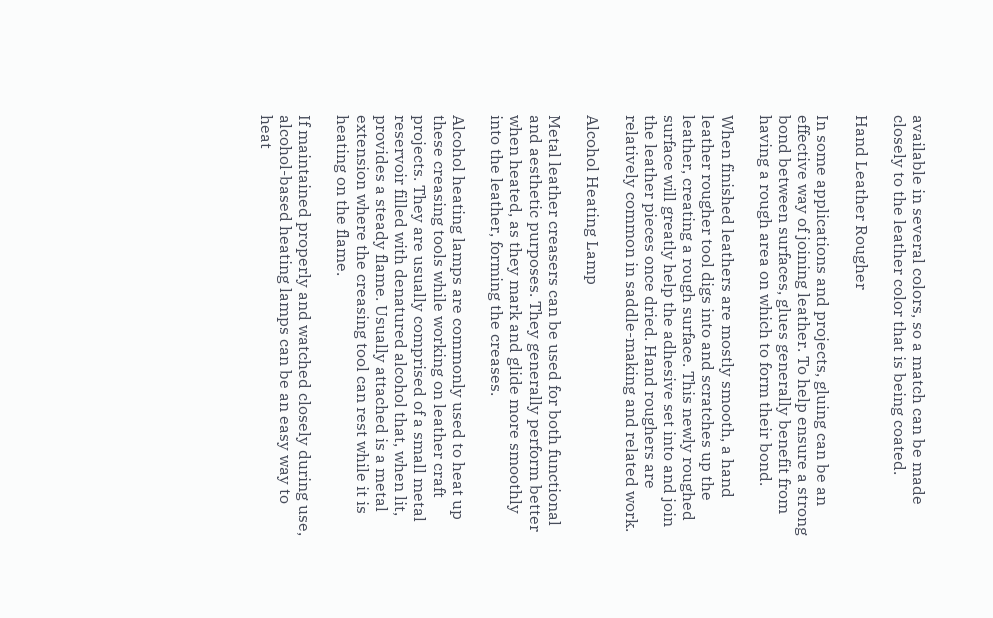available in several colors, so a match can be made closely to the leather color that is being coated.

Hand Leather Rougher

In some applications and projects, gluing can be an effective way of joining leather. To help ensure a strong bond between surfaces, glues generally benefit from having a rough area on which to form their bond.

When finished leathers are mostly smooth, a hand leather rougher tool digs into and scratches up the leather, creating a rough surface. This newly roughed surface will greatly help the adhesive set into and join the leather pieces once dried. Hand roughers are relatively common in saddle-making and related work.

Alcohol Heating Lamp

Metal leather creasers can be used for both functional and aesthetic purposes. They generally perform better when heated, as they mark and glide more smoothly into the leather, forming the creases.

Alcohol heating lamps are commonly used to heat up these creasing tools while working on leather craft projects. They are usually comprised of a small metal reservoir filled with denatured alcohol that, when lit, provides a steady flame. Usually attached is a metal extension where the creasing tool can rest while it is heating on the flame.

If maintained properly and watched closely during use, alcohol-based heating lamps can be an easy way to heat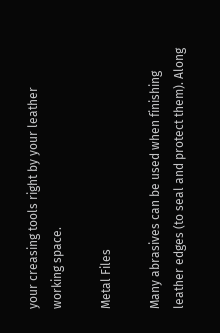your creasing tools right by your leather working space.

Metal Files

Many abrasives can be used when finishing leather edges (to seal and protect them). Along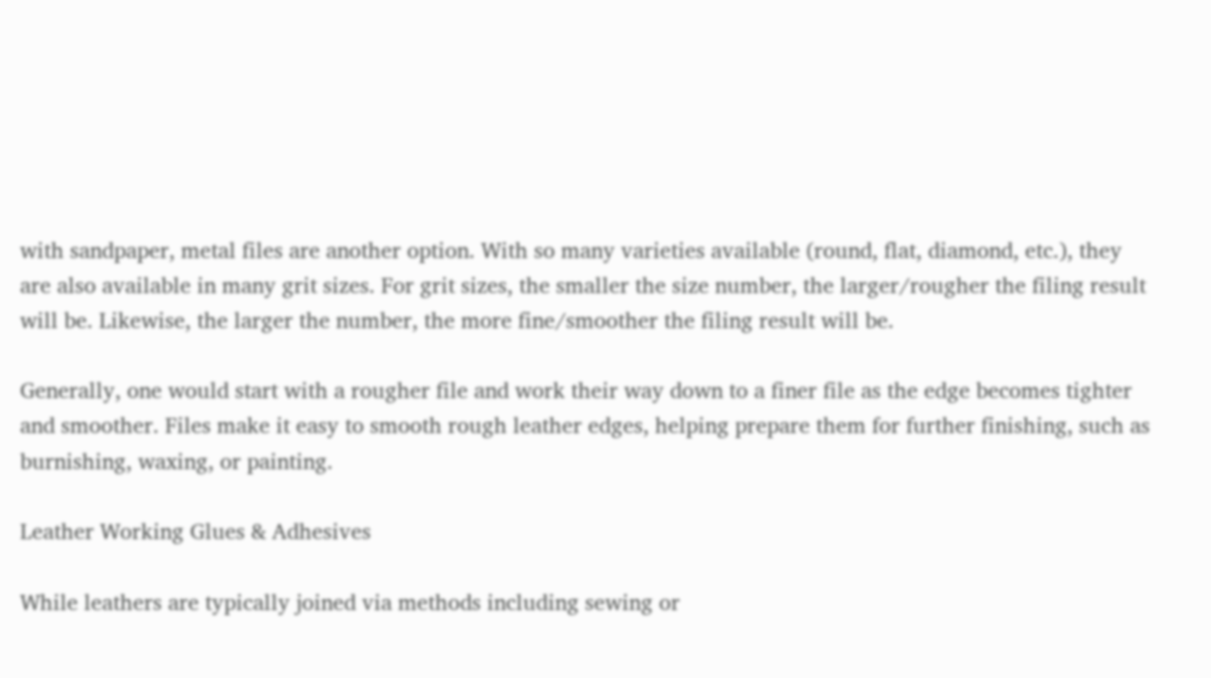with sandpaper, metal files are another option. With so many varieties available (round, flat, diamond, etc.), they are also available in many grit sizes. For grit sizes, the smaller the size number, the larger/rougher the filing result will be. Likewise, the larger the number, the more fine/smoother the filing result will be.

Generally, one would start with a rougher file and work their way down to a finer file as the edge becomes tighter and smoother. Files make it easy to smooth rough leather edges, helping prepare them for further finishing, such as burnishing, waxing, or painting.

Leather Working Glues & Adhesives

While leathers are typically joined via methods including sewing or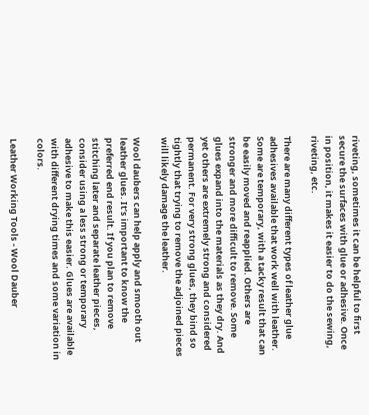riveting, sometimes it can be helpful to first secure the surfaces with glue or adhesive. Once in position, it makes it easier to do the sewing, riveting, etc.

There are many different types of leather glue adhesives available that work well with leather. Some are temporary, with a tacky result that can be easily moved and reapplied. Others are stronger and more difficult to remove. Some glues expand into the materials as they dry. And yet others are extremely strong and considered permanent. For very strong glues, they bind so tightly that trying to remove the adjoined pieces will likely damage the leather.

Wool daubers can help apply and smooth out leather glues. It’s important to know the preferred end result. If you plan to remove stitching later and separate leather pieces, consider using a less strong or temporary adhesive to make this easier. Glues are available with different drying times and some variation in colors.

Leather Working Tools - Wool Dauber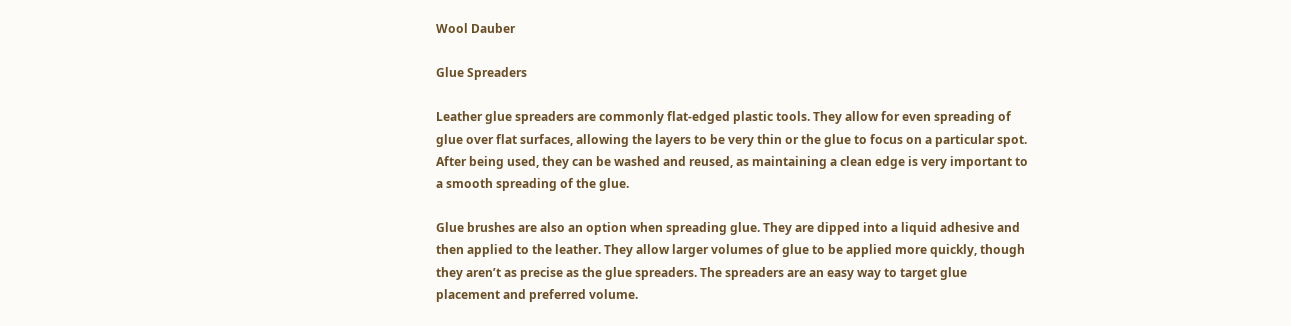Wool Dauber

Glue Spreaders

Leather glue spreaders are commonly flat-edged plastic tools. They allow for even spreading of glue over flat surfaces, allowing the layers to be very thin or the glue to focus on a particular spot. After being used, they can be washed and reused, as maintaining a clean edge is very important to a smooth spreading of the glue.

Glue brushes are also an option when spreading glue. They are dipped into a liquid adhesive and then applied to the leather. They allow larger volumes of glue to be applied more quickly, though they aren’t as precise as the glue spreaders. The spreaders are an easy way to target glue placement and preferred volume.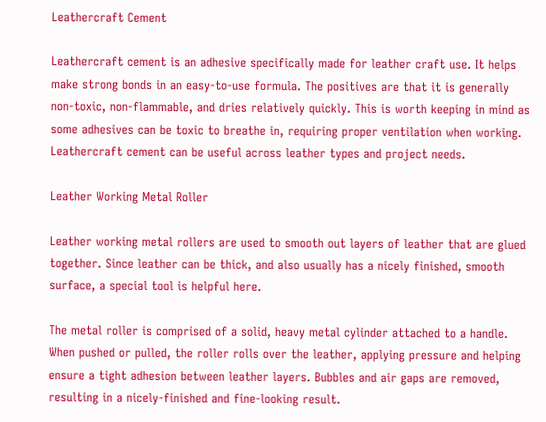Leathercraft Cement

Leathercraft cement is an adhesive specifically made for leather craft use. It helps make strong bonds in an easy-to-use formula. The positives are that it is generally non-toxic, non-flammable, and dries relatively quickly. This is worth keeping in mind as some adhesives can be toxic to breathe in, requiring proper ventilation when working. Leathercraft cement can be useful across leather types and project needs.

Leather Working Metal Roller

Leather working metal rollers are used to smooth out layers of leather that are glued together. Since leather can be thick, and also usually has a nicely finished, smooth surface, a special tool is helpful here.

The metal roller is comprised of a solid, heavy metal cylinder attached to a handle. When pushed or pulled, the roller rolls over the leather, applying pressure and helping ensure a tight adhesion between leather layers. Bubbles and air gaps are removed, resulting in a nicely-finished and fine-looking result.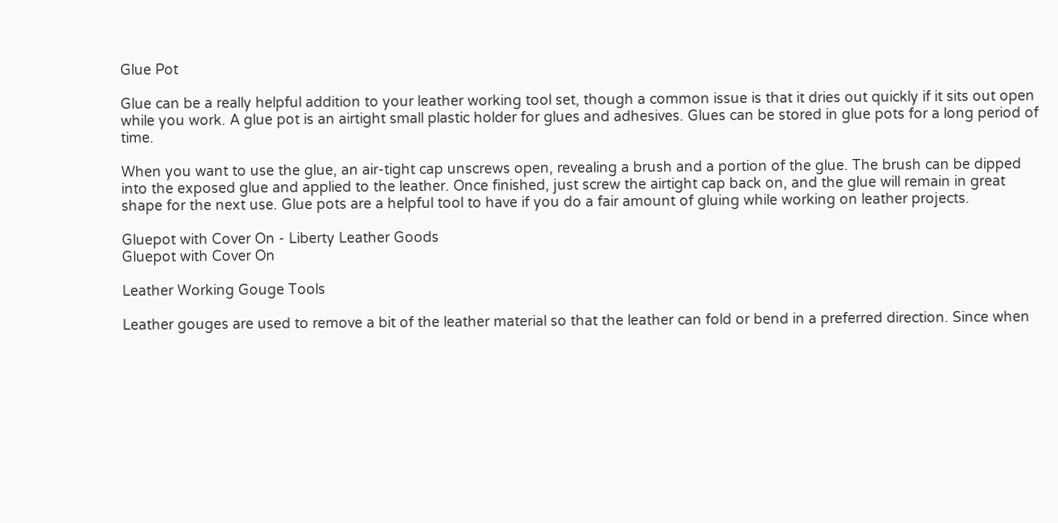Glue Pot

Glue can be a really helpful addition to your leather working tool set, though a common issue is that it dries out quickly if it sits out open while you work. A glue pot is an airtight small plastic holder for glues and adhesives. Glues can be stored in glue pots for a long period of time.

When you want to use the glue, an air-tight cap unscrews open, revealing a brush and a portion of the glue. The brush can be dipped into the exposed glue and applied to the leather. Once finished, just screw the airtight cap back on, and the glue will remain in great shape for the next use. Glue pots are a helpful tool to have if you do a fair amount of gluing while working on leather projects.

Gluepot with Cover On - Liberty Leather Goods
Gluepot with Cover On

Leather Working Gouge Tools

Leather gouges are used to remove a bit of the leather material so that the leather can fold or bend in a preferred direction. Since when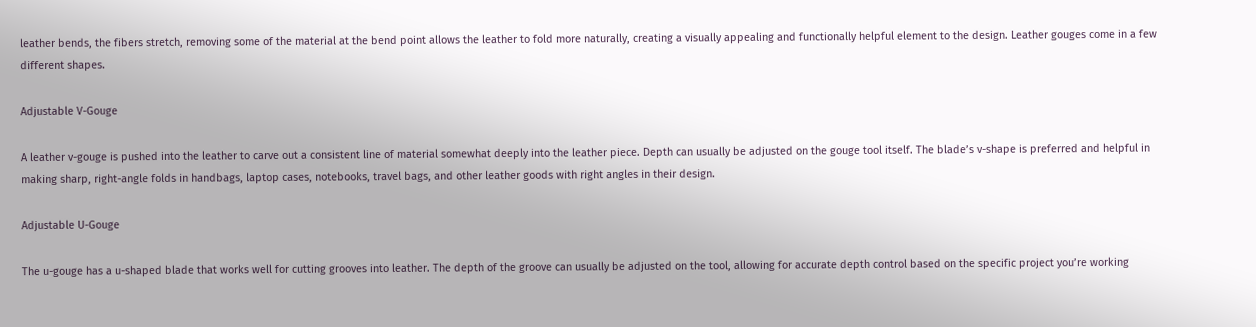leather bends, the fibers stretch, removing some of the material at the bend point allows the leather to fold more naturally, creating a visually appealing and functionally helpful element to the design. Leather gouges come in a few different shapes.

Adjustable V-Gouge

A leather v-gouge is pushed into the leather to carve out a consistent line of material somewhat deeply into the leather piece. Depth can usually be adjusted on the gouge tool itself. The blade’s v-shape is preferred and helpful in making sharp, right-angle folds in handbags, laptop cases, notebooks, travel bags, and other leather goods with right angles in their design.

Adjustable U-Gouge

The u-gouge has a u-shaped blade that works well for cutting grooves into leather. The depth of the groove can usually be adjusted on the tool, allowing for accurate depth control based on the specific project you’re working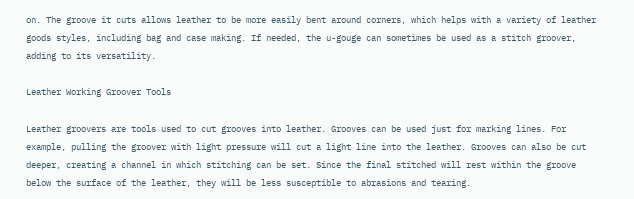on. The groove it cuts allows leather to be more easily bent around corners, which helps with a variety of leather goods styles, including bag and case making. If needed, the u-gouge can sometimes be used as a stitch groover, adding to its versatility.

Leather Working Groover Tools

Leather groovers are tools used to cut grooves into leather. Grooves can be used just for marking lines. For example, pulling the groover with light pressure will cut a light line into the leather. Grooves can also be cut deeper, creating a channel in which stitching can be set. Since the final stitched will rest within the groove below the surface of the leather, they will be less susceptible to abrasions and tearing.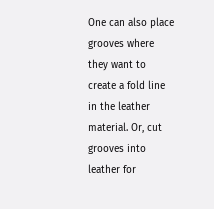One can also place grooves where they want to create a fold line in the leather material. Or, cut grooves into leather for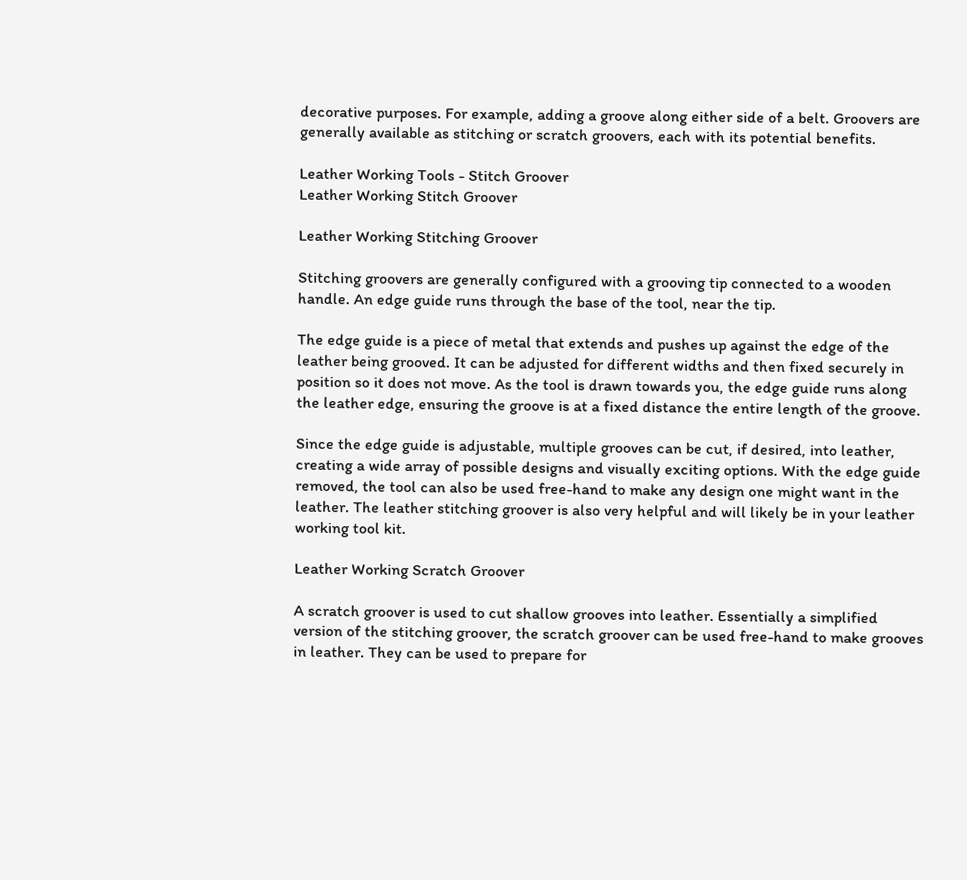decorative purposes. For example, adding a groove along either side of a belt. Groovers are generally available as stitching or scratch groovers, each with its potential benefits.

Leather Working Tools - Stitch Groover
Leather Working Stitch Groover

Leather Working Stitching Groover

Stitching groovers are generally configured with a grooving tip connected to a wooden handle. An edge guide runs through the base of the tool, near the tip.

The edge guide is a piece of metal that extends and pushes up against the edge of the leather being grooved. It can be adjusted for different widths and then fixed securely in position so it does not move. As the tool is drawn towards you, the edge guide runs along the leather edge, ensuring the groove is at a fixed distance the entire length of the groove.

Since the edge guide is adjustable, multiple grooves can be cut, if desired, into leather, creating a wide array of possible designs and visually exciting options. With the edge guide removed, the tool can also be used free-hand to make any design one might want in the leather. The leather stitching groover is also very helpful and will likely be in your leather working tool kit.

Leather Working Scratch Groover

A scratch groover is used to cut shallow grooves into leather. Essentially a simplified version of the stitching groover, the scratch groover can be used free-hand to make grooves in leather. They can be used to prepare for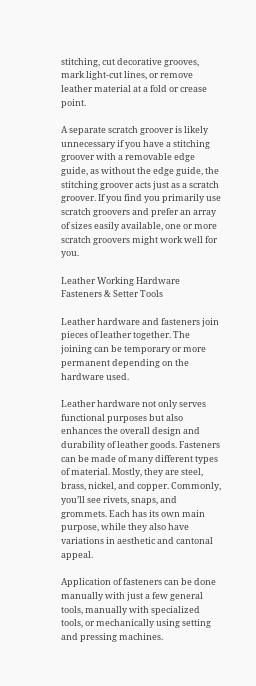stitching, cut decorative grooves, mark light-cut lines, or remove leather material at a fold or crease point.

A separate scratch groover is likely unnecessary if you have a stitching groover with a removable edge guide, as without the edge guide, the stitching groover acts just as a scratch groover. If you find you primarily use scratch groovers and prefer an array of sizes easily available, one or more scratch groovers might work well for you.

Leather Working Hardware Fasteners & Setter Tools

Leather hardware and fasteners join pieces of leather together. The joining can be temporary or more permanent depending on the hardware used.

Leather hardware not only serves functional purposes but also enhances the overall design and durability of leather goods. Fasteners can be made of many different types of material. Mostly, they are steel, brass, nickel, and copper. Commonly, you’ll see rivets, snaps, and grommets. Each has its own main purpose, while they also have variations in aesthetic and cantonal appeal.

Application of fasteners can be done manually with just a few general tools, manually with specialized tools, or mechanically using setting and pressing machines.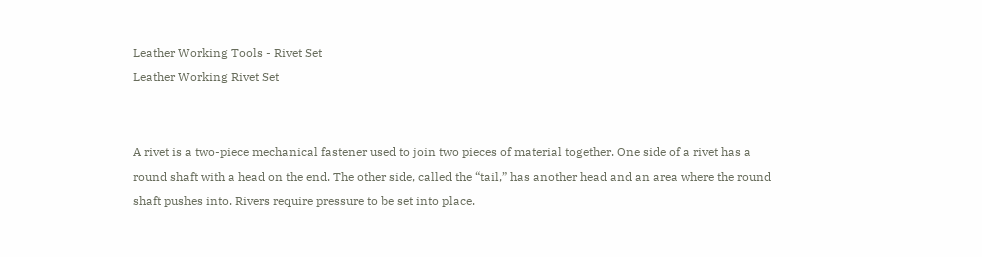Leather Working Tools - Rivet Set
Leather Working Rivet Set


A rivet is a two-piece mechanical fastener used to join two pieces of material together. One side of a rivet has a round shaft with a head on the end. The other side, called the “tail,” has another head and an area where the round shaft pushes into. Rivers require pressure to be set into place.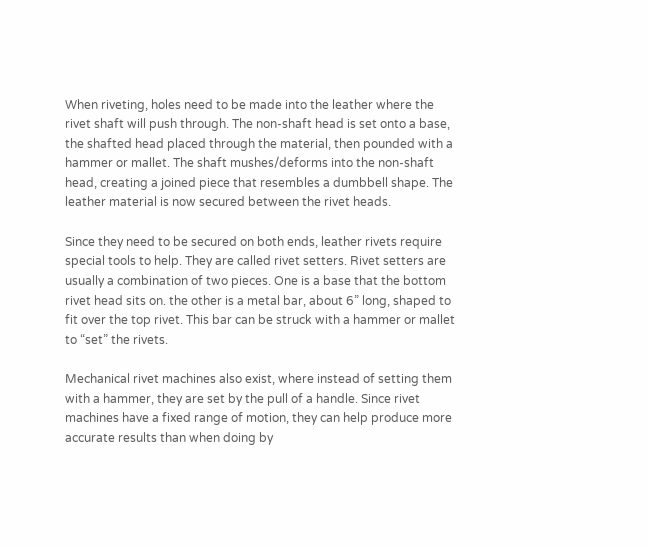When riveting, holes need to be made into the leather where the rivet shaft will push through. The non-shaft head is set onto a base, the shafted head placed through the material, then pounded with a hammer or mallet. The shaft mushes/deforms into the non-shaft head, creating a joined piece that resembles a dumbbell shape. The leather material is now secured between the rivet heads.

Since they need to be secured on both ends, leather rivets require special tools to help. They are called rivet setters. Rivet setters are usually a combination of two pieces. One is a base that the bottom rivet head sits on. the other is a metal bar, about 6” long, shaped to fit over the top rivet. This bar can be struck with a hammer or mallet to “set” the rivets.

Mechanical rivet machines also exist, where instead of setting them with a hammer, they are set by the pull of a handle. Since rivet machines have a fixed range of motion, they can help produce more accurate results than when doing by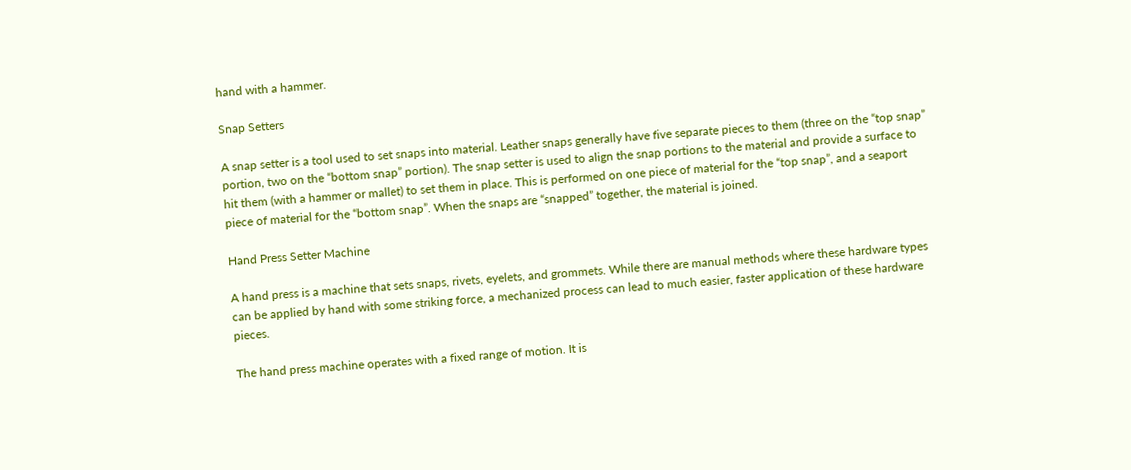hand with a hammer.

Snap Setters

A snap setter is a tool used to set snaps into material. Leather snaps generally have five separate pieces to them (three on the “top snap” portion, two on the “bottom snap” portion). The snap setter is used to align the snap portions to the material and provide a surface to hit them (with a hammer or mallet) to set them in place. This is performed on one piece of material for the “top snap”, and a seaport piece of material for the “bottom snap”. When the snaps are “snapped” together, the material is joined.

Hand Press Setter Machine

A hand press is a machine that sets snaps, rivets, eyelets, and grommets. While there are manual methods where these hardware types can be applied by hand with some striking force, a mechanized process can lead to much easier, faster application of these hardware pieces.

The hand press machine operates with a fixed range of motion. It is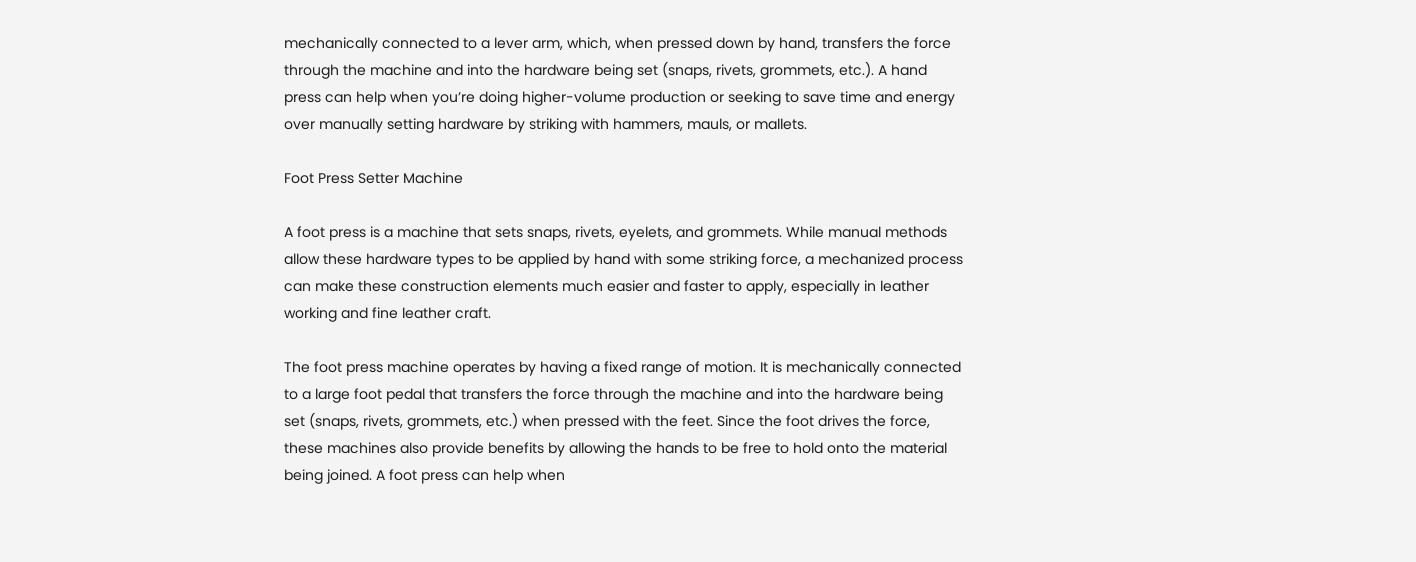mechanically connected to a lever arm, which, when pressed down by hand, transfers the force through the machine and into the hardware being set (snaps, rivets, grommets, etc.). A hand press can help when you’re doing higher-volume production or seeking to save time and energy over manually setting hardware by striking with hammers, mauls, or mallets.

Foot Press Setter Machine

A foot press is a machine that sets snaps, rivets, eyelets, and grommets. While manual methods allow these hardware types to be applied by hand with some striking force, a mechanized process can make these construction elements much easier and faster to apply, especially in leather working and fine leather craft.

The foot press machine operates by having a fixed range of motion. It is mechanically connected to a large foot pedal that transfers the force through the machine and into the hardware being set (snaps, rivets, grommets, etc.) when pressed with the feet. Since the foot drives the force, these machines also provide benefits by allowing the hands to be free to hold onto the material being joined. A foot press can help when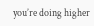you’re doing higher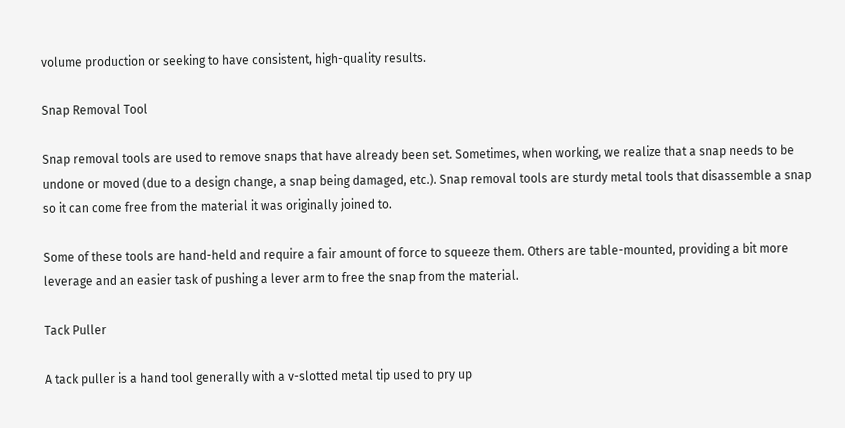volume production or seeking to have consistent, high-quality results.

Snap Removal Tool

Snap removal tools are used to remove snaps that have already been set. Sometimes, when working, we realize that a snap needs to be undone or moved (due to a design change, a snap being damaged, etc.). Snap removal tools are sturdy metal tools that disassemble a snap so it can come free from the material it was originally joined to.

Some of these tools are hand-held and require a fair amount of force to squeeze them. Others are table-mounted, providing a bit more leverage and an easier task of pushing a lever arm to free the snap from the material.

Tack Puller

A tack puller is a hand tool generally with a v-slotted metal tip used to pry up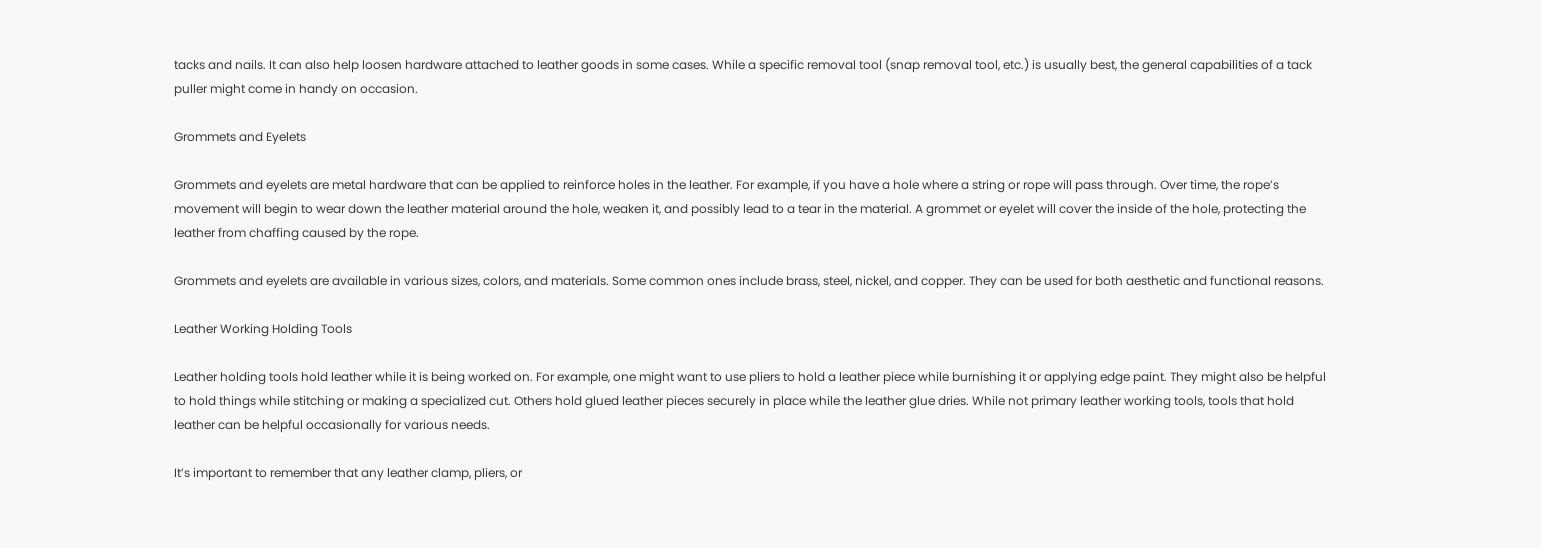tacks and nails. It can also help loosen hardware attached to leather goods in some cases. While a specific removal tool (snap removal tool, etc.) is usually best, the general capabilities of a tack puller might come in handy on occasion.

Grommets and Eyelets

Grommets and eyelets are metal hardware that can be applied to reinforce holes in the leather. For example, if you have a hole where a string or rope will pass through. Over time, the rope’s movement will begin to wear down the leather material around the hole, weaken it, and possibly lead to a tear in the material. A grommet or eyelet will cover the inside of the hole, protecting the leather from chaffing caused by the rope.

Grommets and eyelets are available in various sizes, colors, and materials. Some common ones include brass, steel, nickel, and copper. They can be used for both aesthetic and functional reasons.

Leather Working Holding Tools

Leather holding tools hold leather while it is being worked on. For example, one might want to use pliers to hold a leather piece while burnishing it or applying edge paint. They might also be helpful to hold things while stitching or making a specialized cut. Others hold glued leather pieces securely in place while the leather glue dries. While not primary leather working tools, tools that hold leather can be helpful occasionally for various needs.

It’s important to remember that any leather clamp, pliers, or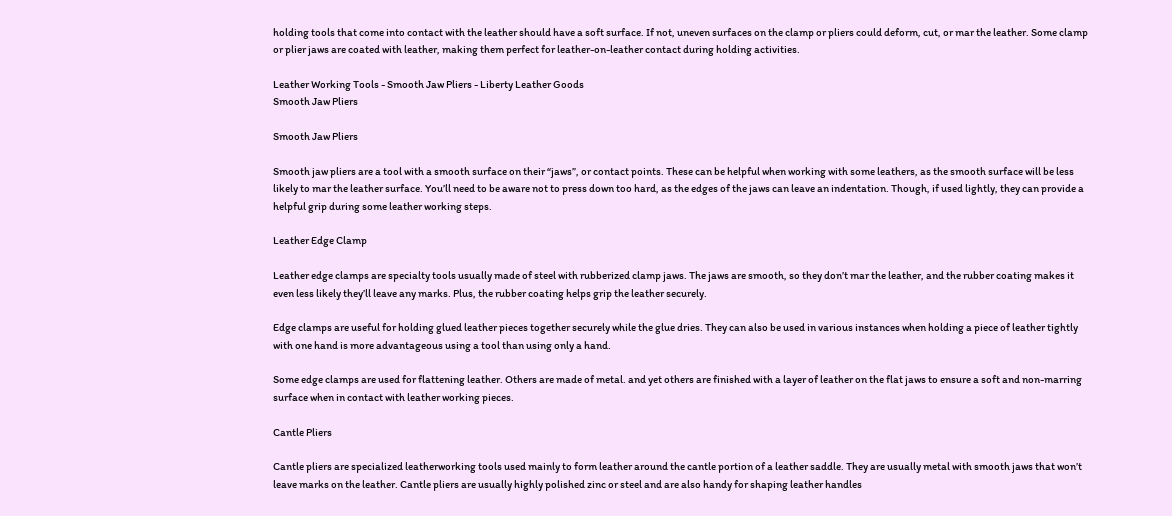holding tools that come into contact with the leather should have a soft surface. If not, uneven surfaces on the clamp or pliers could deform, cut, or mar the leather. Some clamp or plier jaws are coated with leather, making them perfect for leather-on-leather contact during holding activities.

Leather Working Tools - Smooth Jaw Pliers - Liberty Leather Goods
Smooth Jaw Pliers

Smooth Jaw Pliers

Smooth jaw pliers are a tool with a smooth surface on their “jaws”, or contact points. These can be helpful when working with some leathers, as the smooth surface will be less likely to mar the leather surface. You’ll need to be aware not to press down too hard, as the edges of the jaws can leave an indentation. Though, if used lightly, they can provide a helpful grip during some leather working steps.

Leather Edge Clamp

Leather edge clamps are specialty tools usually made of steel with rubberized clamp jaws. The jaws are smooth, so they don’t mar the leather, and the rubber coating makes it even less likely they’ll leave any marks. Plus, the rubber coating helps grip the leather securely.

Edge clamps are useful for holding glued leather pieces together securely while the glue dries. They can also be used in various instances when holding a piece of leather tightly with one hand is more advantageous using a tool than using only a hand.

Some edge clamps are used for flattening leather. Others are made of metal. and yet others are finished with a layer of leather on the flat jaws to ensure a soft and non-marring surface when in contact with leather working pieces.

Cantle Pliers

Cantle pliers are specialized leatherworking tools used mainly to form leather around the cantle portion of a leather saddle. They are usually metal with smooth jaws that won’t leave marks on the leather. Cantle pliers are usually highly polished zinc or steel and are also handy for shaping leather handles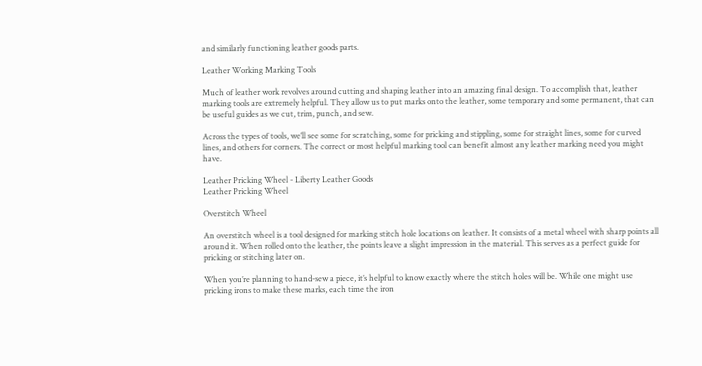and similarly functioning leather goods parts.

Leather Working Marking Tools

Much of leather work revolves around cutting and shaping leather into an amazing final design. To accomplish that, leather marking tools are extremely helpful. They allow us to put marks onto the leather, some temporary and some permanent, that can be useful guides as we cut, trim, punch, and sew.

Across the types of tools, we’ll see some for scratching, some for pricking and stippling, some for straight lines, some for curved lines, and others for corners. The correct or most helpful marking tool can benefit almost any leather marking need you might have.

Leather Pricking Wheel - Liberty Leather Goods
Leather Pricking Wheel

Overstitch Wheel

An overstitch wheel is a tool designed for marking stitch hole locations on leather. It consists of a metal wheel with sharp points all around it. When rolled onto the leather, the points leave a slight impression in the material. This serves as a perfect guide for pricking or stitching later on.

When you’re planning to hand-sew a piece, it’s helpful to know exactly where the stitch holes will be. While one might use pricking irons to make these marks, each time the iron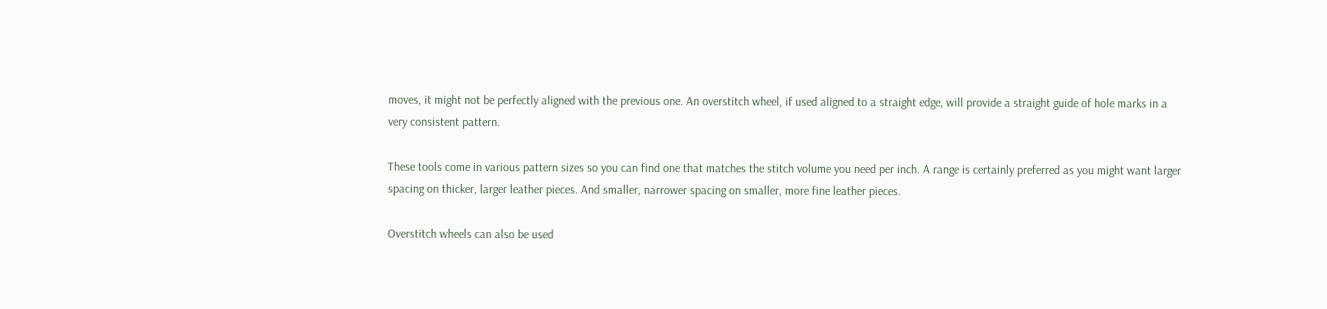moves, it might not be perfectly aligned with the previous one. An overstitch wheel, if used aligned to a straight edge, will provide a straight guide of hole marks in a very consistent pattern.

These tools come in various pattern sizes so you can find one that matches the stitch volume you need per inch. A range is certainly preferred as you might want larger spacing on thicker, larger leather pieces. And smaller, narrower spacing on smaller, more fine leather pieces.

Overstitch wheels can also be used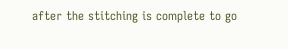after the stitching is complete to go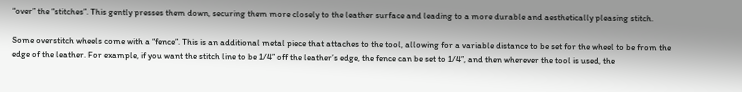“over” the “stitches”. This gently presses them down, securing them more closely to the leather surface and leading to a more durable and aesthetically pleasing stitch.

Some overstitch wheels come with a “fence”. This is an additional metal piece that attaches to the tool, allowing for a variable distance to be set for the wheel to be from the edge of the leather. For example, if you want the stitch line to be 1/4” off the leather’s edge, the fence can be set to 1/4”, and then wherever the tool is used, the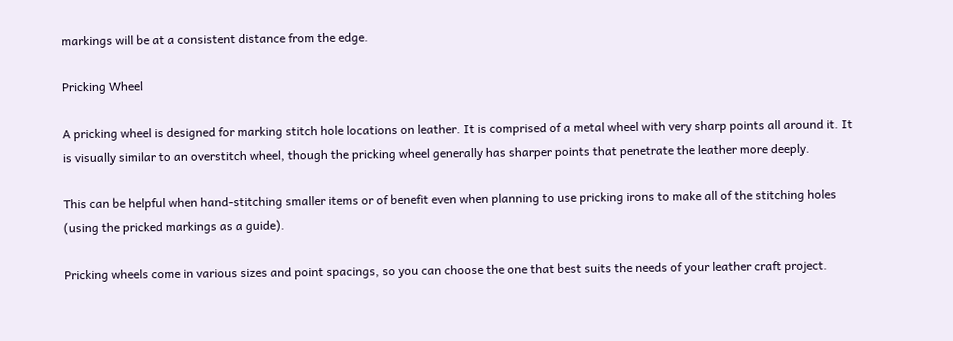markings will be at a consistent distance from the edge.

Pricking Wheel

A pricking wheel is designed for marking stitch hole locations on leather. It is comprised of a metal wheel with very sharp points all around it. It is visually similar to an overstitch wheel, though the pricking wheel generally has sharper points that penetrate the leather more deeply.

This can be helpful when hand-stitching smaller items or of benefit even when planning to use pricking irons to make all of the stitching holes (using the pricked markings as a guide).

Pricking wheels come in various sizes and point spacings, so you can choose the one that best suits the needs of your leather craft project.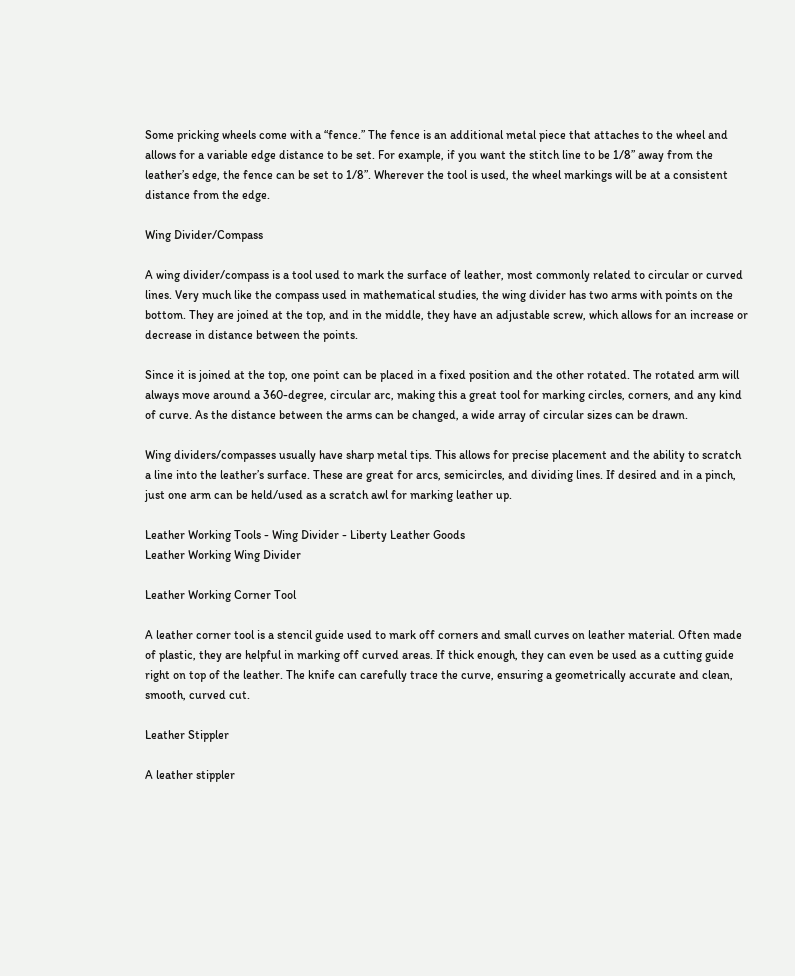Some pricking wheels come with a “fence.” The fence is an additional metal piece that attaches to the wheel and allows for a variable edge distance to be set. For example, if you want the stitch line to be 1/8” away from the leather’s edge, the fence can be set to 1/8”. Wherever the tool is used, the wheel markings will be at a consistent distance from the edge.

Wing Divider/Compass

A wing divider/compass is a tool used to mark the surface of leather, most commonly related to circular or curved lines. Very much like the compass used in mathematical studies, the wing divider has two arms with points on the bottom. They are joined at the top, and in the middle, they have an adjustable screw, which allows for an increase or decrease in distance between the points.

Since it is joined at the top, one point can be placed in a fixed position and the other rotated. The rotated arm will always move around a 360-degree, circular arc, making this a great tool for marking circles, corners, and any kind of curve. As the distance between the arms can be changed, a wide array of circular sizes can be drawn.

Wing dividers/compasses usually have sharp metal tips. This allows for precise placement and the ability to scratch a line into the leather’s surface. These are great for arcs, semicircles, and dividing lines. If desired and in a pinch, just one arm can be held/used as a scratch awl for marking leather up.

Leather Working Tools - Wing Divider - Liberty Leather Goods
Leather Working Wing Divider

Leather Working Corner Tool

A leather corner tool is a stencil guide used to mark off corners and small curves on leather material. Often made of plastic, they are helpful in marking off curved areas. If thick enough, they can even be used as a cutting guide right on top of the leather. The knife can carefully trace the curve, ensuring a geometrically accurate and clean, smooth, curved cut.

Leather Stippler

A leather stippler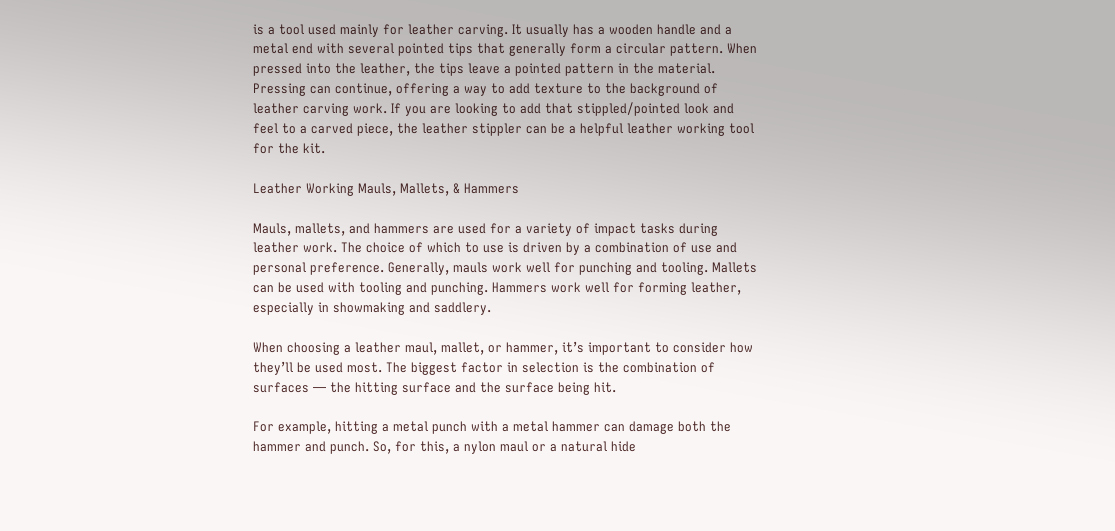is a tool used mainly for leather carving. It usually has a wooden handle and a metal end with several pointed tips that generally form a circular pattern. When pressed into the leather, the tips leave a pointed pattern in the material. Pressing can continue, offering a way to add texture to the background of leather carving work. If you are looking to add that stippled/pointed look and feel to a carved piece, the leather stippler can be a helpful leather working tool for the kit.

Leather Working Mauls, Mallets, & Hammers

Mauls, mallets, and hammers are used for a variety of impact tasks during leather work. The choice of which to use is driven by a combination of use and personal preference. Generally, mauls work well for punching and tooling. Mallets can be used with tooling and punching. Hammers work well for forming leather, especially in showmaking and saddlery.

When choosing a leather maul, mallet, or hammer, it’s important to consider how they’ll be used most. The biggest factor in selection is the combination of surfaces — the hitting surface and the surface being hit.

For example, hitting a metal punch with a metal hammer can damage both the hammer and punch. So, for this, a nylon maul or a natural hide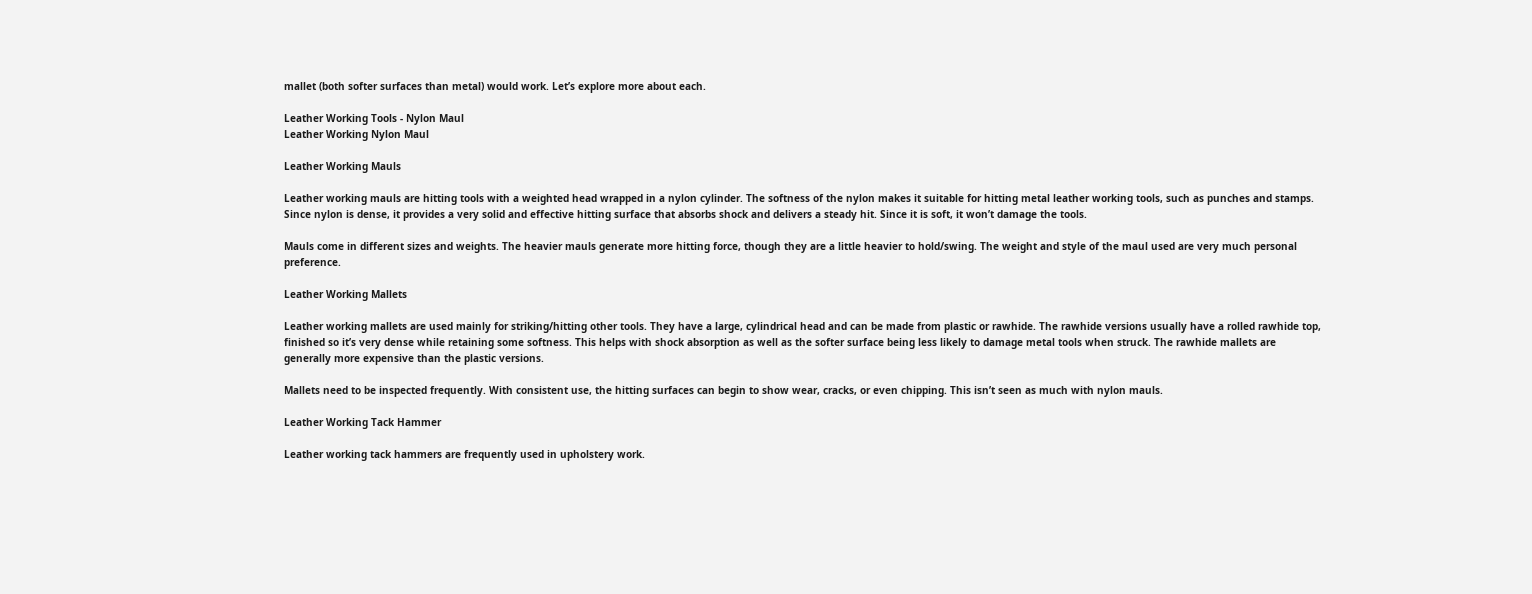mallet (both softer surfaces than metal) would work. Let’s explore more about each.

Leather Working Tools - Nylon Maul
Leather Working Nylon Maul

Leather Working Mauls

Leather working mauls are hitting tools with a weighted head wrapped in a nylon cylinder. The softness of the nylon makes it suitable for hitting metal leather working tools, such as punches and stamps. Since nylon is dense, it provides a very solid and effective hitting surface that absorbs shock and delivers a steady hit. Since it is soft, it won’t damage the tools.

Mauls come in different sizes and weights. The heavier mauls generate more hitting force, though they are a little heavier to hold/swing. The weight and style of the maul used are very much personal preference.

Leather Working Mallets

Leather working mallets are used mainly for striking/hitting other tools. They have a large, cylindrical head and can be made from plastic or rawhide. The rawhide versions usually have a rolled rawhide top, finished so it’s very dense while retaining some softness. This helps with shock absorption as well as the softer surface being less likely to damage metal tools when struck. The rawhide mallets are generally more expensive than the plastic versions.

Mallets need to be inspected frequently. With consistent use, the hitting surfaces can begin to show wear, cracks, or even chipping. This isn’t seen as much with nylon mauls.

Leather Working Tack Hammer

Leather working tack hammers are frequently used in upholstery work.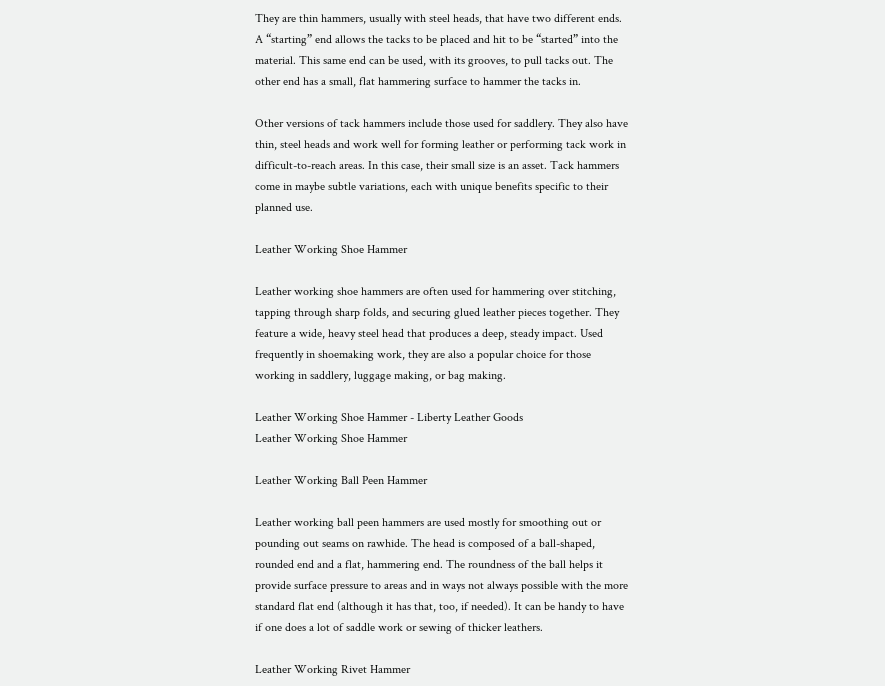They are thin hammers, usually with steel heads, that have two different ends. A “starting” end allows the tacks to be placed and hit to be “started” into the material. This same end can be used, with its grooves, to pull tacks out. The other end has a small, flat hammering surface to hammer the tacks in.

Other versions of tack hammers include those used for saddlery. They also have thin, steel heads and work well for forming leather or performing tack work in difficult-to-reach areas. In this case, their small size is an asset. Tack hammers come in maybe subtle variations, each with unique benefits specific to their planned use.

Leather Working Shoe Hammer

Leather working shoe hammers are often used for hammering over stitching, tapping through sharp folds, and securing glued leather pieces together. They feature a wide, heavy steel head that produces a deep, steady impact. Used frequently in shoemaking work, they are also a popular choice for those working in saddlery, luggage making, or bag making.

Leather Working Shoe Hammer - Liberty Leather Goods
Leather Working Shoe Hammer

Leather Working Ball Peen Hammer

Leather working ball peen hammers are used mostly for smoothing out or pounding out seams on rawhide. The head is composed of a ball-shaped, rounded end and a flat, hammering end. The roundness of the ball helps it provide surface pressure to areas and in ways not always possible with the more standard flat end (although it has that, too, if needed). It can be handy to have if one does a lot of saddle work or sewing of thicker leathers.

Leather Working Rivet Hammer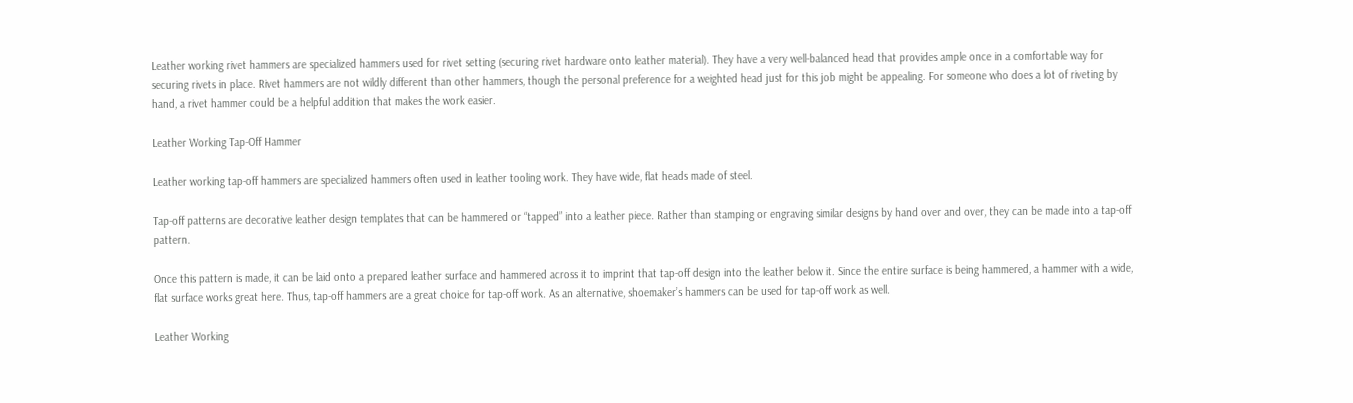Leather working rivet hammers are specialized hammers used for rivet setting (securing rivet hardware onto leather material). They have a very well-balanced head that provides ample once in a comfortable way for securing rivets in place. Rivet hammers are not wildly different than other hammers, though the personal preference for a weighted head just for this job might be appealing. For someone who does a lot of riveting by hand, a rivet hammer could be a helpful addition that makes the work easier.

Leather Working Tap-Off Hammer

Leather working tap-off hammers are specialized hammers often used in leather tooling work. They have wide, flat heads made of steel.

Tap-off patterns are decorative leather design templates that can be hammered or “tapped” into a leather piece. Rather than stamping or engraving similar designs by hand over and over, they can be made into a tap-off pattern.

Once this pattern is made, it can be laid onto a prepared leather surface and hammered across it to imprint that tap-off design into the leather below it. Since the entire surface is being hammered, a hammer with a wide, flat surface works great here. Thus, tap-off hammers are a great choice for tap-off work. As an alternative, shoemaker’s hammers can be used for tap-off work as well.

Leather Working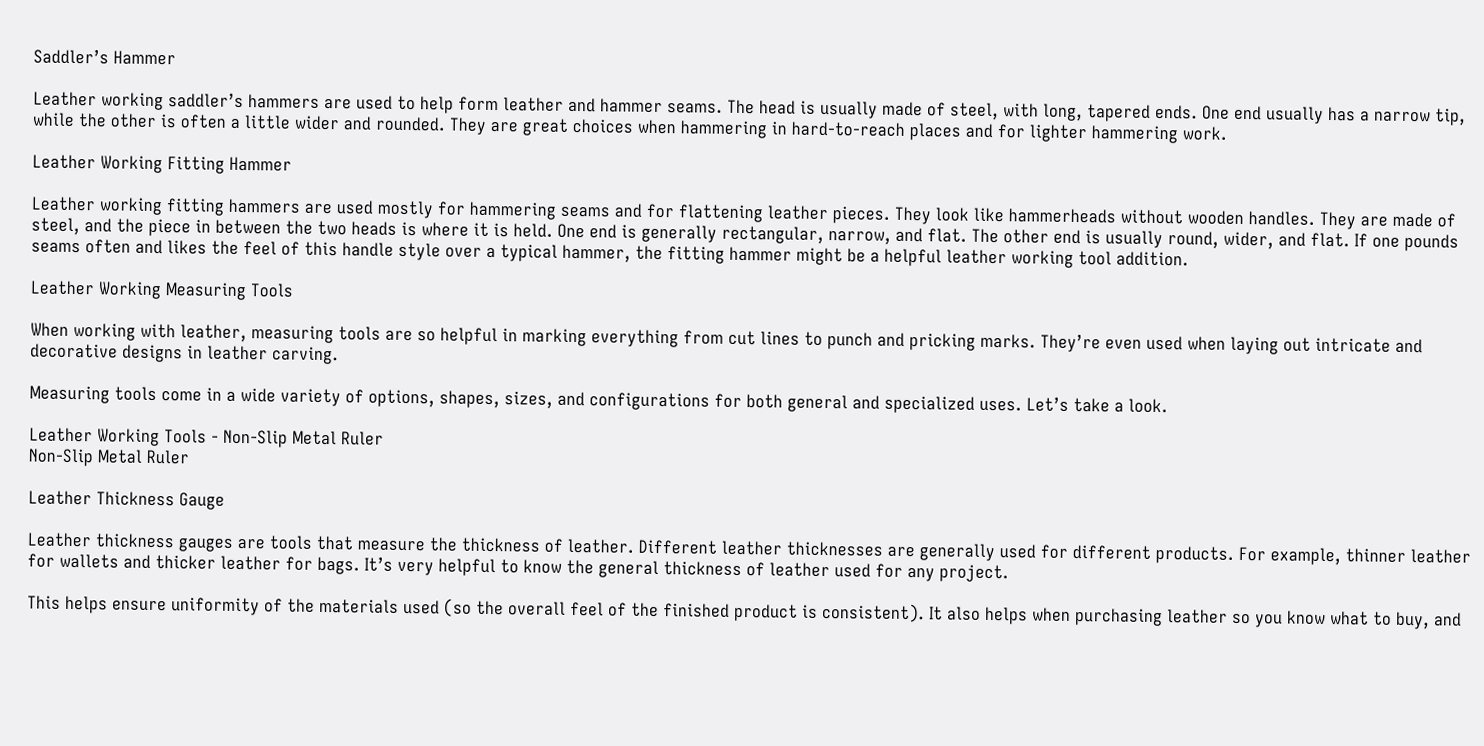Saddler’s Hammer

Leather working saddler’s hammers are used to help form leather and hammer seams. The head is usually made of steel, with long, tapered ends. One end usually has a narrow tip, while the other is often a little wider and rounded. They are great choices when hammering in hard-to-reach places and for lighter hammering work.

Leather Working Fitting Hammer

Leather working fitting hammers are used mostly for hammering seams and for flattening leather pieces. They look like hammerheads without wooden handles. They are made of steel, and the piece in between the two heads is where it is held. One end is generally rectangular, narrow, and flat. The other end is usually round, wider, and flat. If one pounds seams often and likes the feel of this handle style over a typical hammer, the fitting hammer might be a helpful leather working tool addition.

Leather Working Measuring Tools

When working with leather, measuring tools are so helpful in marking everything from cut lines to punch and pricking marks. They’re even used when laying out intricate and decorative designs in leather carving.

Measuring tools come in a wide variety of options, shapes, sizes, and configurations for both general and specialized uses. Let’s take a look.

Leather Working Tools - Non-Slip Metal Ruler
Non-Slip Metal Ruler

Leather Thickness Gauge

Leather thickness gauges are tools that measure the thickness of leather. Different leather thicknesses are generally used for different products. For example, thinner leather for wallets and thicker leather for bags. It’s very helpful to know the general thickness of leather used for any project.

This helps ensure uniformity of the materials used (so the overall feel of the finished product is consistent). It also helps when purchasing leather so you know what to buy, and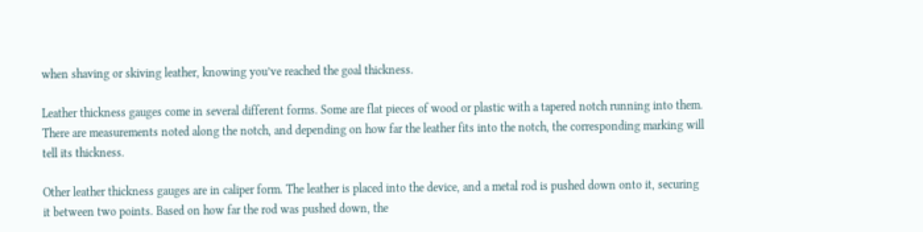when shaving or skiving leather, knowing you’ve reached the goal thickness.

Leather thickness gauges come in several different forms. Some are flat pieces of wood or plastic with a tapered notch running into them. There are measurements noted along the notch, and depending on how far the leather fits into the notch, the corresponding marking will tell its thickness.

Other leather thickness gauges are in caliper form. The leather is placed into the device, and a metal rod is pushed down onto it, securing it between two points. Based on how far the rod was pushed down, the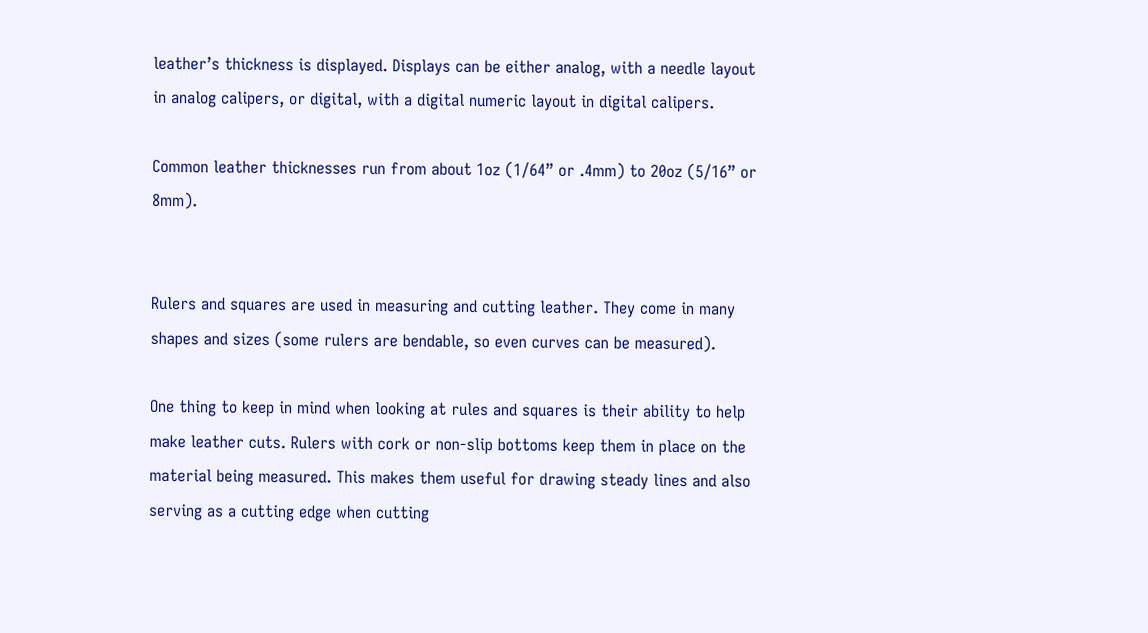leather’s thickness is displayed. Displays can be either analog, with a needle layout in analog calipers, or digital, with a digital numeric layout in digital calipers.

Common leather thicknesses run from about 1oz (1/64” or .4mm) to 20oz (5/16” or 8mm).


Rulers and squares are used in measuring and cutting leather. They come in many shapes and sizes (some rulers are bendable, so even curves can be measured).

One thing to keep in mind when looking at rules and squares is their ability to help make leather cuts. Rulers with cork or non-slip bottoms keep them in place on the material being measured. This makes them useful for drawing steady lines and also serving as a cutting edge when cutting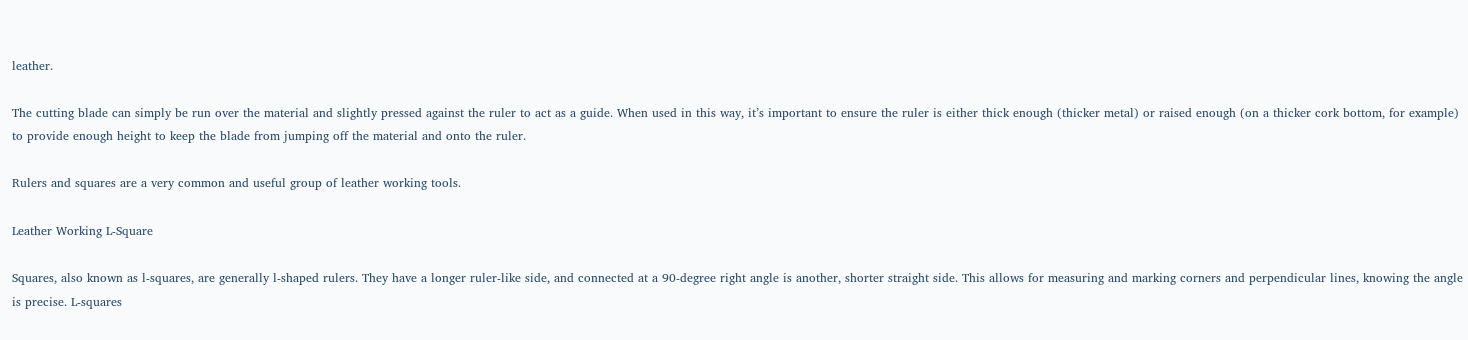leather.

The cutting blade can simply be run over the material and slightly pressed against the ruler to act as a guide. When used in this way, it’s important to ensure the ruler is either thick enough (thicker metal) or raised enough (on a thicker cork bottom, for example) to provide enough height to keep the blade from jumping off the material and onto the ruler.

Rulers and squares are a very common and useful group of leather working tools.

Leather Working L-Square

Squares, also known as l-squares, are generally l-shaped rulers. They have a longer ruler-like side, and connected at a 90-degree right angle is another, shorter straight side. This allows for measuring and marking corners and perpendicular lines, knowing the angle is precise. L-squares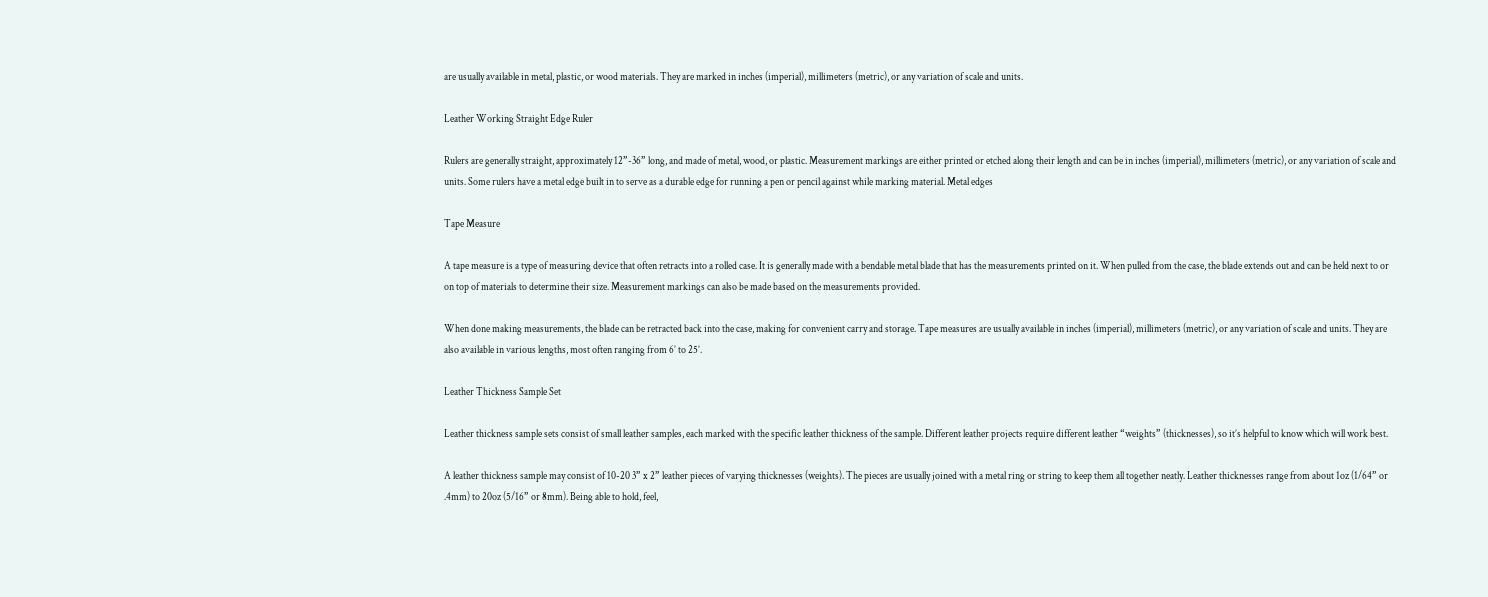are usually available in metal, plastic, or wood materials. They are marked in inches (imperial), millimeters (metric), or any variation of scale and units.

Leather Working Straight Edge Ruler

Rulers are generally straight, approximately 12”-36” long, and made of metal, wood, or plastic. Measurement markings are either printed or etched along their length and can be in inches (imperial), millimeters (metric), or any variation of scale and units. Some rulers have a metal edge built in to serve as a durable edge for running a pen or pencil against while marking material. Metal edges

Tape Measure

A tape measure is a type of measuring device that often retracts into a rolled case. It is generally made with a bendable metal blade that has the measurements printed on it. When pulled from the case, the blade extends out and can be held next to or on top of materials to determine their size. Measurement markings can also be made based on the measurements provided.

When done making measurements, the blade can be retracted back into the case, making for convenient carry and storage. Tape measures are usually available in inches (imperial), millimeters (metric), or any variation of scale and units. They are also available in various lengths, most often ranging from 6’ to 25’.

Leather Thickness Sample Set

Leather thickness sample sets consist of small leather samples, each marked with the specific leather thickness of the sample. Different leather projects require different leather “weights” (thicknesses), so it’s helpful to know which will work best.

A leather thickness sample may consist of 10-20 3” x 2” leather pieces of varying thicknesses (weights). The pieces are usually joined with a metal ring or string to keep them all together neatly. Leather thicknesses range from about 1oz (1/64” or .4mm) to 20oz (5/16” or 8mm). Being able to hold, feel,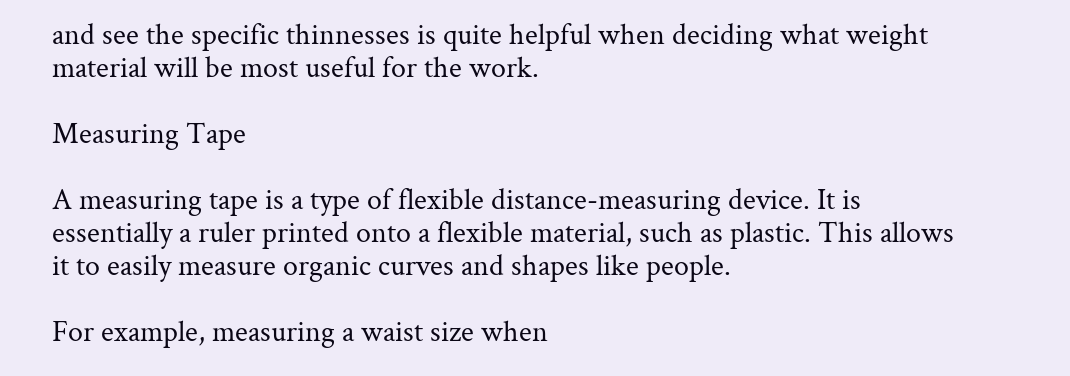and see the specific thinnesses is quite helpful when deciding what weight material will be most useful for the work.

Measuring Tape

A measuring tape is a type of flexible distance-measuring device. It is essentially a ruler printed onto a flexible material, such as plastic. This allows it to easily measure organic curves and shapes like people.

For example, measuring a waist size when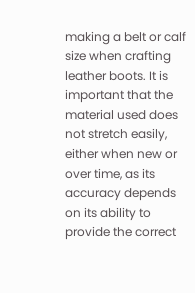making a belt or calf size when crafting leather boots. It is important that the material used does not stretch easily, either when new or over time, as its accuracy depends on its ability to provide the correct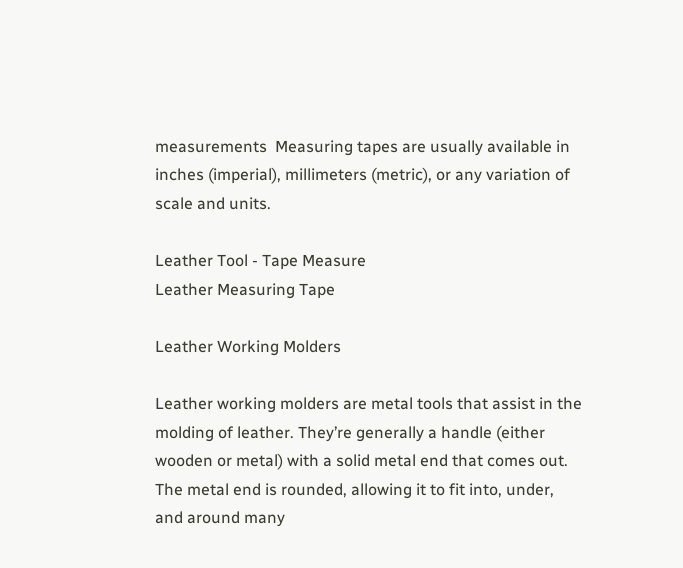measurements  Measuring tapes are usually available in inches (imperial), millimeters (metric), or any variation of scale and units.

Leather Tool - Tape Measure
Leather Measuring Tape

Leather Working Molders

Leather working molders are metal tools that assist in the molding of leather. They’re generally a handle (either wooden or metal) with a solid metal end that comes out. The metal end is rounded, allowing it to fit into, under, and around many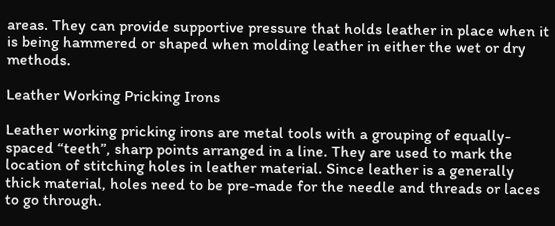areas. They can provide supportive pressure that holds leather in place when it is being hammered or shaped when molding leather in either the wet or dry methods.

Leather Working Pricking Irons

Leather working pricking irons are metal tools with a grouping of equally-spaced “teeth”, sharp points arranged in a line. They are used to mark the location of stitching holes in leather material. Since leather is a generally thick material, holes need to be pre-made for the needle and threads or laces to go through.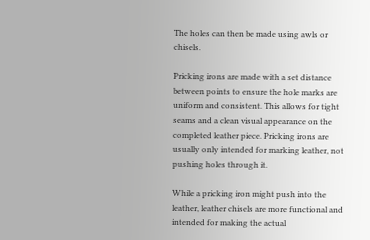The holes can then be made using awls or chisels.

Pricking irons are made with a set distance between points to ensure the hole marks are uniform and consistent. This allows for tight seams and a clean visual appearance on the completed leather piece. Pricking irons are usually only intended for marking leather, not pushing holes through it.

While a pricking iron might push into the leather, leather chisels are more functional and intended for making the actual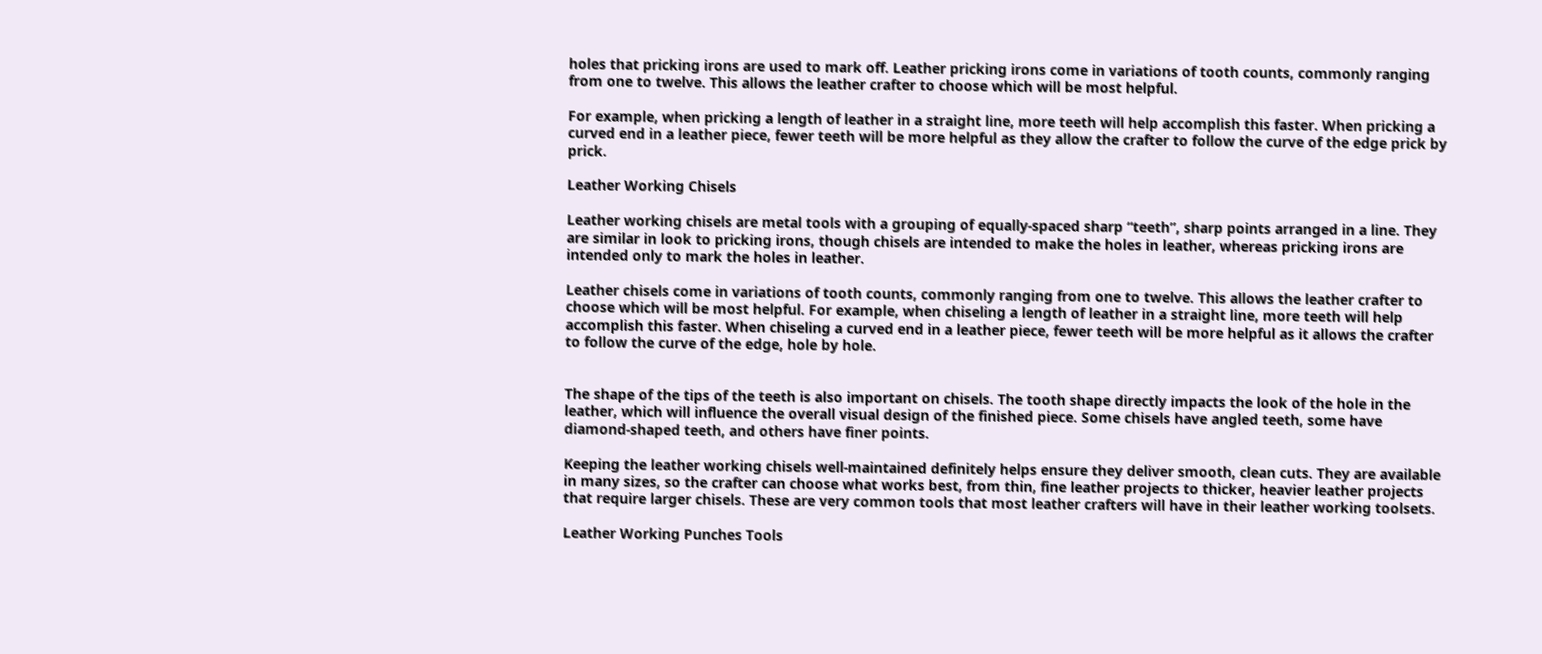holes that pricking irons are used to mark off. Leather pricking irons come in variations of tooth counts, commonly ranging from one to twelve. This allows the leather crafter to choose which will be most helpful.

For example, when pricking a length of leather in a straight line, more teeth will help accomplish this faster. When pricking a curved end in a leather piece, fewer teeth will be more helpful as they allow the crafter to follow the curve of the edge prick by prick.

Leather Working Chisels

Leather working chisels are metal tools with a grouping of equally-spaced sharp “teeth”, sharp points arranged in a line. They are similar in look to pricking irons, though chisels are intended to make the holes in leather, whereas pricking irons are intended only to mark the holes in leather.

Leather chisels come in variations of tooth counts, commonly ranging from one to twelve. This allows the leather crafter to choose which will be most helpful. For example, when chiseling a length of leather in a straight line, more teeth will help accomplish this faster. When chiseling a curved end in a leather piece, fewer teeth will be more helpful as it allows the crafter to follow the curve of the edge, hole by hole.


The shape of the tips of the teeth is also important on chisels. The tooth shape directly impacts the look of the hole in the leather, which will influence the overall visual design of the finished piece. Some chisels have angled teeth, some have diamond-shaped teeth, and others have finer points.

Keeping the leather working chisels well-maintained definitely helps ensure they deliver smooth, clean cuts. They are available in many sizes, so the crafter can choose what works best, from thin, fine leather projects to thicker, heavier leather projects that require larger chisels. These are very common tools that most leather crafters will have in their leather working toolsets.

Leather Working Punches Tools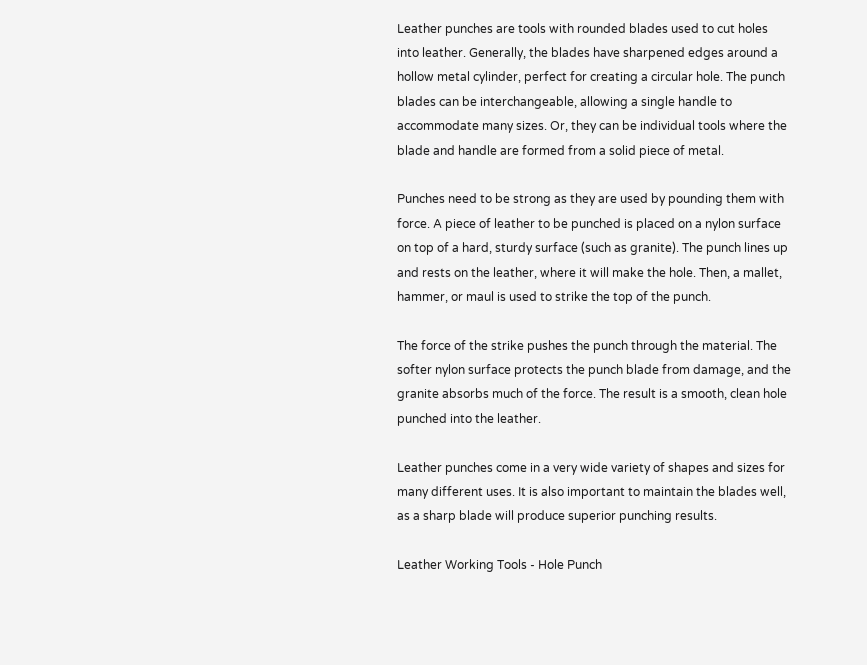Leather punches are tools with rounded blades used to cut holes into leather. Generally, the blades have sharpened edges around a hollow metal cylinder, perfect for creating a circular hole. The punch blades can be interchangeable, allowing a single handle to accommodate many sizes. Or, they can be individual tools where the blade and handle are formed from a solid piece of metal.

Punches need to be strong as they are used by pounding them with force. A piece of leather to be punched is placed on a nylon surface on top of a hard, sturdy surface (such as granite). The punch lines up and rests on the leather, where it will make the hole. Then, a mallet, hammer, or maul is used to strike the top of the punch.

The force of the strike pushes the punch through the material. The softer nylon surface protects the punch blade from damage, and the granite absorbs much of the force. The result is a smooth, clean hole punched into the leather.

Leather punches come in a very wide variety of shapes and sizes for many different uses. It is also important to maintain the blades well, as a sharp blade will produce superior punching results.

Leather Working Tools - Hole Punch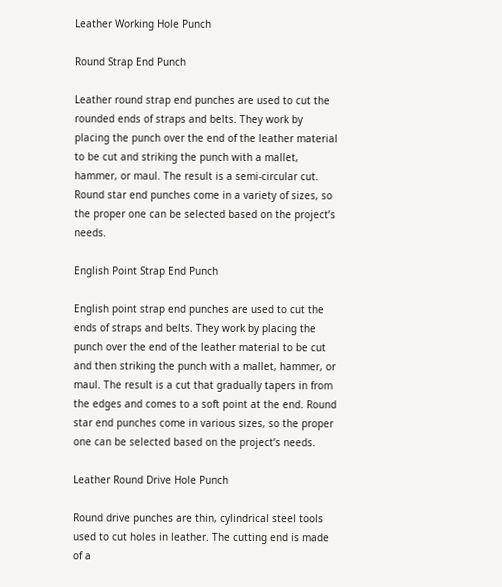Leather Working Hole Punch

Round Strap End Punch

Leather round strap end punches are used to cut the rounded ends of straps and belts. They work by placing the punch over the end of the leather material to be cut and striking the punch with a mallet, hammer, or maul. The result is a semi-circular cut. Round star end punches come in a variety of sizes, so the proper one can be selected based on the project’s needs.

English Point Strap End Punch

English point strap end punches are used to cut the ends of straps and belts. They work by placing the punch over the end of the leather material to be cut and then striking the punch with a mallet, hammer, or maul. The result is a cut that gradually tapers in from the edges and comes to a soft point at the end. Round star end punches come in various sizes, so the proper one can be selected based on the project’s needs.

Leather Round Drive Hole Punch

Round drive punches are thin, cylindrical steel tools used to cut holes in leather. The cutting end is made of a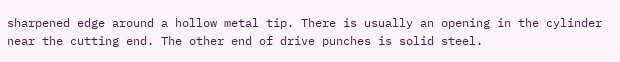sharpened edge around a hollow metal tip. There is usually an opening in the cylinder near the cutting end. The other end of drive punches is solid steel.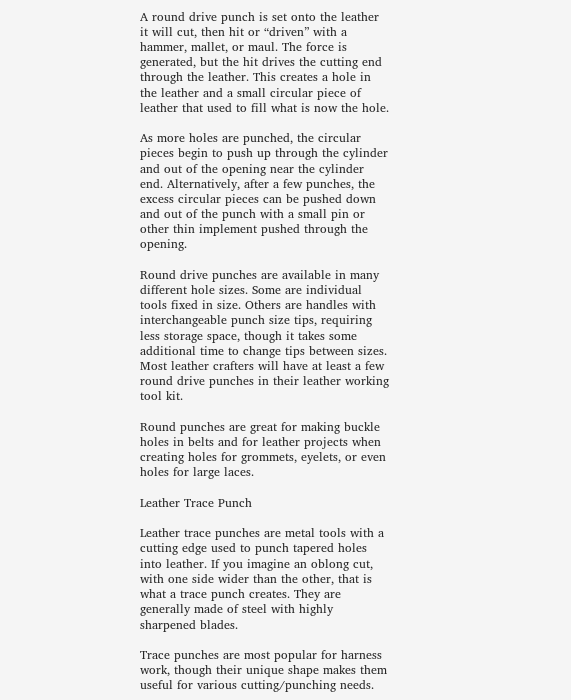A round drive punch is set onto the leather it will cut, then hit or “driven” with a hammer, mallet, or maul. The force is generated, but the hit drives the cutting end through the leather. This creates a hole in the leather and a small circular piece of leather that used to fill what is now the hole.

As more holes are punched, the circular pieces begin to push up through the cylinder and out of the opening near the cylinder end. Alternatively, after a few punches, the excess circular pieces can be pushed down and out of the punch with a small pin or other thin implement pushed through the opening.

Round drive punches are available in many different hole sizes. Some are individual tools fixed in size. Others are handles with interchangeable punch size tips, requiring less storage space, though it takes some additional time to change tips between sizes. Most leather crafters will have at least a few round drive punches in their leather working tool kit.

Round punches are great for making buckle holes in belts and for leather projects when creating holes for grommets, eyelets, or even holes for large laces.

Leather Trace Punch

Leather trace punches are metal tools with a cutting edge used to punch tapered holes into leather. If you imagine an oblong cut, with one side wider than the other, that is what a trace punch creates. They are generally made of steel with highly sharpened blades.

Trace punches are most popular for harness work, though their unique shape makes them useful for various cutting/punching needs.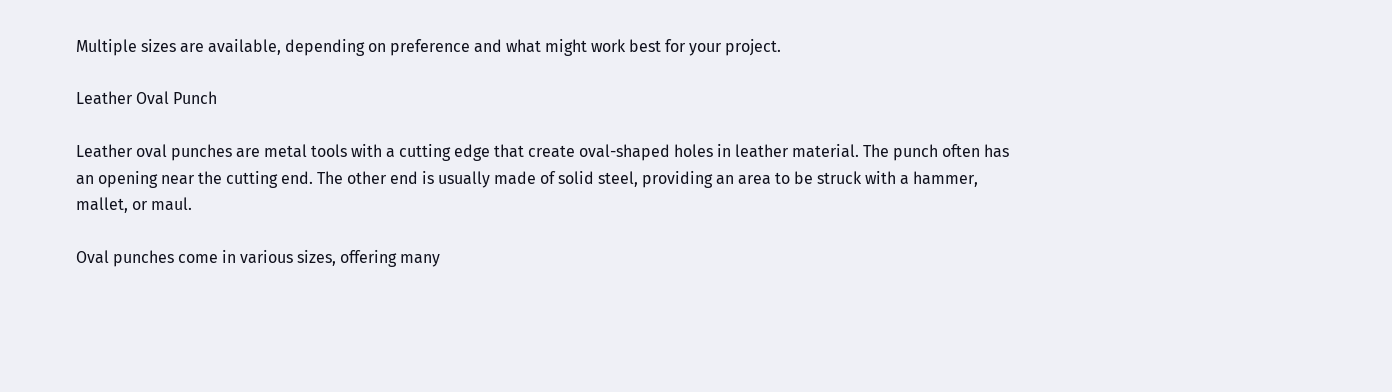Multiple sizes are available, depending on preference and what might work best for your project.

Leather Oval Punch

Leather oval punches are metal tools with a cutting edge that create oval-shaped holes in leather material. The punch often has an opening near the cutting end. The other end is usually made of solid steel, providing an area to be struck with a hammer, mallet, or maul.

Oval punches come in various sizes, offering many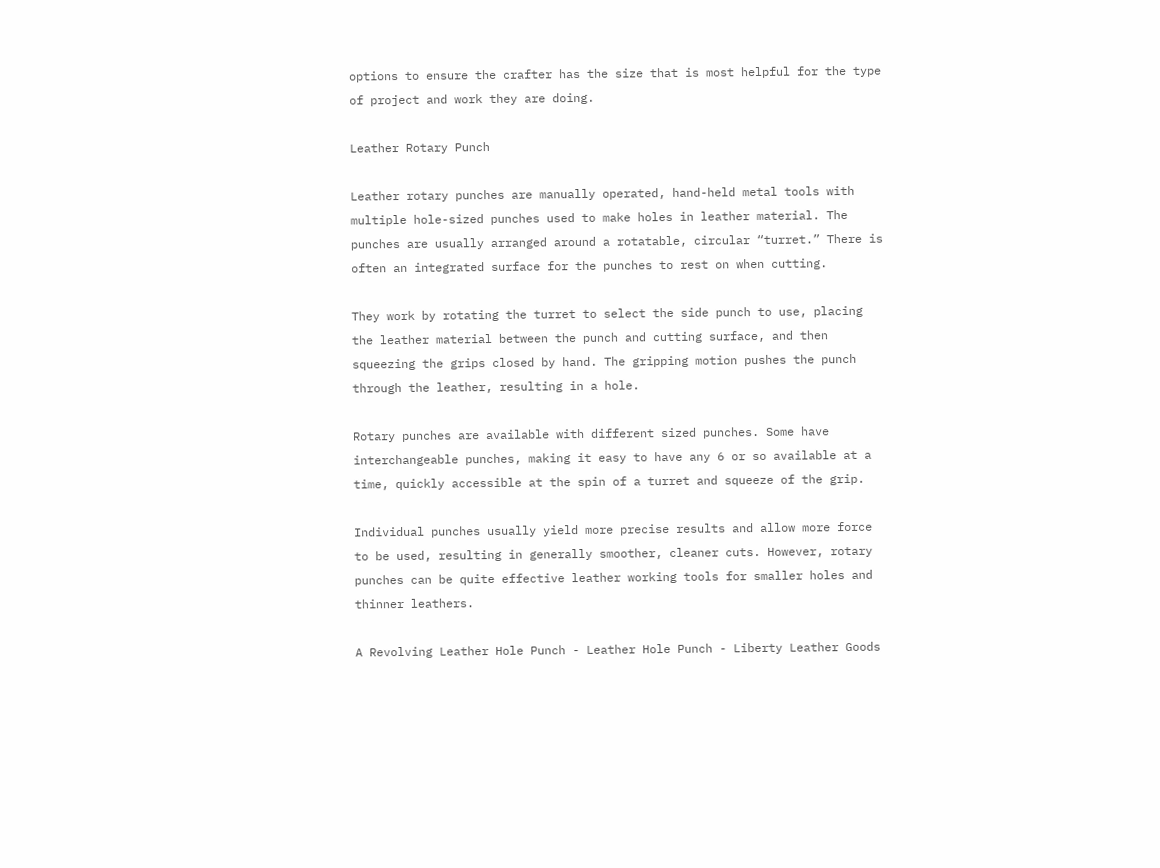options to ensure the crafter has the size that is most helpful for the type of project and work they are doing.

Leather Rotary Punch

Leather rotary punches are manually operated, hand-held metal tools with multiple hole-sized punches used to make holes in leather material. The punches are usually arranged around a rotatable, circular “turret.” There is often an integrated surface for the punches to rest on when cutting.

They work by rotating the turret to select the side punch to use, placing the leather material between the punch and cutting surface, and then squeezing the grips closed by hand. The gripping motion pushes the punch through the leather, resulting in a hole.

Rotary punches are available with different sized punches. Some have interchangeable punches, making it easy to have any 6 or so available at a time, quickly accessible at the spin of a turret and squeeze of the grip.

Individual punches usually yield more precise results and allow more force to be used, resulting in generally smoother, cleaner cuts. However, rotary punches can be quite effective leather working tools for smaller holes and thinner leathers.

A Revolving Leather Hole Punch - Leather Hole Punch - Liberty Leather Goods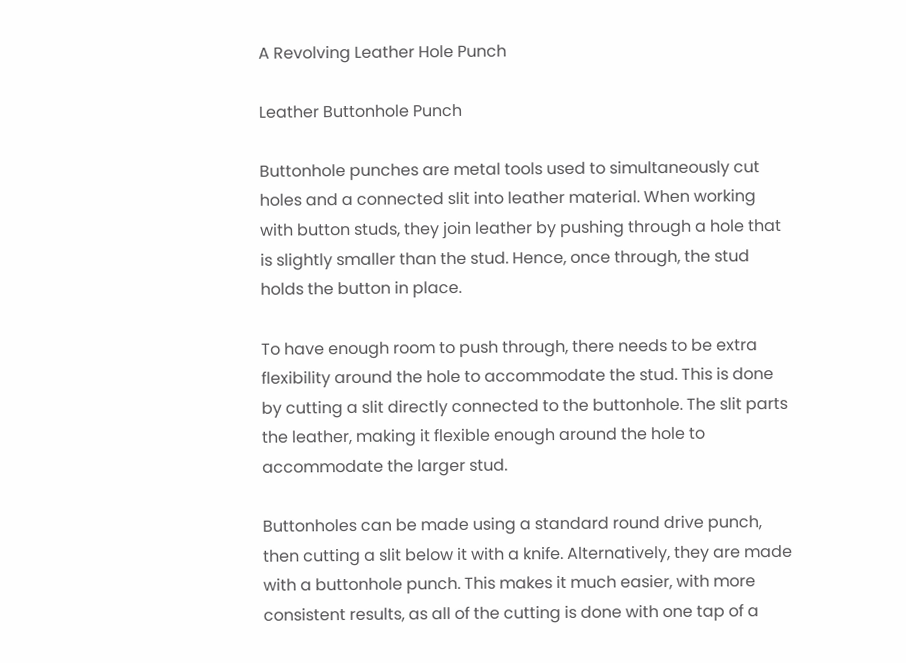A Revolving Leather Hole Punch

Leather Buttonhole Punch

Buttonhole punches are metal tools used to simultaneously cut holes and a connected slit into leather material. When working with button studs, they join leather by pushing through a hole that is slightly smaller than the stud. Hence, once through, the stud holds the button in place.

To have enough room to push through, there needs to be extra flexibility around the hole to accommodate the stud. This is done by cutting a slit directly connected to the buttonhole. The slit parts the leather, making it flexible enough around the hole to accommodate the larger stud.

Buttonholes can be made using a standard round drive punch, then cutting a slit below it with a knife. Alternatively, they are made with a buttonhole punch. This makes it much easier, with more consistent results, as all of the cutting is done with one tap of a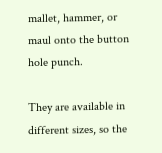mallet, hammer, or maul onto the button hole punch.

They are available in different sizes, so the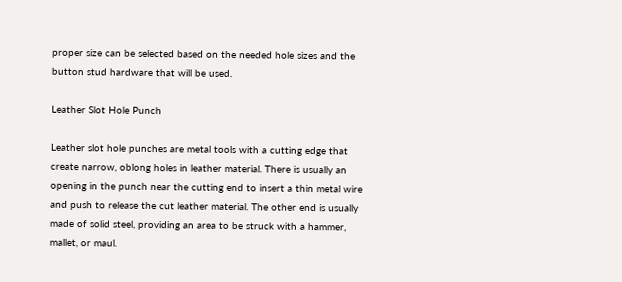proper size can be selected based on the needed hole sizes and the button stud hardware that will be used.

Leather Slot Hole Punch

Leather slot hole punches are metal tools with a cutting edge that create narrow, oblong holes in leather material. There is usually an opening in the punch near the cutting end to insert a thin metal wire and push to release the cut leather material. The other end is usually made of solid steel, providing an area to be struck with a hammer, mallet, or maul.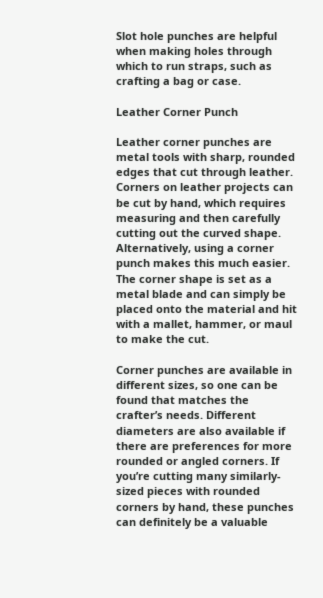Slot hole punches are helpful when making holes through which to run straps, such as crafting a bag or case.

Leather Corner Punch

Leather corner punches are metal tools with sharp, rounded edges that cut through leather. Corners on leather projects can be cut by hand, which requires measuring and then carefully cutting out the curved shape. Alternatively, using a corner punch makes this much easier. The corner shape is set as a metal blade and can simply be placed onto the material and hit with a mallet, hammer, or maul to make the cut.

Corner punches are available in different sizes, so one can be found that matches the crafter’s needs. Different diameters are also available if there are preferences for more rounded or angled corners. If you’re cutting many similarly-sized pieces with rounded corners by hand, these punches can definitely be a valuable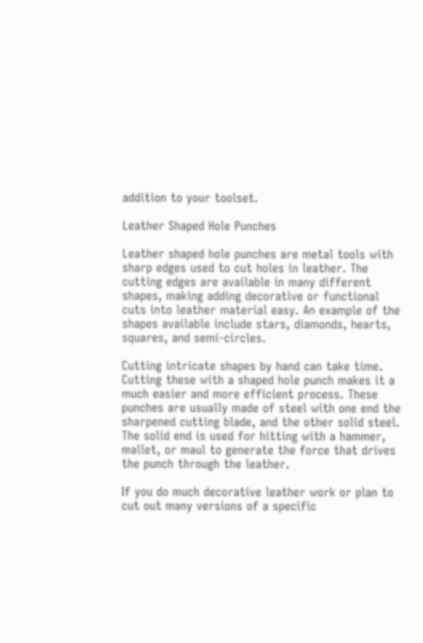addition to your toolset.

Leather Shaped Hole Punches

Leather shaped hole punches are metal tools with sharp edges used to cut holes in leather. The cutting edges are available in many different shapes, making adding decorative or functional cuts into leather material easy. An example of the shapes available include stars, diamonds, hearts, squares, and semi-circles.

Cutting intricate shapes by hand can take time. Cutting these with a shaped hole punch makes it a much easier and more efficient process. These punches are usually made of steel with one end the sharpened cutting blade, and the other solid steel. The solid end is used for hitting with a hammer, mallet, or maul to generate the force that drives the punch through the leather.

If you do much decorative leather work or plan to cut out many versions of a specific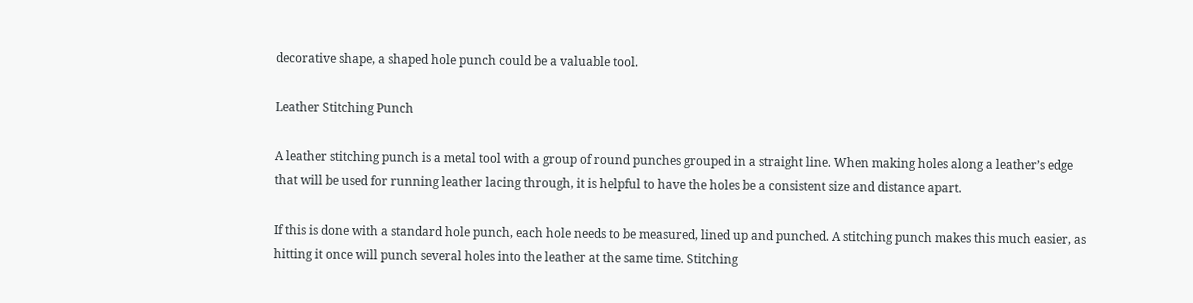decorative shape, a shaped hole punch could be a valuable tool.

Leather Stitching Punch

A leather stitching punch is a metal tool with a group of round punches grouped in a straight line. When making holes along a leather’s edge that will be used for running leather lacing through, it is helpful to have the holes be a consistent size and distance apart.

If this is done with a standard hole punch, each hole needs to be measured, lined up and punched. A stitching punch makes this much easier, as hitting it once will punch several holes into the leather at the same time. Stitching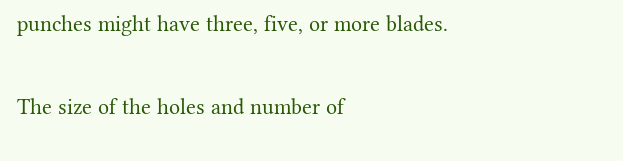punches might have three, five, or more blades.

The size of the holes and number of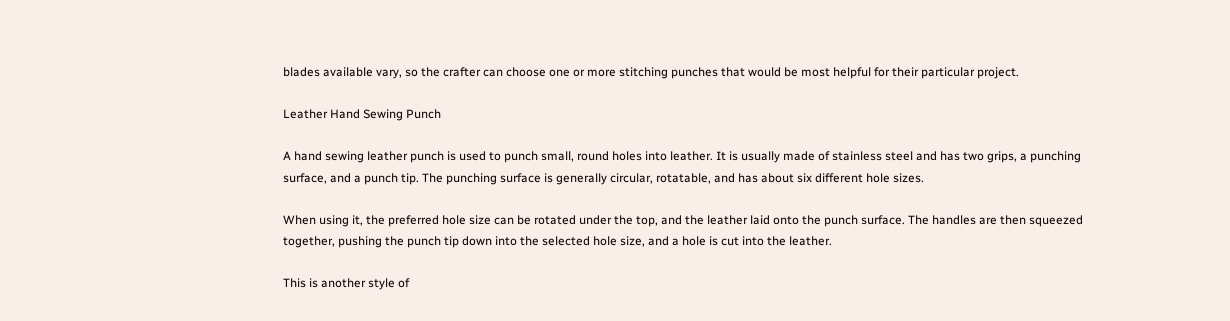blades available vary, so the crafter can choose one or more stitching punches that would be most helpful for their particular project.

Leather Hand Sewing Punch

A hand sewing leather punch is used to punch small, round holes into leather. It is usually made of stainless steel and has two grips, a punching surface, and a punch tip. The punching surface is generally circular, rotatable, and has about six different hole sizes.

When using it, the preferred hole size can be rotated under the top, and the leather laid onto the punch surface. The handles are then squeezed together, pushing the punch tip down into the selected hole size, and a hole is cut into the leather.

This is another style of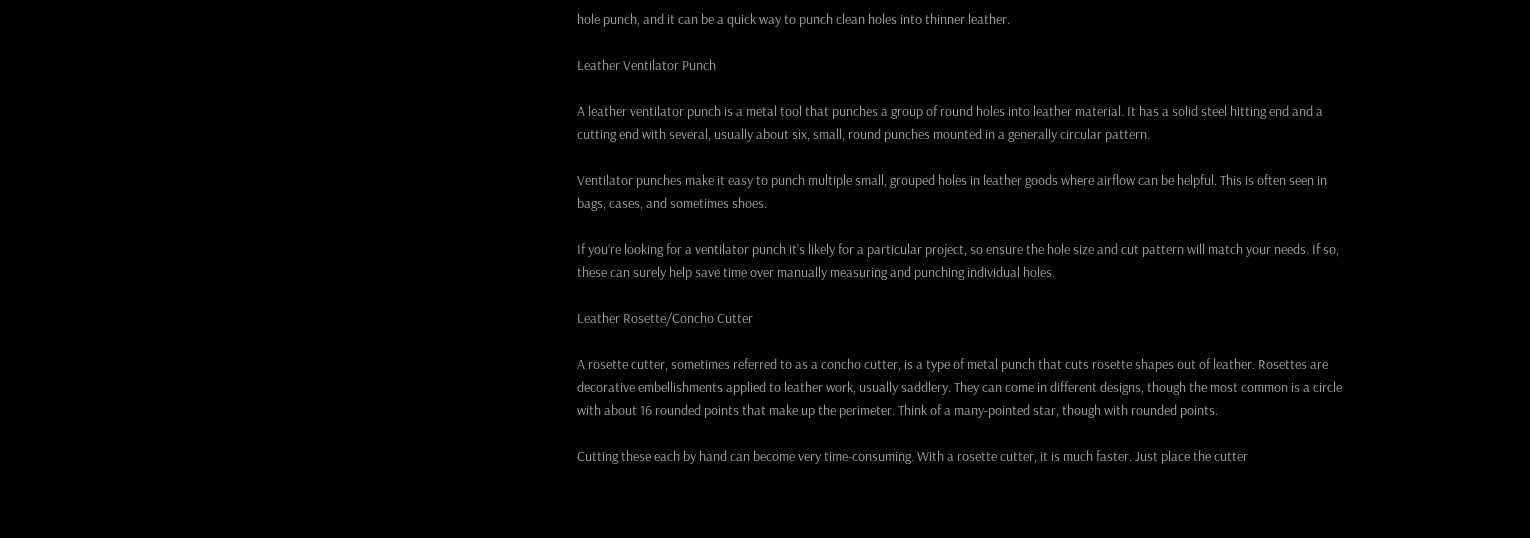hole punch, and it can be a quick way to punch clean holes into thinner leather.

Leather Ventilator Punch

A leather ventilator punch is a metal tool that punches a group of round holes into leather material. It has a solid steel hitting end and a cutting end with several, usually about six, small, round punches mounted in a generally circular pattern.

Ventilator punches make it easy to punch multiple small, grouped holes in leather goods where airflow can be helpful. This is often seen in bags, cases, and sometimes shoes.

If you’re looking for a ventilator punch it’s likely for a particular project, so ensure the hole size and cut pattern will match your needs. If so, these can surely help save time over manually measuring and punching individual holes.

Leather Rosette/Concho Cutter

A rosette cutter, sometimes referred to as a concho cutter, is a type of metal punch that cuts rosette shapes out of leather. Rosettes are decorative embellishments applied to leather work, usually saddlery. They can come in different designs, though the most common is a circle with about 16 rounded points that make up the perimeter. Think of a many-pointed star, though with rounded points.

Cutting these each by hand can become very time-consuming. With a rosette cutter, it is much faster. Just place the cutter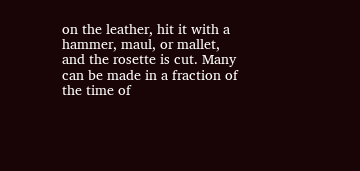on the leather, hit it with a hammer, maul, or mallet, and the rosette is cut. Many can be made in a fraction of the time of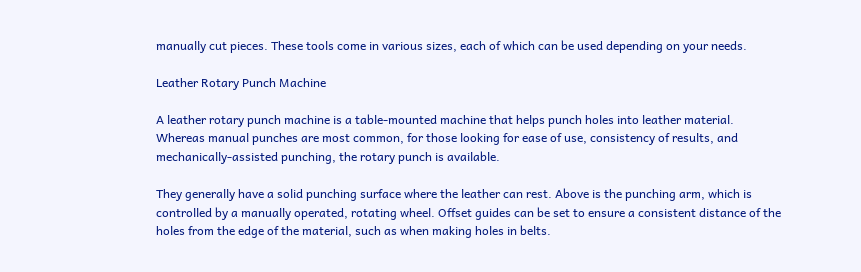manually cut pieces. These tools come in various sizes, each of which can be used depending on your needs.

Leather Rotary Punch Machine

A leather rotary punch machine is a table-mounted machine that helps punch holes into leather material. Whereas manual punches are most common, for those looking for ease of use, consistency of results, and mechanically-assisted punching, the rotary punch is available.

They generally have a solid punching surface where the leather can rest. Above is the punching arm, which is controlled by a manually operated, rotating wheel. Offset guides can be set to ensure a consistent distance of the holes from the edge of the material, such as when making holes in belts.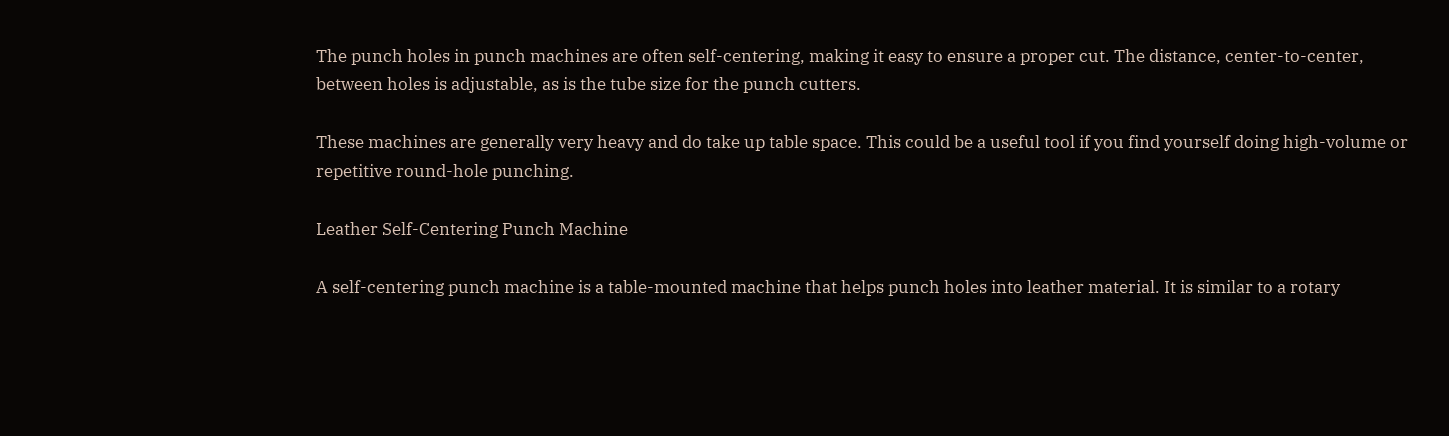The punch holes in punch machines are often self-centering, making it easy to ensure a proper cut. The distance, center-to-center, between holes is adjustable, as is the tube size for the punch cutters.

These machines are generally very heavy and do take up table space. This could be a useful tool if you find yourself doing high-volume or repetitive round-hole punching.

Leather Self-Centering Punch Machine

A self-centering punch machine is a table-mounted machine that helps punch holes into leather material. It is similar to a rotary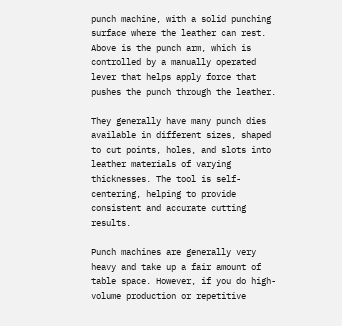punch machine, with a solid punching surface where the leather can rest. Above is the punch arm, which is controlled by a manually operated lever that helps apply force that pushes the punch through the leather.

They generally have many punch dies available in different sizes, shaped to cut points, holes, and slots into leather materials of varying thicknesses. The tool is self-centering, helping to provide consistent and accurate cutting results.

Punch machines are generally very heavy and take up a fair amount of table space. However, if you do high-volume production or repetitive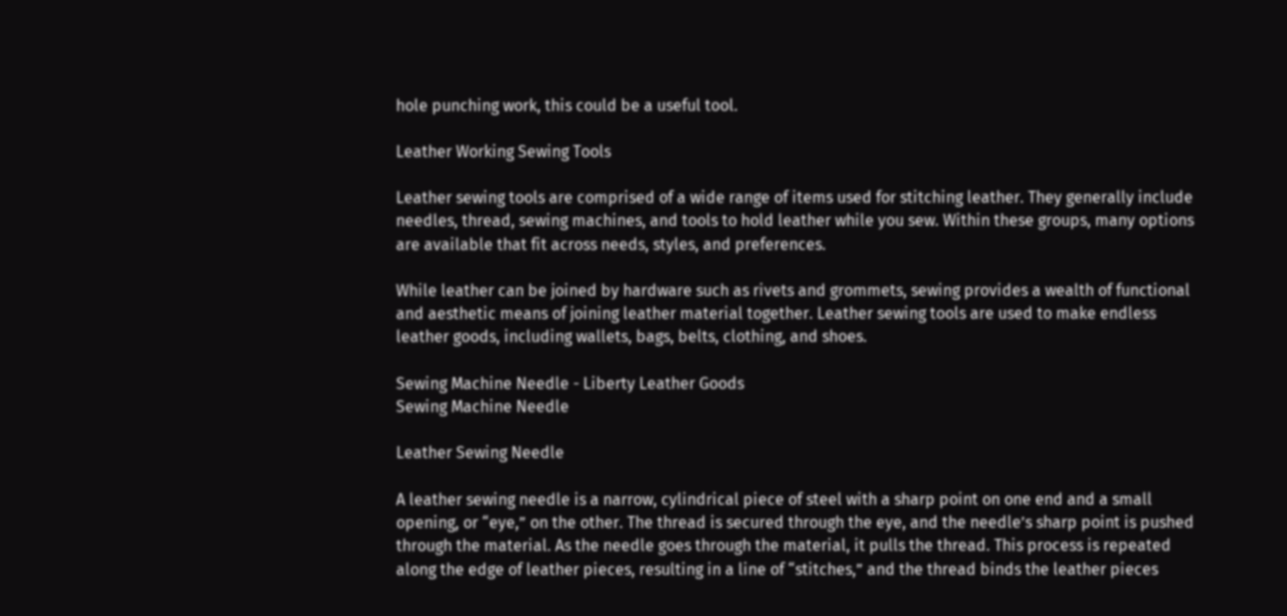hole punching work, this could be a useful tool.

Leather Working Sewing Tools

Leather sewing tools are comprised of a wide range of items used for stitching leather. They generally include needles, thread, sewing machines, and tools to hold leather while you sew. Within these groups, many options are available that fit across needs, styles, and preferences.

While leather can be joined by hardware such as rivets and grommets, sewing provides a wealth of functional and aesthetic means of joining leather material together. Leather sewing tools are used to make endless leather goods, including wallets, bags, belts, clothing, and shoes.

Sewing Machine Needle - Liberty Leather Goods
Sewing Machine Needle

Leather Sewing Needle

A leather sewing needle is a narrow, cylindrical piece of steel with a sharp point on one end and a small opening, or “eye,” on the other. The thread is secured through the eye, and the needle’s sharp point is pushed through the material. As the needle goes through the material, it pulls the thread. This process is repeated along the edge of leather pieces, resulting in a line of “stitches,” and the thread binds the leather pieces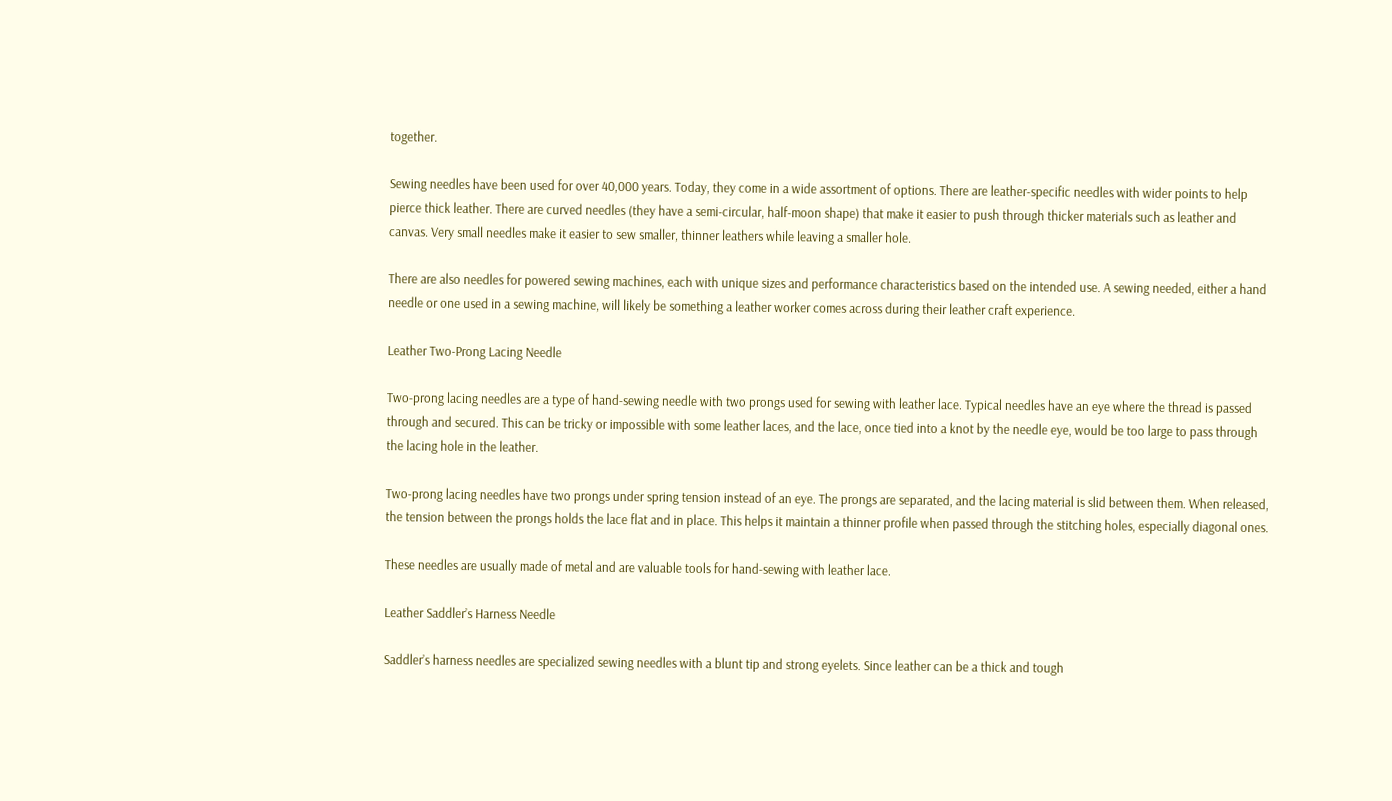together.

Sewing needles have been used for over 40,000 years. Today, they come in a wide assortment of options. There are leather-specific needles with wider points to help pierce thick leather. There are curved needles (they have a semi-circular, half-moon shape) that make it easier to push through thicker materials such as leather and canvas. Very small needles make it easier to sew smaller, thinner leathers while leaving a smaller hole.

There are also needles for powered sewing machines, each with unique sizes and performance characteristics based on the intended use. A sewing needed, either a hand needle or one used in a sewing machine, will likely be something a leather worker comes across during their leather craft experience.

Leather Two-Prong Lacing Needle

Two-prong lacing needles are a type of hand-sewing needle with two prongs used for sewing with leather lace. Typical needles have an eye where the thread is passed through and secured. This can be tricky or impossible with some leather laces, and the lace, once tied into a knot by the needle eye, would be too large to pass through the lacing hole in the leather.

Two-prong lacing needles have two prongs under spring tension instead of an eye. The prongs are separated, and the lacing material is slid between them. When released, the tension between the prongs holds the lace flat and in place. This helps it maintain a thinner profile when passed through the stitching holes, especially diagonal ones.

These needles are usually made of metal and are valuable tools for hand-sewing with leather lace.

Leather Saddler’s Harness Needle

Saddler’s harness needles are specialized sewing needles with a blunt tip and strong eyelets. Since leather can be a thick and tough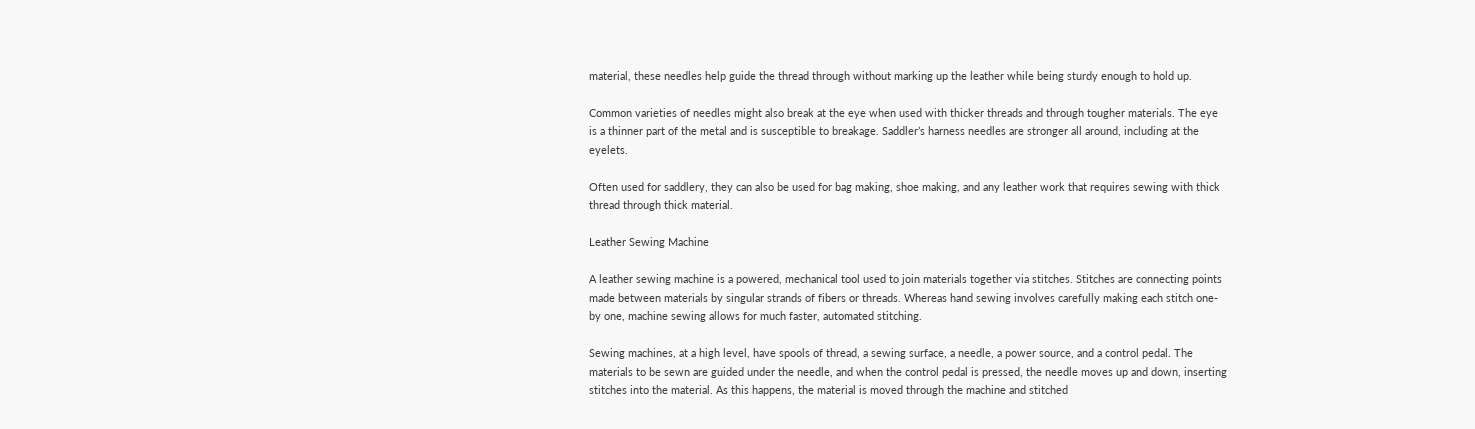material, these needles help guide the thread through without marking up the leather while being sturdy enough to hold up.

Common varieties of needles might also break at the eye when used with thicker threads and through tougher materials. The eye is a thinner part of the metal and is susceptible to breakage. Saddler’s harness needles are stronger all around, including at the eyelets.

Often used for saddlery, they can also be used for bag making, shoe making, and any leather work that requires sewing with thick thread through thick material.

Leather Sewing Machine

A leather sewing machine is a powered, mechanical tool used to join materials together via stitches. Stitches are connecting points made between materials by singular strands of fibers or threads. Whereas hand sewing involves carefully making each stitch one-by one, machine sewing allows for much faster, automated stitching.

Sewing machines, at a high level, have spools of thread, a sewing surface, a needle, a power source, and a control pedal. The materials to be sewn are guided under the needle, and when the control pedal is pressed, the needle moves up and down, inserting stitches into the material. As this happens, the material is moved through the machine and stitched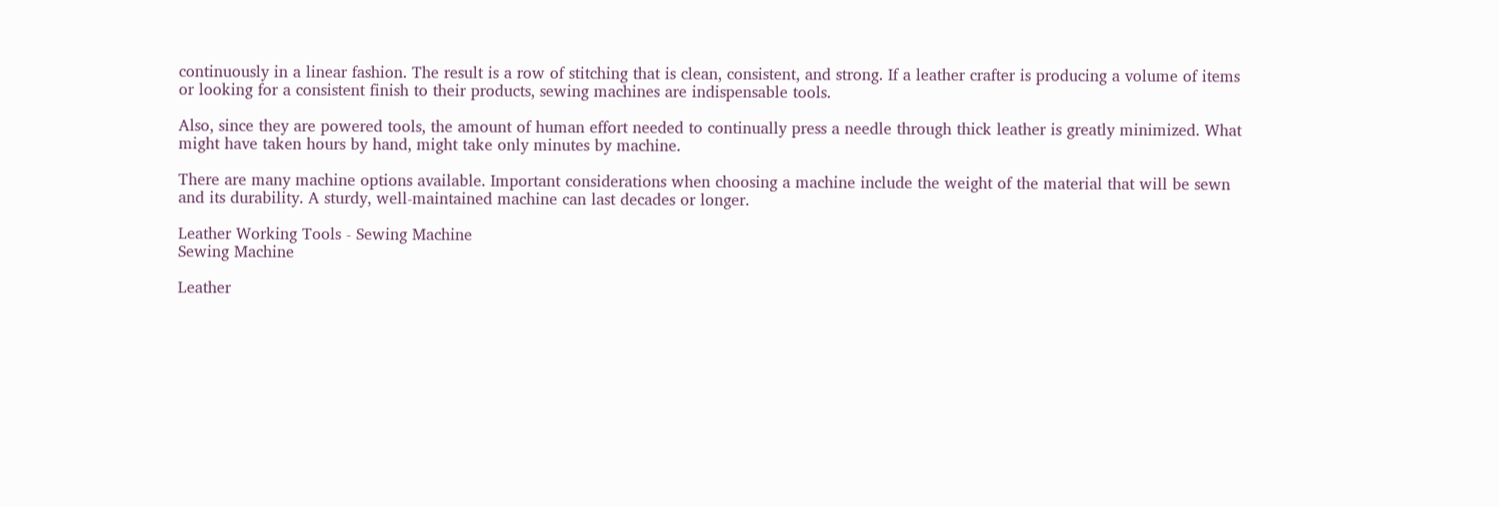continuously in a linear fashion. The result is a row of stitching that is clean, consistent, and strong. If a leather crafter is producing a volume of items or looking for a consistent finish to their products, sewing machines are indispensable tools.

Also, since they are powered tools, the amount of human effort needed to continually press a needle through thick leather is greatly minimized. What might have taken hours by hand, might take only minutes by machine.

There are many machine options available. Important considerations when choosing a machine include the weight of the material that will be sewn and its durability. A sturdy, well-maintained machine can last decades or longer.

Leather Working Tools - Sewing Machine
Sewing Machine

Leather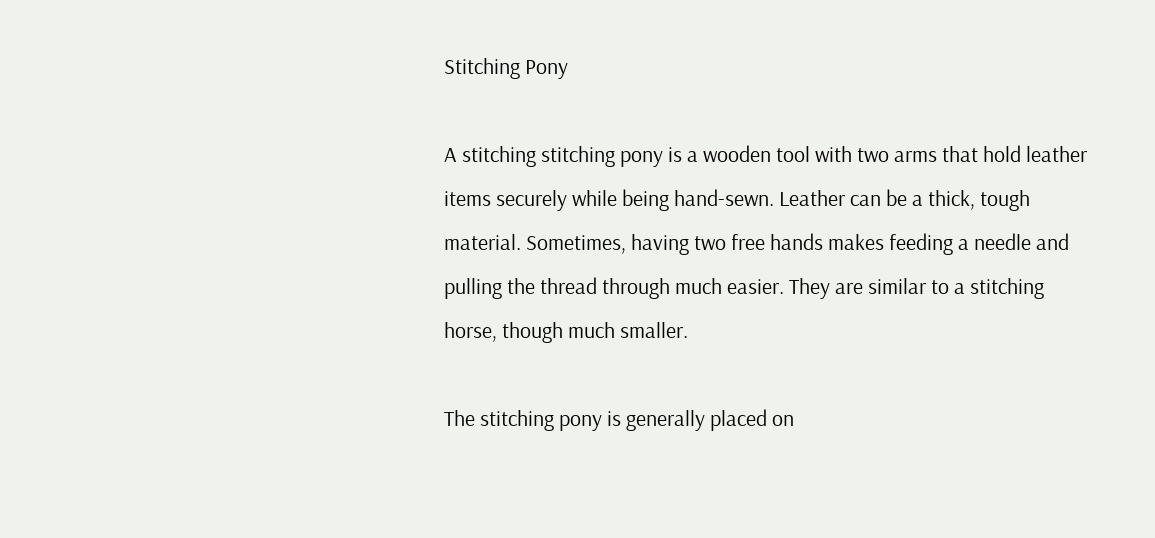Stitching Pony

A stitching stitching pony is a wooden tool with two arms that hold leather items securely while being hand-sewn. Leather can be a thick, tough material. Sometimes, having two free hands makes feeding a needle and pulling the thread through much easier. They are similar to a stitching horse, though much smaller.

The stitching pony is generally placed on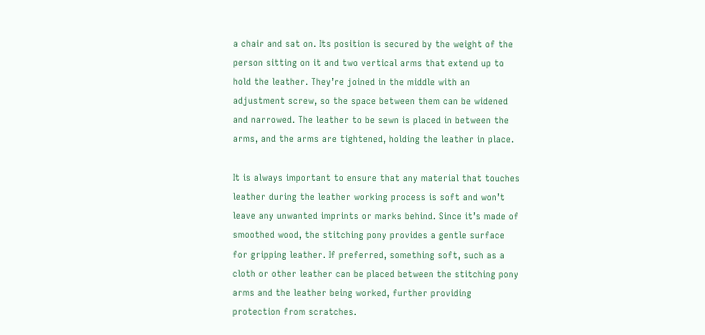a chair and sat on. Its position is secured by the weight of the person sitting on it and two vertical arms that extend up to hold the leather. They’re joined in the middle with an adjustment screw, so the space between them can be widened and narrowed. The leather to be sewn is placed in between the arms, and the arms are tightened, holding the leather in place.

It is always important to ensure that any material that touches leather during the leather working process is soft and won’t leave any unwanted imprints or marks behind. Since it’s made of smoothed wood, the stitching pony provides a gentle surface for gripping leather. If preferred, something soft, such as a cloth or other leather can be placed between the stitching pony arms and the leather being worked, further providing protection from scratches.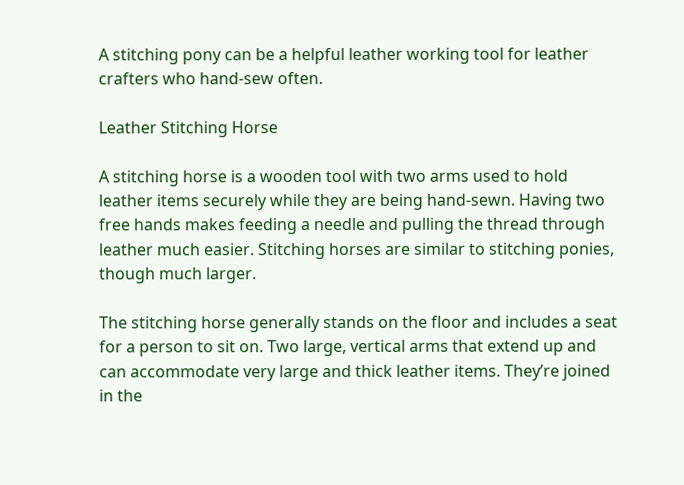A stitching pony can be a helpful leather working tool for leather crafters who hand-sew often.

Leather Stitching Horse

A stitching horse is a wooden tool with two arms used to hold leather items securely while they are being hand-sewn. Having two free hands makes feeding a needle and pulling the thread through leather much easier. Stitching horses are similar to stitching ponies, though much larger.

The stitching horse generally stands on the floor and includes a seat for a person to sit on. Two large, vertical arms that extend up and can accommodate very large and thick leather items. They’re joined in the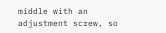middle with an adjustment screw, so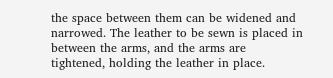the space between them can be widened and narrowed. The leather to be sewn is placed in between the arms, and the arms are tightened, holding the leather in place.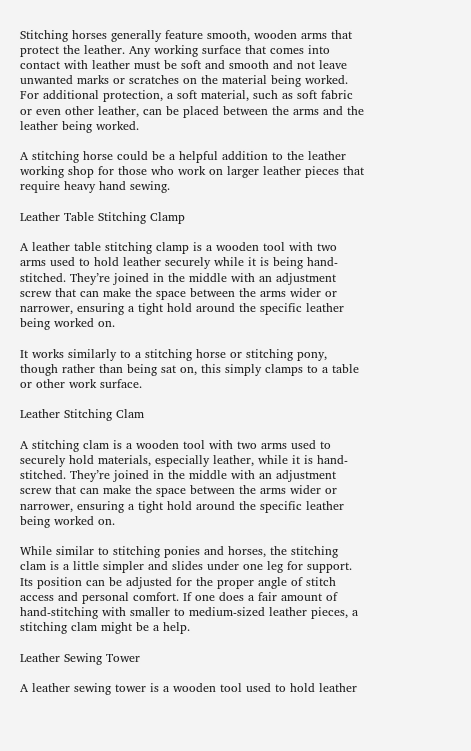Stitching horses generally feature smooth, wooden arms that protect the leather. Any working surface that comes into contact with leather must be soft and smooth and not leave unwanted marks or scratches on the material being worked. For additional protection, a soft material, such as soft fabric or even other leather, can be placed between the arms and the leather being worked.

A stitching horse could be a helpful addition to the leather working shop for those who work on larger leather pieces that require heavy hand sewing.

Leather Table Stitching Clamp

A leather table stitching clamp is a wooden tool with two arms used to hold leather securely while it is being hand-stitched. They’re joined in the middle with an adjustment screw that can make the space between the arms wider or narrower, ensuring a tight hold around the specific leather being worked on.

It works similarly to a stitching horse or stitching pony, though rather than being sat on, this simply clamps to a table or other work surface.

Leather Stitching Clam

A stitching clam is a wooden tool with two arms used to securely hold materials, especially leather, while it is hand-stitched. They’re joined in the middle with an adjustment screw that can make the space between the arms wider or narrower, ensuring a tight hold around the specific leather being worked on.

While similar to stitching ponies and horses, the stitching clam is a little simpler and slides under one leg for support. Its position can be adjusted for the proper angle of stitch access and personal comfort. If one does a fair amount of hand-stitching with smaller to medium-sized leather pieces, a stitching clam might be a help.

Leather Sewing Tower

A leather sewing tower is a wooden tool used to hold leather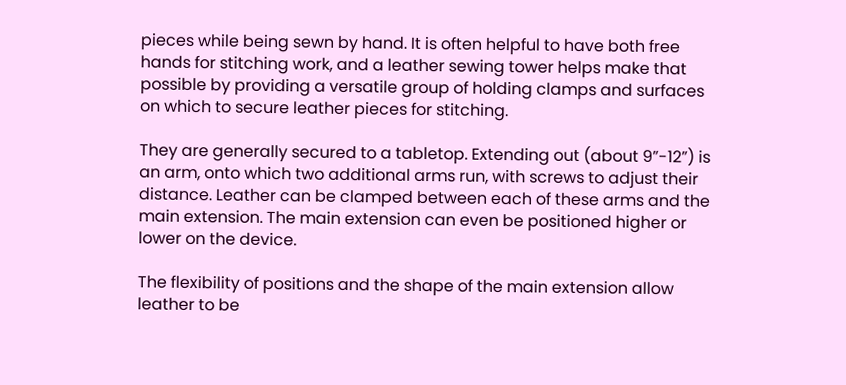pieces while being sewn by hand. It is often helpful to have both free hands for stitching work, and a leather sewing tower helps make that possible by providing a versatile group of holding clamps and surfaces on which to secure leather pieces for stitching.

They are generally secured to a tabletop. Extending out (about 9”-12”) is an arm, onto which two additional arms run, with screws to adjust their distance. Leather can be clamped between each of these arms and the main extension. The main extension can even be positioned higher or lower on the device.

The flexibility of positions and the shape of the main extension allow leather to be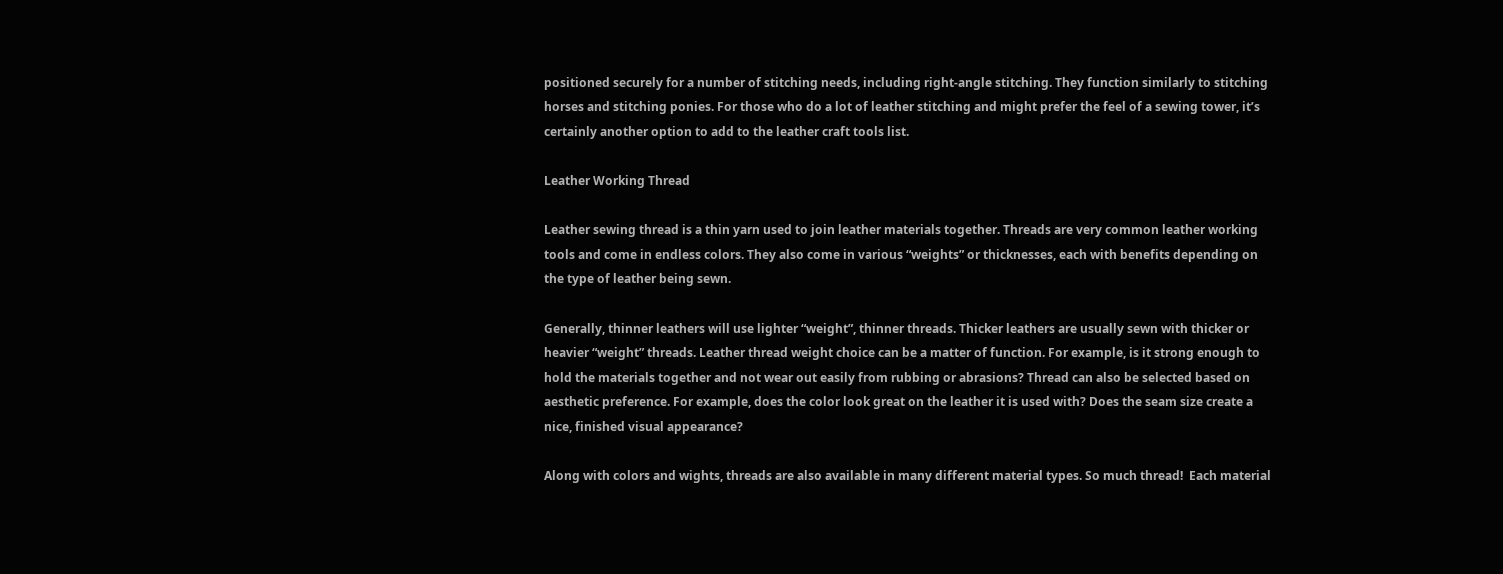positioned securely for a number of stitching needs, including right-angle stitching. They function similarly to stitching horses and stitching ponies. For those who do a lot of leather stitching and might prefer the feel of a sewing tower, it’s certainly another option to add to the leather craft tools list.

Leather Working Thread

Leather sewing thread is a thin yarn used to join leather materials together. Threads are very common leather working tools and come in endless colors. They also come in various “weights” or thicknesses, each with benefits depending on the type of leather being sewn.

Generally, thinner leathers will use lighter “weight”, thinner threads. Thicker leathers are usually sewn with thicker or heavier “weight” threads. Leather thread weight choice can be a matter of function. For example, is it strong enough to hold the materials together and not wear out easily from rubbing or abrasions? Thread can also be selected based on aesthetic preference. For example, does the color look great on the leather it is used with? Does the seam size create a nice, finished visual appearance?

Along with colors and wights, threads are also available in many different material types. So much thread!  Each material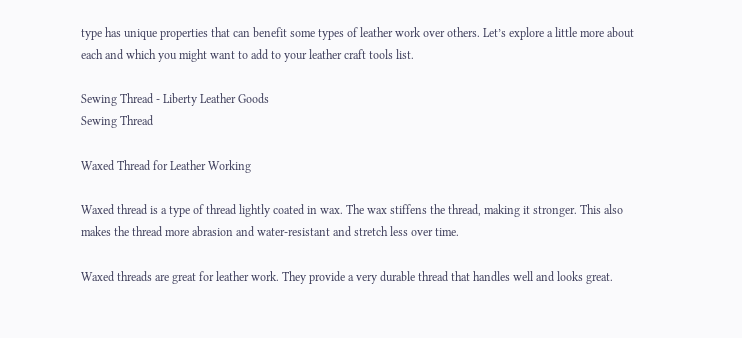type has unique properties that can benefit some types of leather work over others. Let’s explore a little more about each and which you might want to add to your leather craft tools list.

Sewing Thread - Liberty Leather Goods
Sewing Thread

Waxed Thread for Leather Working

Waxed thread is a type of thread lightly coated in wax. The wax stiffens the thread, making it stronger. This also makes the thread more abrasion and water-resistant and stretch less over time.

Waxed threads are great for leather work. They provide a very durable thread that handles well and looks great.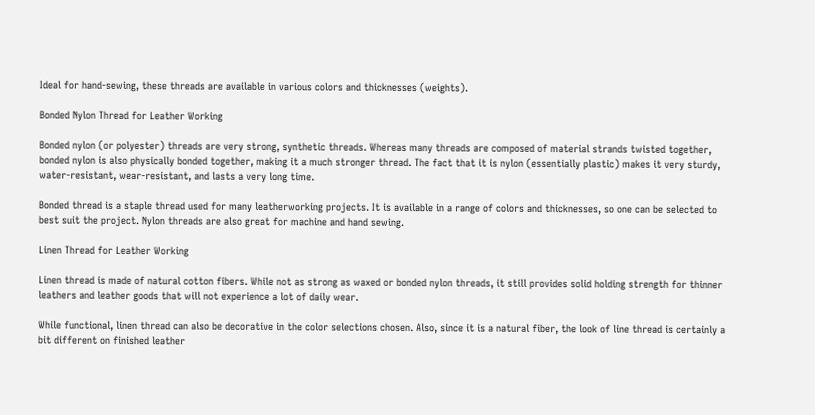Ideal for hand-sewing, these threads are available in various colors and thicknesses (weights).

Bonded Nylon Thread for Leather Working

Bonded nylon (or polyester) threads are very strong, synthetic threads. Whereas many threads are composed of material strands twisted together, bonded nylon is also physically bonded together, making it a much stronger thread. The fact that it is nylon (essentially plastic) makes it very sturdy, water-resistant, wear-resistant, and lasts a very long time.

Bonded thread is a staple thread used for many leatherworking projects. It is available in a range of colors and thicknesses, so one can be selected to best suit the project. Nylon threads are also great for machine and hand sewing.

Linen Thread for Leather Working

Linen thread is made of natural cotton fibers. While not as strong as waxed or bonded nylon threads, it still provides solid holding strength for thinner leathers and leather goods that will not experience a lot of daily wear.

While functional, linen thread can also be decorative in the color selections chosen. Also, since it is a natural fiber, the look of line thread is certainly a bit different on finished leather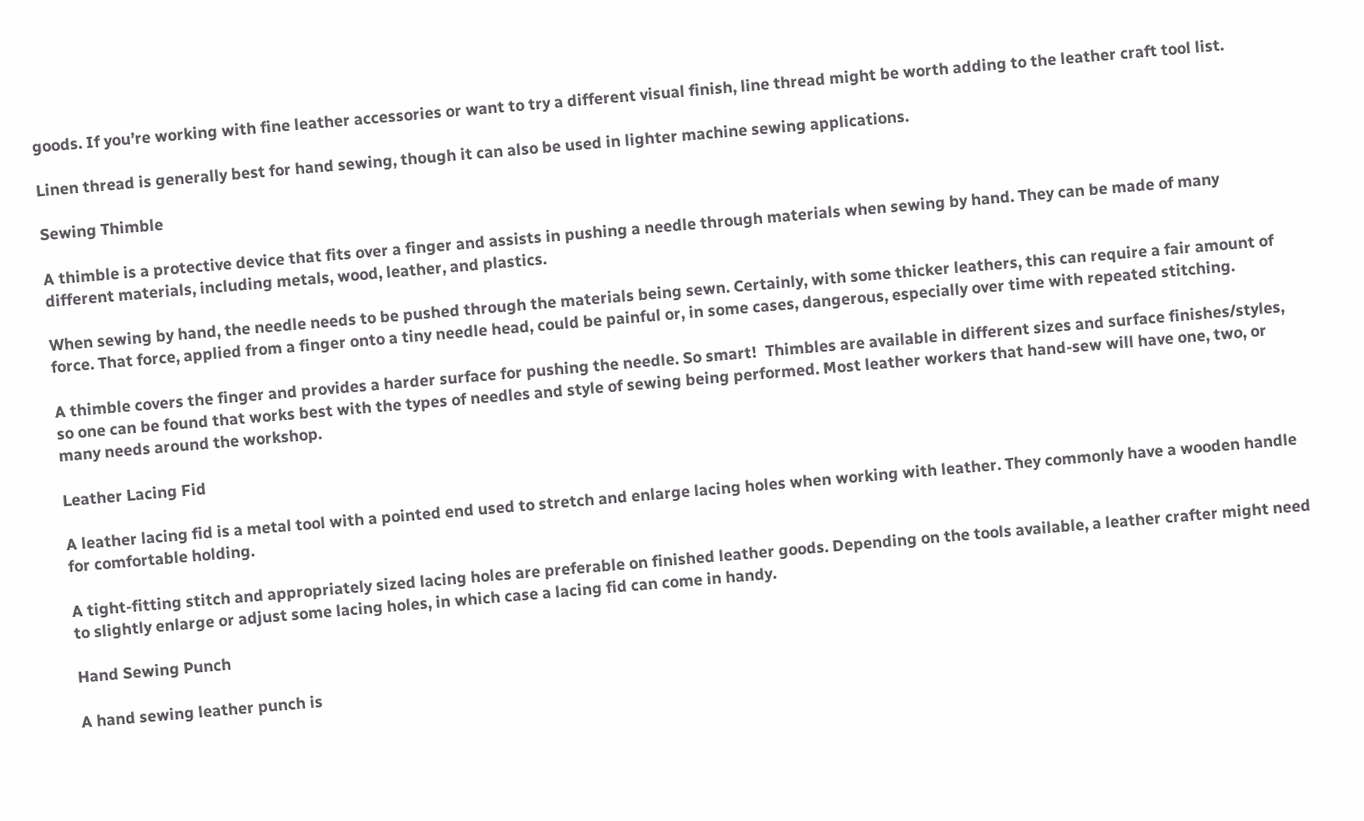goods. If you’re working with fine leather accessories or want to try a different visual finish, line thread might be worth adding to the leather craft tool list.

Linen thread is generally best for hand sewing, though it can also be used in lighter machine sewing applications.

Sewing Thimble

A thimble is a protective device that fits over a finger and assists in pushing a needle through materials when sewing by hand. They can be made of many different materials, including metals, wood, leather, and plastics.

When sewing by hand, the needle needs to be pushed through the materials being sewn. Certainly, with some thicker leathers, this can require a fair amount of force. That force, applied from a finger onto a tiny needle head, could be painful or, in some cases, dangerous, especially over time with repeated stitching.

A thimble covers the finger and provides a harder surface for pushing the needle. So smart!  Thimbles are available in different sizes and surface finishes/styles, so one can be found that works best with the types of needles and style of sewing being performed. Most leather workers that hand-sew will have one, two, or many needs around the workshop.

Leather Lacing Fid

A leather lacing fid is a metal tool with a pointed end used to stretch and enlarge lacing holes when working with leather. They commonly have a wooden handle for comfortable holding.

A tight-fitting stitch and appropriately sized lacing holes are preferable on finished leather goods. Depending on the tools available, a leather crafter might need to slightly enlarge or adjust some lacing holes, in which case a lacing fid can come in handy.

Hand Sewing Punch

A hand sewing leather punch is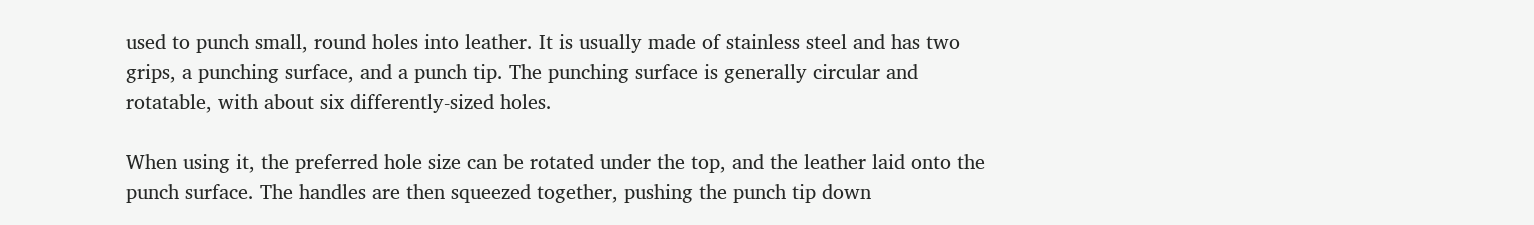used to punch small, round holes into leather. It is usually made of stainless steel and has two grips, a punching surface, and a punch tip. The punching surface is generally circular and rotatable, with about six differently-sized holes.

When using it, the preferred hole size can be rotated under the top, and the leather laid onto the punch surface. The handles are then squeezed together, pushing the punch tip down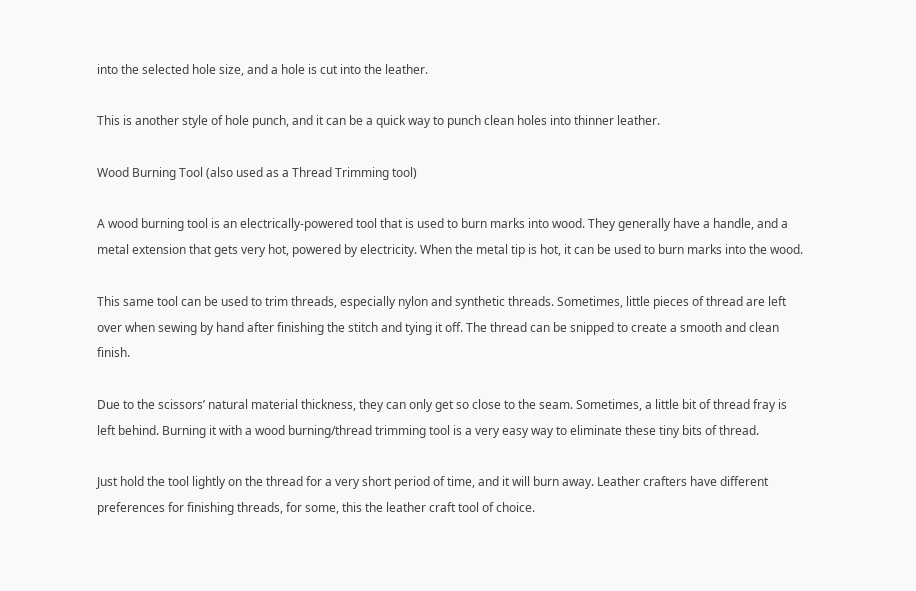into the selected hole size, and a hole is cut into the leather.

This is another style of hole punch, and it can be a quick way to punch clean holes into thinner leather.

Wood Burning Tool (also used as a Thread Trimming tool)

A wood burning tool is an electrically-powered tool that is used to burn marks into wood. They generally have a handle, and a metal extension that gets very hot, powered by electricity. When the metal tip is hot, it can be used to burn marks into the wood.

This same tool can be used to trim threads, especially nylon and synthetic threads. Sometimes, little pieces of thread are left over when sewing by hand after finishing the stitch and tying it off. The thread can be snipped to create a smooth and clean finish.

Due to the scissors’ natural material thickness, they can only get so close to the seam. Sometimes, a little bit of thread fray is left behind. Burning it with a wood burning/thread trimming tool is a very easy way to eliminate these tiny bits of thread.

Just hold the tool lightly on the thread for a very short period of time, and it will burn away. Leather crafters have different preferences for finishing threads, for some, this the leather craft tool of choice.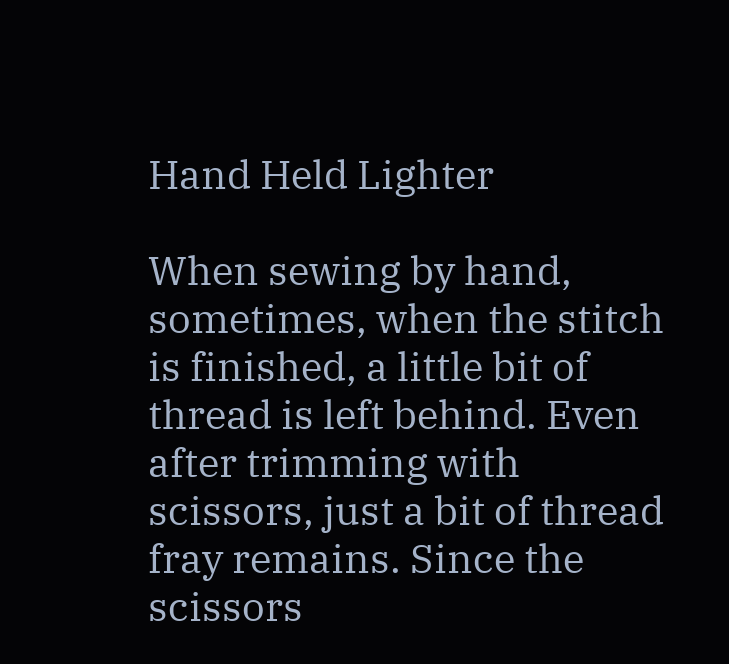Hand Held Lighter

When sewing by hand, sometimes, when the stitch is finished, a little bit of thread is left behind. Even after trimming with scissors, just a bit of thread fray remains. Since the scissors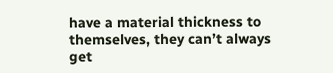have a material thickness to themselves, they can’t always get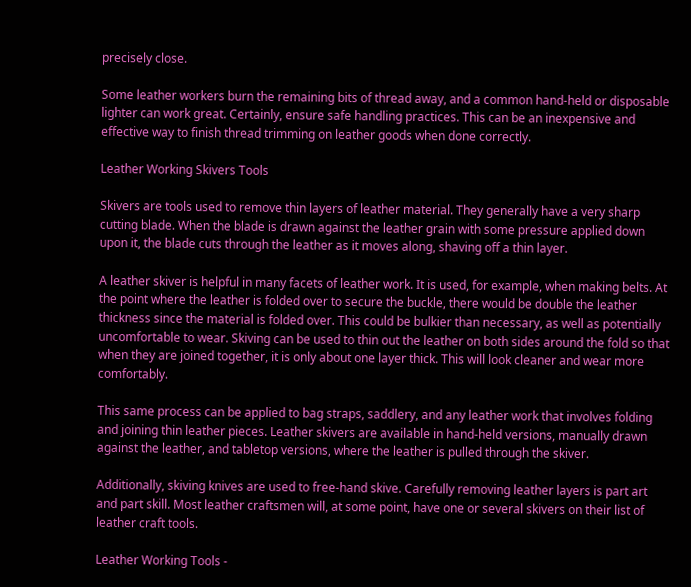precisely close.

Some leather workers burn the remaining bits of thread away, and a common hand-held or disposable lighter can work great. Certainly, ensure safe handling practices. This can be an inexpensive and effective way to finish thread trimming on leather goods when done correctly.

Leather Working Skivers Tools

Skivers are tools used to remove thin layers of leather material. They generally have a very sharp cutting blade. When the blade is drawn against the leather grain with some pressure applied down upon it, the blade cuts through the leather as it moves along, shaving off a thin layer.

A leather skiver is helpful in many facets of leather work. It is used, for example, when making belts. At the point where the leather is folded over to secure the buckle, there would be double the leather thickness since the material is folded over. This could be bulkier than necessary, as well as potentially uncomfortable to wear. Skiving can be used to thin out the leather on both sides around the fold so that when they are joined together, it is only about one layer thick. This will look cleaner and wear more comfortably.

This same process can be applied to bag straps, saddlery, and any leather work that involves folding and joining thin leather pieces. Leather skivers are available in hand-held versions, manually drawn against the leather, and tabletop versions, where the leather is pulled through the skiver.

Additionally, skiving knives are used to free-hand skive. Carefully removing leather layers is part art and part skill. Most leather craftsmen will, at some point, have one or several skivers on their list of leather craft tools.

Leather Working Tools -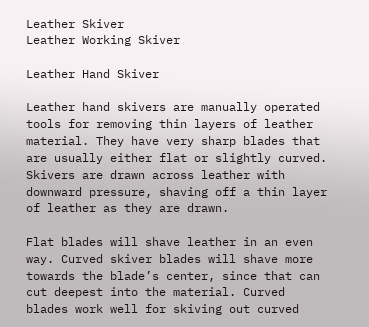Leather Skiver
Leather Working Skiver

Leather Hand Skiver

Leather hand skivers are manually operated tools for removing thin layers of leather material. They have very sharp blades that are usually either flat or slightly curved. Skivers are drawn across leather with downward pressure, shaving off a thin layer of leather as they are drawn.

Flat blades will shave leather in an even way. Curved skiver blades will shave more towards the blade’s center, since that can cut deepest into the material. Curved blades work well for skiving out curved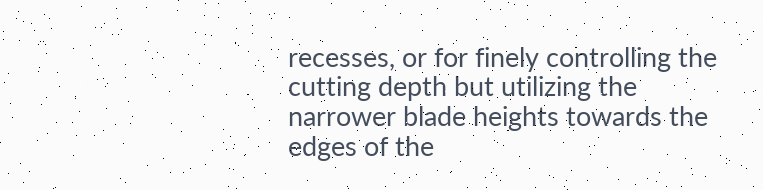recesses, or for finely controlling the cutting depth but utilizing the narrower blade heights towards the edges of the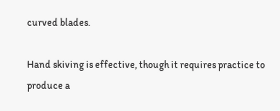curved blades.

Hand skiving is effective, though it requires practice to produce a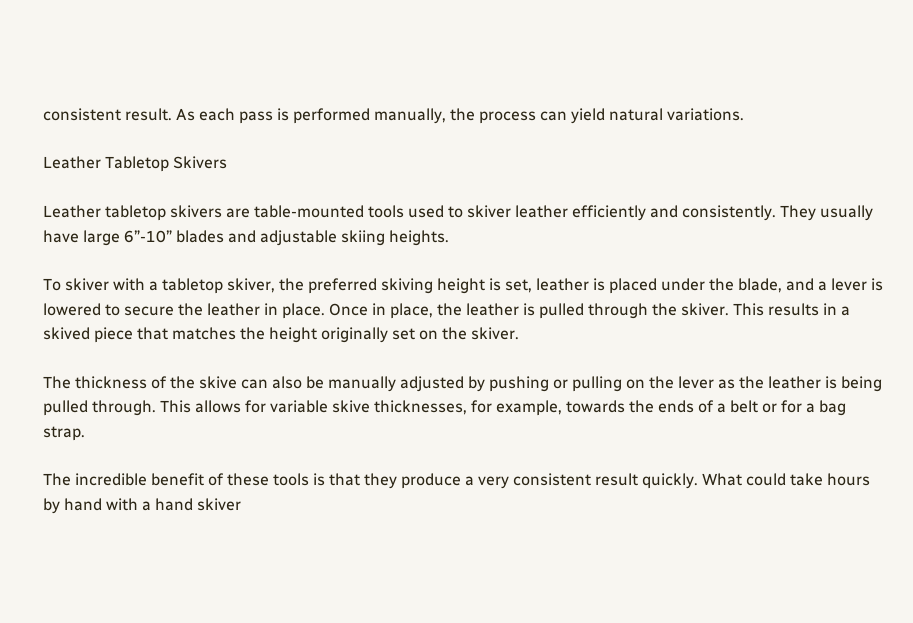consistent result. As each pass is performed manually, the process can yield natural variations.

Leather Tabletop Skivers

Leather tabletop skivers are table-mounted tools used to skiver leather efficiently and consistently. They usually have large 6”-10” blades and adjustable skiing heights.

To skiver with a tabletop skiver, the preferred skiving height is set, leather is placed under the blade, and a lever is lowered to secure the leather in place. Once in place, the leather is pulled through the skiver. This results in a skived piece that matches the height originally set on the skiver.

The thickness of the skive can also be manually adjusted by pushing or pulling on the lever as the leather is being pulled through. This allows for variable skive thicknesses, for example, towards the ends of a belt or for a bag strap.

The incredible benefit of these tools is that they produce a very consistent result quickly. What could take hours by hand with a hand skiver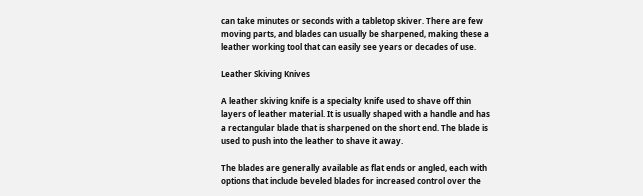can take minutes or seconds with a tabletop skiver. There are few moving parts, and blades can usually be sharpened, making these a leather working tool that can easily see years or decades of use.

Leather Skiving Knives

A leather skiving knife is a specialty knife used to shave off thin layers of leather material. It is usually shaped with a handle and has a rectangular blade that is sharpened on the short end. The blade is used to push into the leather to shave it away.

The blades are generally available as flat ends or angled, each with options that include beveled blades for increased control over the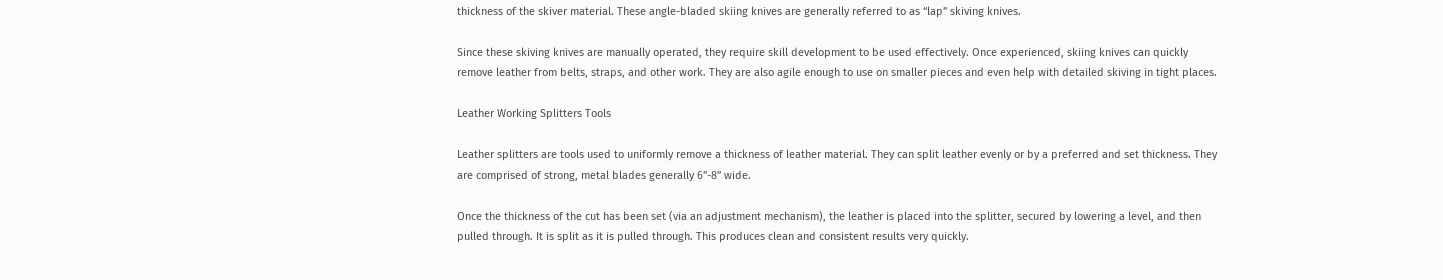thickness of the skiver material. These angle-bladed skiing knives are generally referred to as “lap” skiving knives.

Since these skiving knives are manually operated, they require skill development to be used effectively. Once experienced, skiing knives can quickly remove leather from belts, straps, and other work. They are also agile enough to use on smaller pieces and even help with detailed skiving in tight places.

Leather Working Splitters Tools

Leather splitters are tools used to uniformly remove a thickness of leather material. They can split leather evenly or by a preferred and set thickness. They are comprised of strong, metal blades generally 6”-8” wide.

Once the thickness of the cut has been set (via an adjustment mechanism), the leather is placed into the splitter, secured by lowering a level, and then pulled through. It is split as it is pulled through. This produces clean and consistent results very quickly.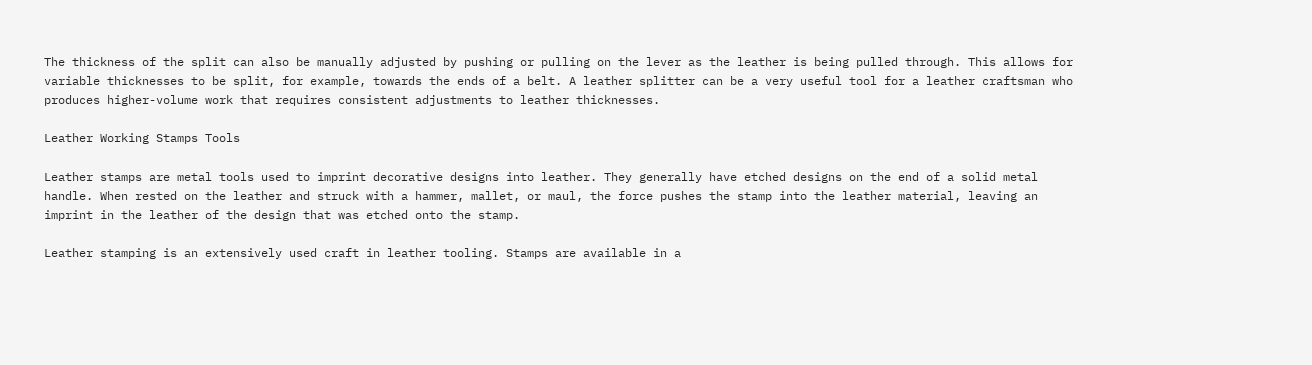The thickness of the split can also be manually adjusted by pushing or pulling on the lever as the leather is being pulled through. This allows for variable thicknesses to be split, for example, towards the ends of a belt. A leather splitter can be a very useful tool for a leather craftsman who produces higher-volume work that requires consistent adjustments to leather thicknesses.

Leather Working Stamps Tools

Leather stamps are metal tools used to imprint decorative designs into leather. They generally have etched designs on the end of a solid metal handle. When rested on the leather and struck with a hammer, mallet, or maul, the force pushes the stamp into the leather material, leaving an imprint in the leather of the design that was etched onto the stamp.

Leather stamping is an extensively used craft in leather tooling. Stamps are available in a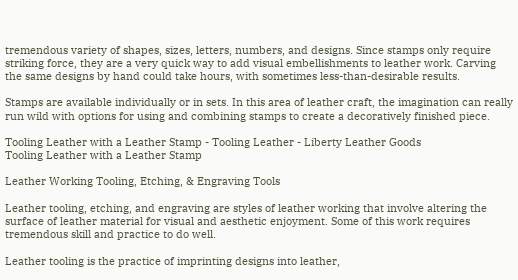tremendous variety of shapes, sizes, letters, numbers, and designs. Since stamps only require striking force, they are a very quick way to add visual embellishments to leather work. Carving the same designs by hand could take hours, with sometimes less-than-desirable results.

Stamps are available individually or in sets. In this area of leather craft, the imagination can really run wild with options for using and combining stamps to create a decoratively finished piece.

Tooling Leather with a Leather Stamp - Tooling Leather - Liberty Leather Goods
Tooling Leather with a Leather Stamp

Leather Working Tooling, Etching, & Engraving Tools

Leather tooling, etching, and engraving are styles of leather working that involve altering the surface of leather material for visual and aesthetic enjoyment. Some of this work requires tremendous skill and practice to do well.

Leather tooling is the practice of imprinting designs into leather,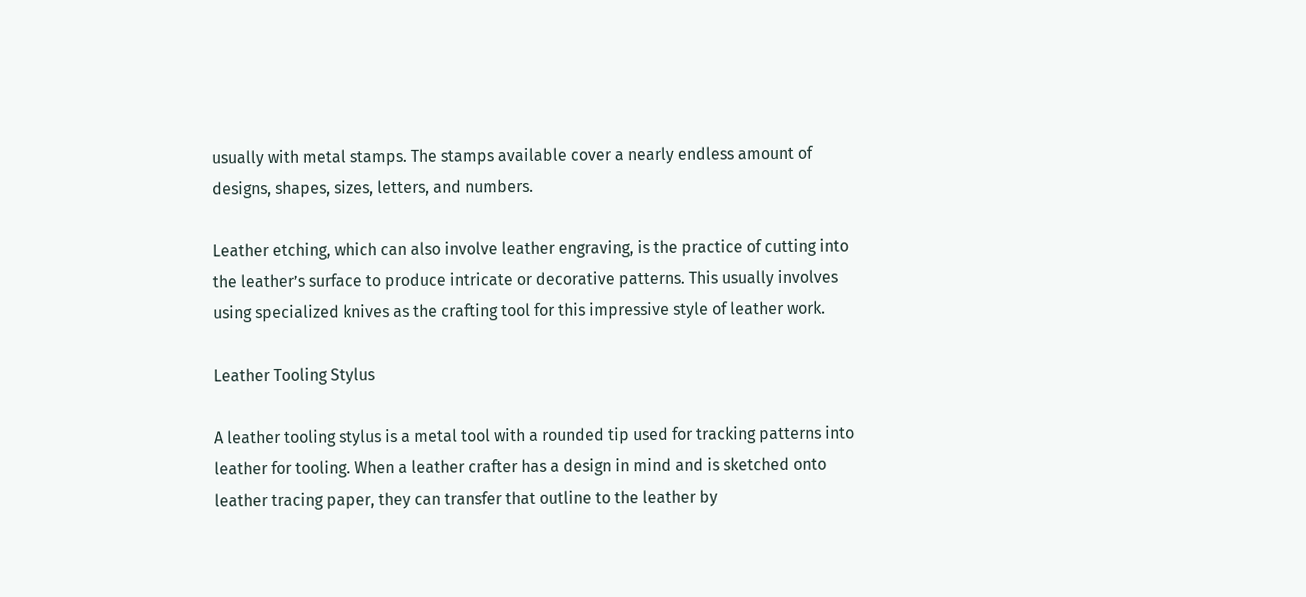usually with metal stamps. The stamps available cover a nearly endless amount of designs, shapes, sizes, letters, and numbers.

Leather etching, which can also involve leather engraving, is the practice of cutting into the leather’s surface to produce intricate or decorative patterns. This usually involves using specialized knives as the crafting tool for this impressive style of leather work.

Leather Tooling Stylus

A leather tooling stylus is a metal tool with a rounded tip used for tracking patterns into leather for tooling. When a leather crafter has a design in mind and is sketched onto leather tracing paper, they can transfer that outline to the leather by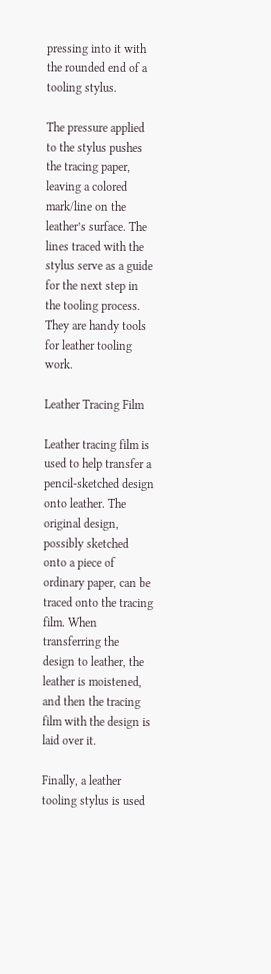pressing into it with the rounded end of a tooling stylus.

The pressure applied to the stylus pushes the tracing paper, leaving a colored mark/line on the leather’s surface. The lines traced with the stylus serve as a guide for the next step in the tooling process. They are handy tools for leather tooling work.

Leather Tracing Film

Leather tracing film is used to help transfer a pencil-sketched design onto leather. The original design, possibly sketched onto a piece of ordinary paper, can be traced onto the tracing film. When transferring the design to leather, the leather is moistened, and then the tracing film with the design is laid over it.

Finally, a leather tooling stylus is used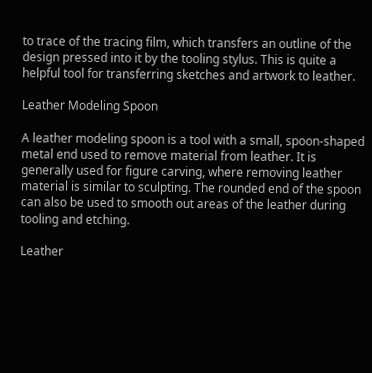to trace of the tracing film, which transfers an outline of the design pressed into it by the tooling stylus. This is quite a helpful tool for transferring sketches and artwork to leather.

Leather Modeling Spoon

A leather modeling spoon is a tool with a small, spoon-shaped metal end used to remove material from leather. It is generally used for figure carving, where removing leather material is similar to sculpting. The rounded end of the spoon can also be used to smooth out areas of the leather during tooling and etching.

Leather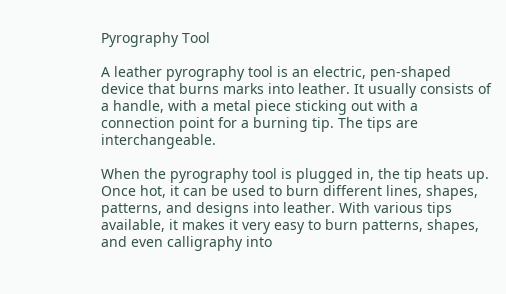Pyrography Tool

A leather pyrography tool is an electric, pen-shaped device that burns marks into leather. It usually consists of a handle, with a metal piece sticking out with a connection point for a burning tip. The tips are interchangeable.

When the pyrography tool is plugged in, the tip heats up. Once hot, it can be used to burn different lines, shapes, patterns, and designs into leather. With various tips available, it makes it very easy to burn patterns, shapes, and even calligraphy into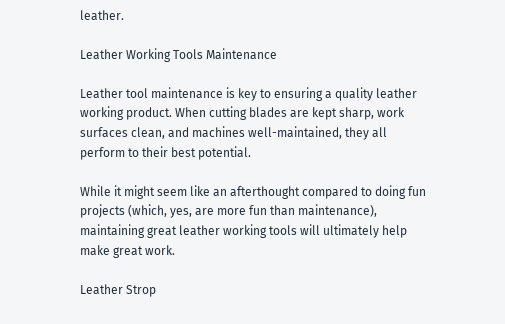leather.

Leather Working Tools Maintenance

Leather tool maintenance is key to ensuring a quality leather working product. When cutting blades are kept sharp, work surfaces clean, and machines well-maintained, they all perform to their best potential.

While it might seem like an afterthought compared to doing fun projects (which, yes, are more fun than maintenance), maintaining great leather working tools will ultimately help make great work.

Leather Strop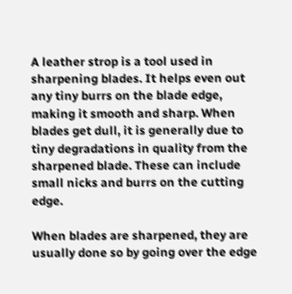A leather strop is a tool used in sharpening blades. It helps even out any tiny burrs on the blade edge, making it smooth and sharp. When blades get dull, it is generally due to tiny degradations in quality from the sharpened blade. These can include small nicks and burrs on the cutting edge.

When blades are sharpened, they are usually done so by going over the edge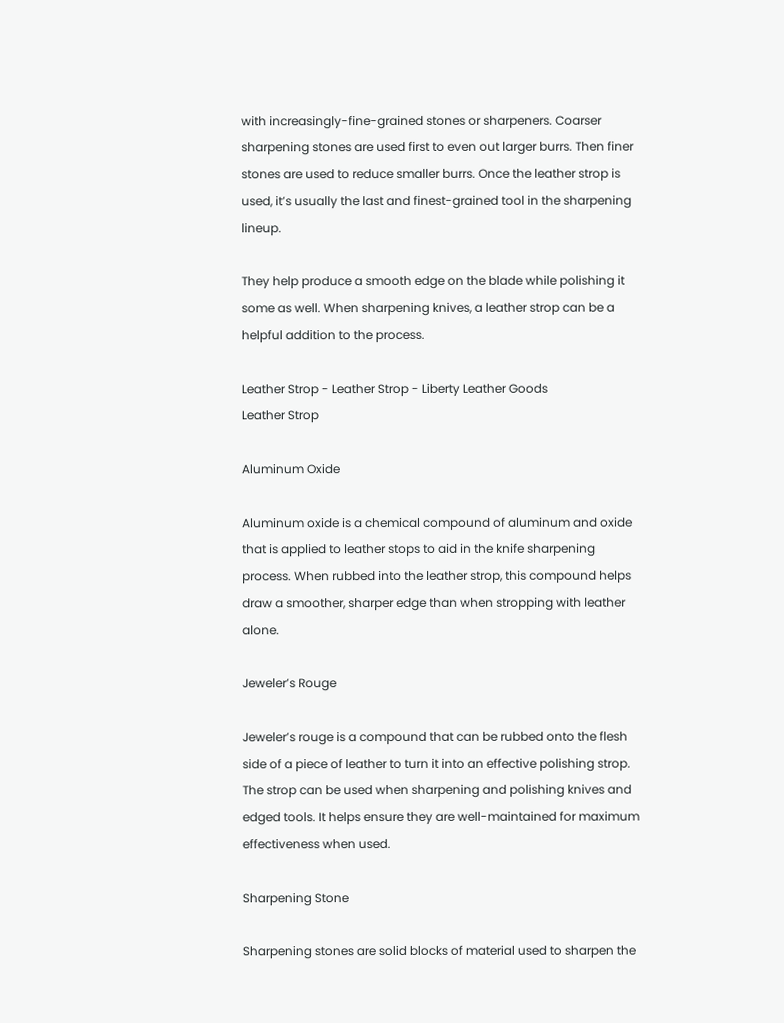with increasingly-fine-grained stones or sharpeners. Coarser sharpening stones are used first to even out larger burrs. Then finer stones are used to reduce smaller burrs. Once the leather strop is used, it’s usually the last and finest-grained tool in the sharpening lineup.

They help produce a smooth edge on the blade while polishing it some as well. When sharpening knives, a leather strop can be a helpful addition to the process.

Leather Strop - Leather Strop - Liberty Leather Goods
Leather Strop

Aluminum Oxide

Aluminum oxide is a chemical compound of aluminum and oxide that is applied to leather stops to aid in the knife sharpening process. When rubbed into the leather strop, this compound helps draw a smoother, sharper edge than when stropping with leather alone.

Jeweler’s Rouge

Jeweler’s rouge is a compound that can be rubbed onto the flesh side of a piece of leather to turn it into an effective polishing strop. The strop can be used when sharpening and polishing knives and edged tools. It helps ensure they are well-maintained for maximum effectiveness when used.

Sharpening Stone

Sharpening stones are solid blocks of material used to sharpen the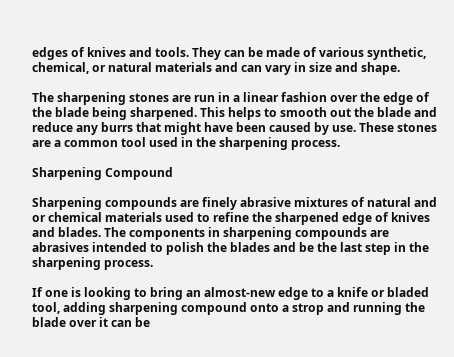edges of knives and tools. They can be made of various synthetic, chemical, or natural materials and can vary in size and shape.

The sharpening stones are run in a linear fashion over the edge of the blade being sharpened. This helps to smooth out the blade and reduce any burrs that might have been caused by use. These stones are a common tool used in the sharpening process.

Sharpening Compound

Sharpening compounds are finely abrasive mixtures of natural and or chemical materials used to refine the sharpened edge of knives and blades. The components in sharpening compounds are abrasives intended to polish the blades and be the last step in the sharpening process.

If one is looking to bring an almost-new edge to a knife or bladed tool, adding sharpening compound onto a strop and running the blade over it can be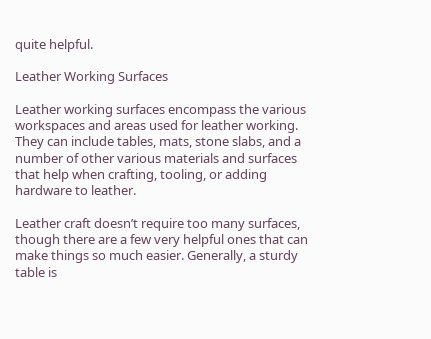quite helpful.

Leather Working Surfaces

Leather working surfaces encompass the various workspaces and areas used for leather working. They can include tables, mats, stone slabs, and a number of other various materials and surfaces that help when crafting, tooling, or adding hardware to leather.

Leather craft doesn’t require too many surfaces, though there are a few very helpful ones that can make things so much easier. Generally, a sturdy table is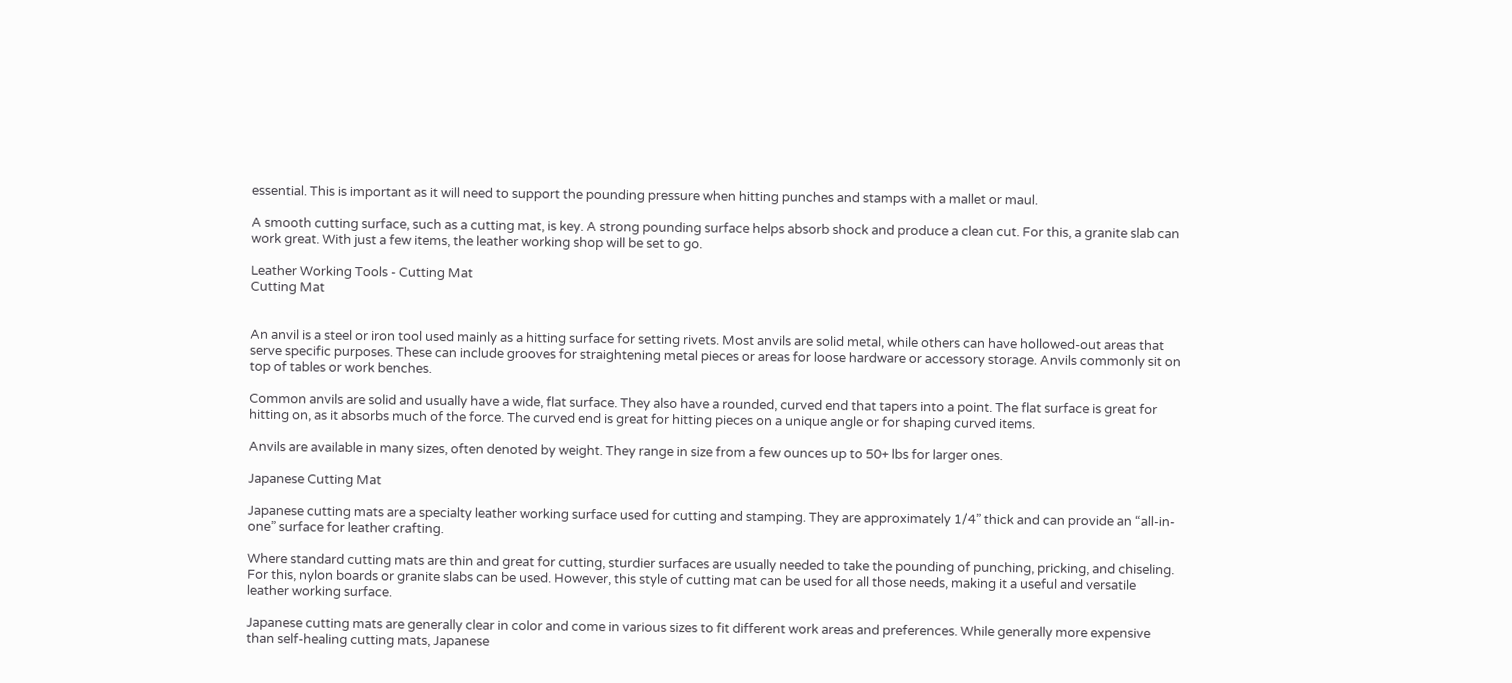essential. This is important as it will need to support the pounding pressure when hitting punches and stamps with a mallet or maul.

A smooth cutting surface, such as a cutting mat, is key. A strong pounding surface helps absorb shock and produce a clean cut. For this, a granite slab can work great. With just a few items, the leather working shop will be set to go.

Leather Working Tools - Cutting Mat
Cutting Mat


An anvil is a steel or iron tool used mainly as a hitting surface for setting rivets. Most anvils are solid metal, while others can have hollowed-out areas that serve specific purposes. These can include grooves for straightening metal pieces or areas for loose hardware or accessory storage. Anvils commonly sit on top of tables or work benches.

Common anvils are solid and usually have a wide, flat surface. They also have a rounded, curved end that tapers into a point. The flat surface is great for hitting on, as it absorbs much of the force. The curved end is great for hitting pieces on a unique angle or for shaping curved items.

Anvils are available in many sizes, often denoted by weight. They range in size from a few ounces up to 50+ lbs for larger ones.

Japanese Cutting Mat

Japanese cutting mats are a specialty leather working surface used for cutting and stamping. They are approximately 1/4” thick and can provide an “all-in-one” surface for leather crafting.

Where standard cutting mats are thin and great for cutting, sturdier surfaces are usually needed to take the pounding of punching, pricking, and chiseling. For this, nylon boards or granite slabs can be used. However, this style of cutting mat can be used for all those needs, making it a useful and versatile leather working surface.

Japanese cutting mats are generally clear in color and come in various sizes to fit different work areas and preferences. While generally more expensive than self-healing cutting mats, Japanese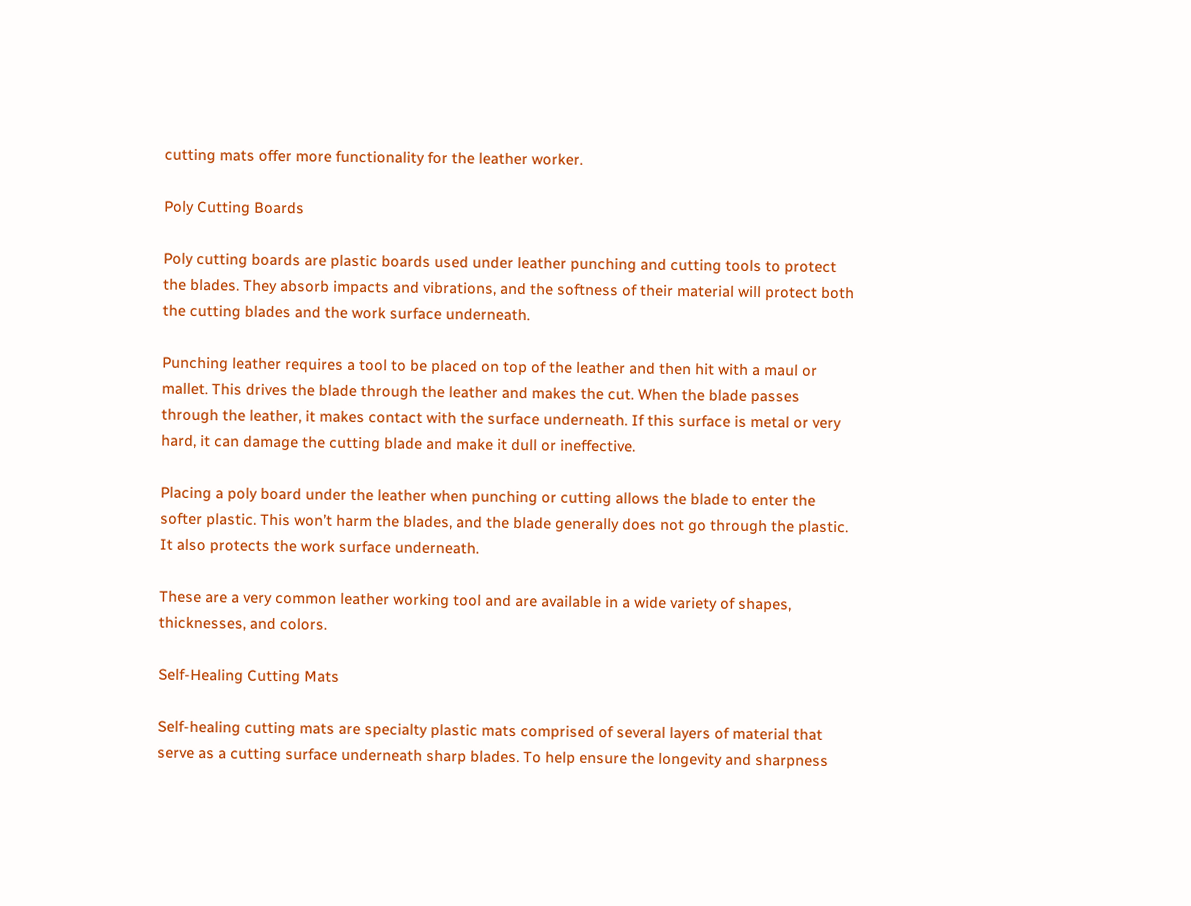cutting mats offer more functionality for the leather worker.

Poly Cutting Boards

Poly cutting boards are plastic boards used under leather punching and cutting tools to protect the blades. They absorb impacts and vibrations, and the softness of their material will protect both the cutting blades and the work surface underneath.

Punching leather requires a tool to be placed on top of the leather and then hit with a maul or mallet. This drives the blade through the leather and makes the cut. When the blade passes through the leather, it makes contact with the surface underneath. If this surface is metal or very hard, it can damage the cutting blade and make it dull or ineffective.

Placing a poly board under the leather when punching or cutting allows the blade to enter the softer plastic. This won’t harm the blades, and the blade generally does not go through the plastic. It also protects the work surface underneath.

These are a very common leather working tool and are available in a wide variety of shapes, thicknesses, and colors.

Self-Healing Cutting Mats

Self-healing cutting mats are specialty plastic mats comprised of several layers of material that serve as a cutting surface underneath sharp blades. To help ensure the longevity and sharpness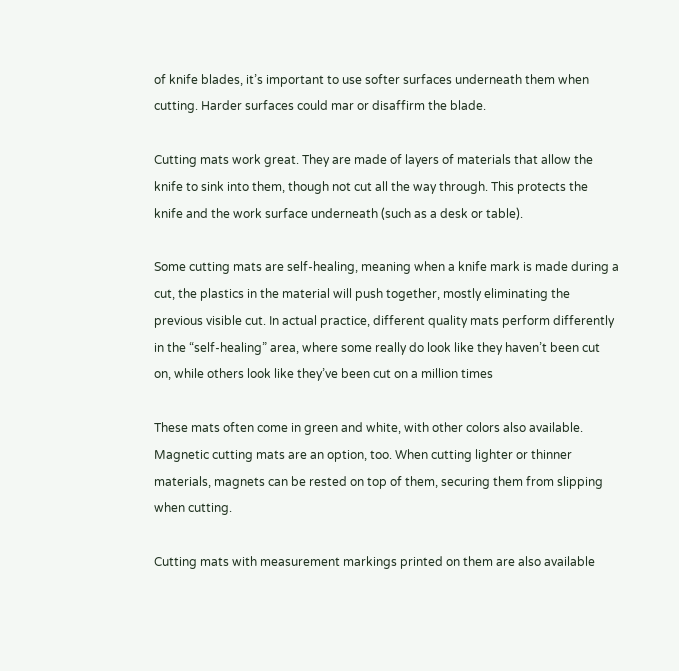of knife blades, it’s important to use softer surfaces underneath them when cutting. Harder surfaces could mar or disaffirm the blade.

Cutting mats work great. They are made of layers of materials that allow the knife to sink into them, though not cut all the way through. This protects the knife and the work surface underneath (such as a desk or table).

Some cutting mats are self-healing, meaning when a knife mark is made during a cut, the plastics in the material will push together, mostly eliminating the previous visible cut. In actual practice, different quality mats perform differently in the “self-healing” area, where some really do look like they haven’t been cut on, while others look like they’ve been cut on a million times

These mats often come in green and white, with other colors also available. Magnetic cutting mats are an option, too. When cutting lighter or thinner materials, magnets can be rested on top of them, securing them from slipping when cutting.

Cutting mats with measurement markings printed on them are also available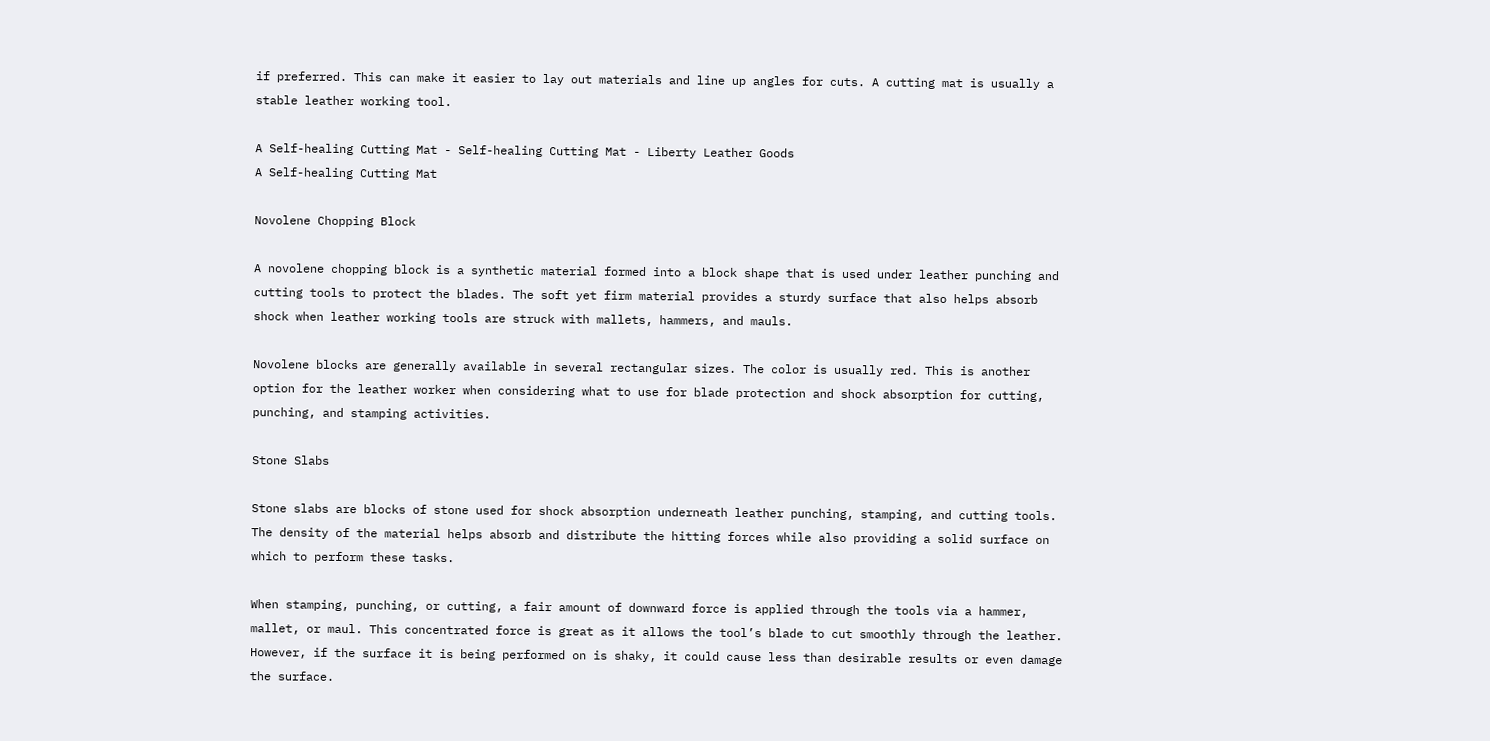if preferred. This can make it easier to lay out materials and line up angles for cuts. A cutting mat is usually a stable leather working tool.

A Self-healing Cutting Mat - Self-healing Cutting Mat - Liberty Leather Goods
A Self-healing Cutting Mat

Novolene Chopping Block

A novolene chopping block is a synthetic material formed into a block shape that is used under leather punching and cutting tools to protect the blades. The soft yet firm material provides a sturdy surface that also helps absorb shock when leather working tools are struck with mallets, hammers, and mauls.

Novolene blocks are generally available in several rectangular sizes. The color is usually red. This is another option for the leather worker when considering what to use for blade protection and shock absorption for cutting, punching, and stamping activities.

Stone Slabs

Stone slabs are blocks of stone used for shock absorption underneath leather punching, stamping, and cutting tools. The density of the material helps absorb and distribute the hitting forces while also providing a solid surface on which to perform these tasks.

When stamping, punching, or cutting, a fair amount of downward force is applied through the tools via a hammer, mallet, or maul. This concentrated force is great as it allows the tool’s blade to cut smoothly through the leather. However, if the surface it is being performed on is shaky, it could cause less than desirable results or even damage the surface.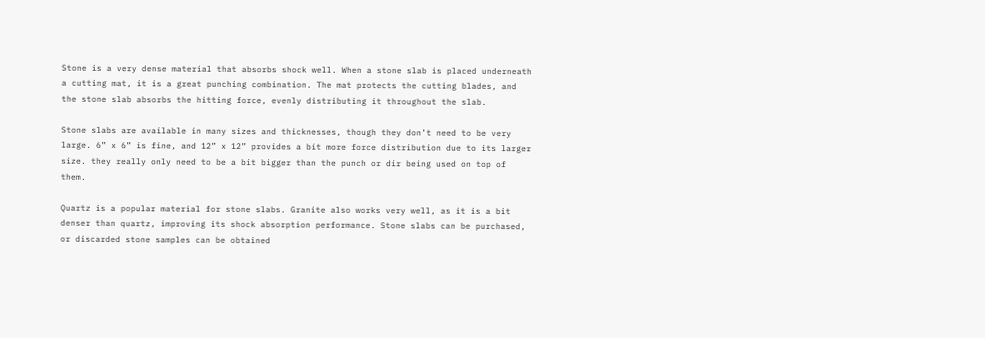Stone is a very dense material that absorbs shock well. When a stone slab is placed underneath a cutting mat, it is a great punching combination. The mat protects the cutting blades, and the stone slab absorbs the hitting force, evenly distributing it throughout the slab.

Stone slabs are available in many sizes and thicknesses, though they don’t need to be very large. 6” x 6” is fine, and 12” x 12” provides a bit more force distribution due to its larger size. they really only need to be a bit bigger than the punch or dir being used on top of them.

Quartz is a popular material for stone slabs. Granite also works very well, as it is a bit denser than quartz, improving its shock absorption performance. Stone slabs can be purchased, or discarded stone samples can be obtained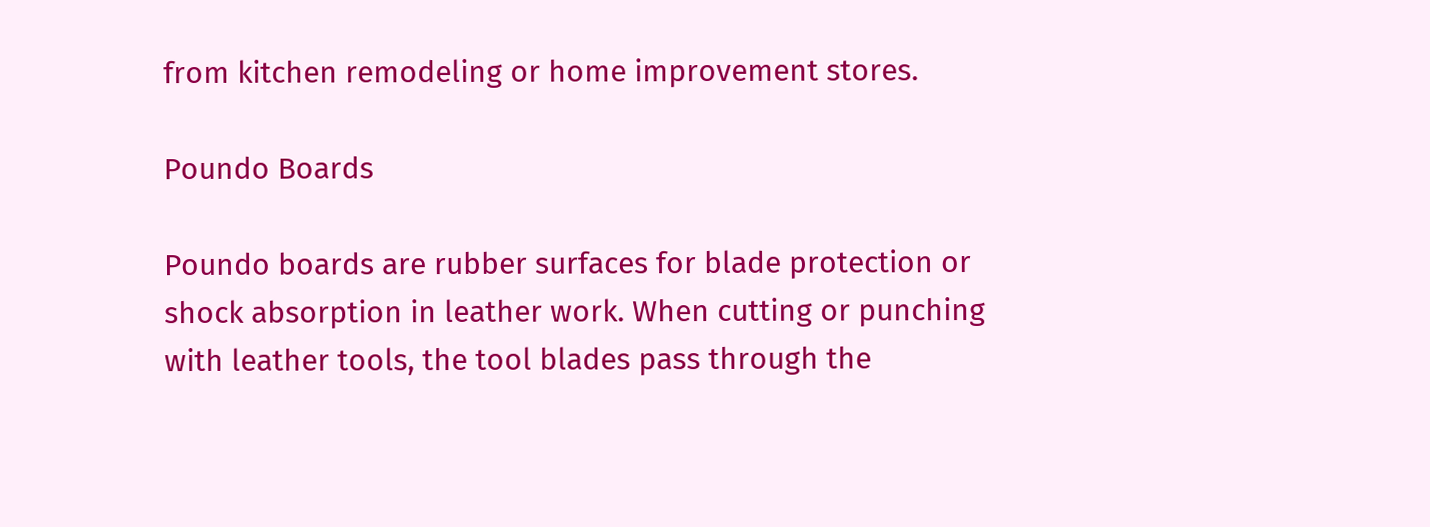from kitchen remodeling or home improvement stores.

Poundo Boards

Poundo boards are rubber surfaces for blade protection or shock absorption in leather work. When cutting or punching with leather tools, the tool blades pass through the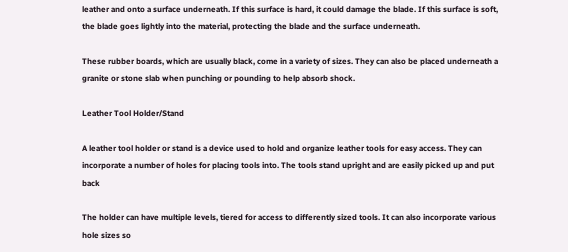leather and onto a surface underneath. If this surface is hard, it could damage the blade. If this surface is soft, the blade goes lightly into the material, protecting the blade and the surface underneath.

These rubber boards, which are usually black, come in a variety of sizes. They can also be placed underneath a granite or stone slab when punching or pounding to help absorb shock.

Leather Tool Holder/Stand

A leather tool holder or stand is a device used to hold and organize leather tools for easy access. They can incorporate a number of holes for placing tools into. The tools stand upright and are easily picked up and put back

The holder can have multiple levels, tiered for access to differently sized tools. It can also incorporate various hole sizes so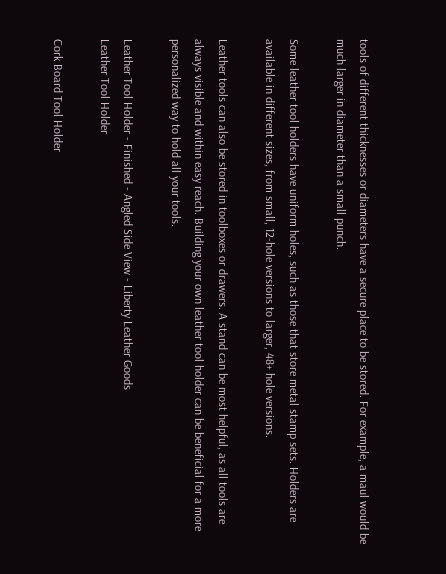tools of different thicknesses or diameters have a secure place to be stored. For example, a maul would be much larger in diameter than a small punch.

Some leather tool holders have uniform holes, such as those that store metal stamp sets. Holders are available in different sizes, from small, 12-hole versions to larger, 48+ hole versions.

Leather tools can also be stored in toolboxes or drawers. A stand can be most helpful, as all tools are always visible and within easy reach. Building your own leather tool holder can be beneficial for a more personalized way to hold all your tools.

Leather Tool Holder - Finished - Angled Side View - Liberty Leather Goods
Leather Tool Holder

Cork Board Tool Holder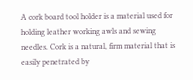A cork board tool holder is a material used for holding leather working awls and sewing needles. Cork is a natural, firm material that is easily penetrated by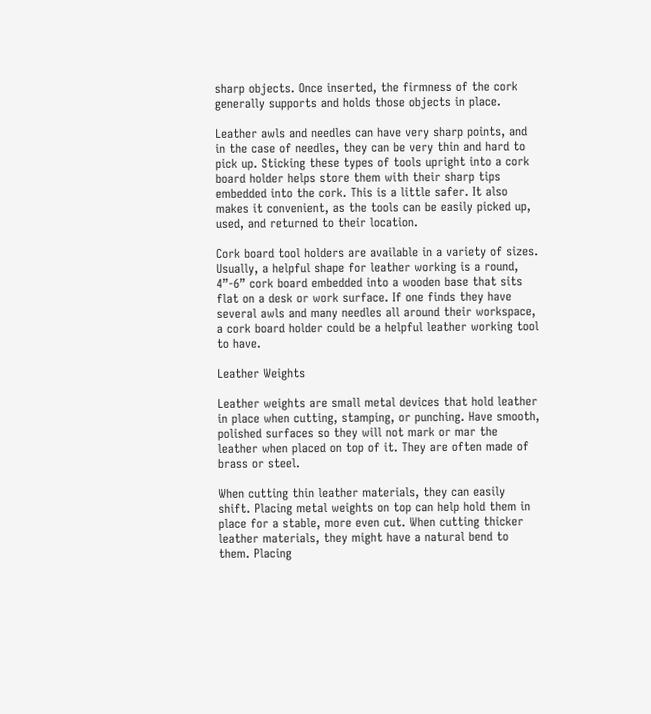sharp objects. Once inserted, the firmness of the cork generally supports and holds those objects in place.

Leather awls and needles can have very sharp points, and in the case of needles, they can be very thin and hard to pick up. Sticking these types of tools upright into a cork board holder helps store them with their sharp tips embedded into the cork. This is a little safer. It also makes it convenient, as the tools can be easily picked up, used, and returned to their location.

Cork board tool holders are available in a variety of sizes. Usually, a helpful shape for leather working is a round, 4”-6” cork board embedded into a wooden base that sits flat on a desk or work surface. If one finds they have several awls and many needles all around their workspace, a cork board holder could be a helpful leather working tool to have.

Leather Weights

Leather weights are small metal devices that hold leather in place when cutting, stamping, or punching. Have smooth, polished surfaces so they will not mark or mar the leather when placed on top of it. They are often made of brass or steel.

When cutting thin leather materials, they can easily shift. Placing metal weights on top can help hold them in place for a stable, more even cut. When cutting thicker leather materials, they might have a natural bend to them. Placing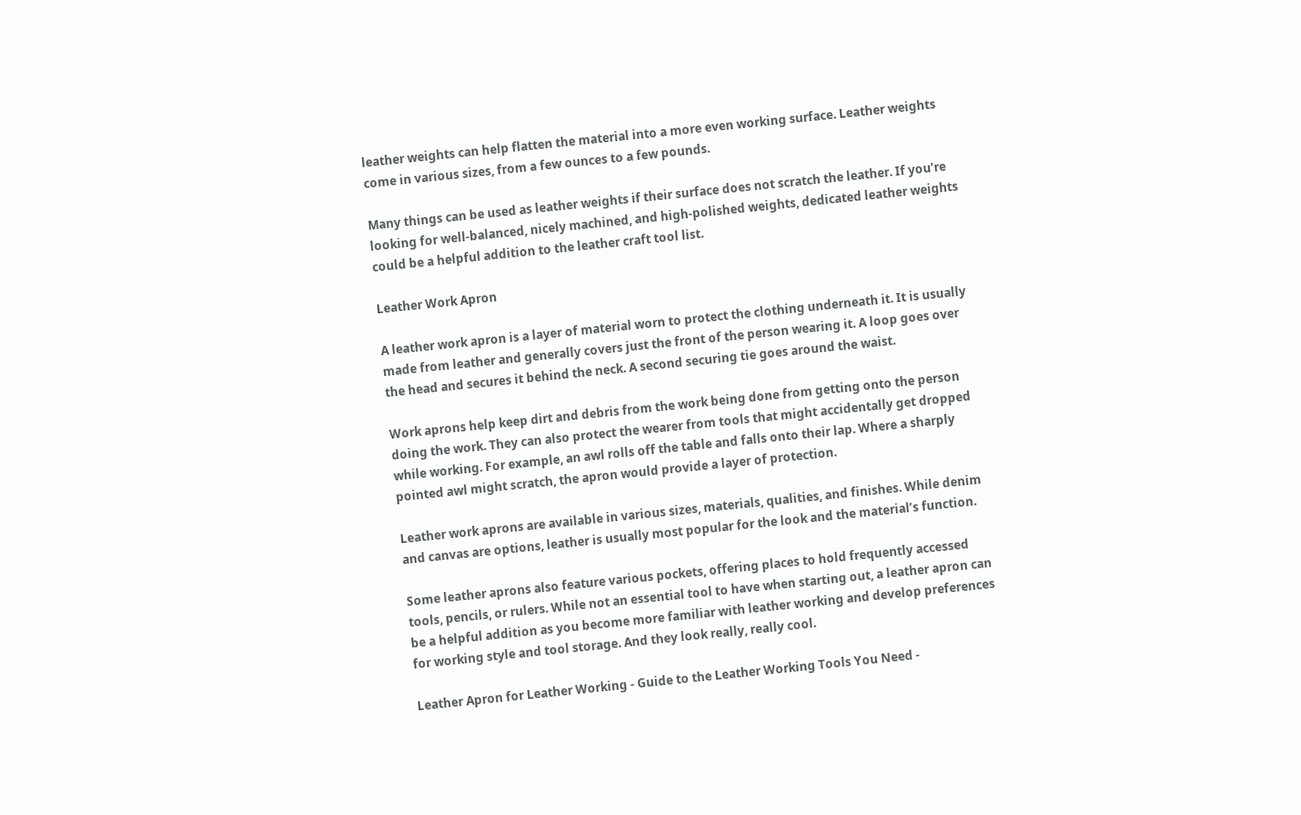leather weights can help flatten the material into a more even working surface. Leather weights come in various sizes, from a few ounces to a few pounds.

Many things can be used as leather weights if their surface does not scratch the leather. If you’re looking for well-balanced, nicely machined, and high-polished weights, dedicated leather weights could be a helpful addition to the leather craft tool list.

Leather Work Apron

A leather work apron is a layer of material worn to protect the clothing underneath it. It is usually made from leather and generally covers just the front of the person wearing it. A loop goes over the head and secures it behind the neck. A second securing tie goes around the waist.

Work aprons help keep dirt and debris from the work being done from getting onto the person doing the work. They can also protect the wearer from tools that might accidentally get dropped while working. For example, an awl rolls off the table and falls onto their lap. Where a sharply pointed awl might scratch, the apron would provide a layer of protection.

Leather work aprons are available in various sizes, materials, qualities, and finishes. While denim and canvas are options, leather is usually most popular for the look and the material’s function.

Some leather aprons also feature various pockets, offering places to hold frequently accessed tools, pencils, or rulers. While not an essential tool to have when starting out, a leather apron can be a helpful addition as you become more familiar with leather working and develop preferences for working style and tool storage. And they look really, really cool.

Leather Apron for Leather Working - Guide to the Leather Working Tools You Need -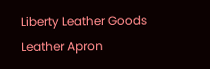Liberty Leather Goods
Leather Apron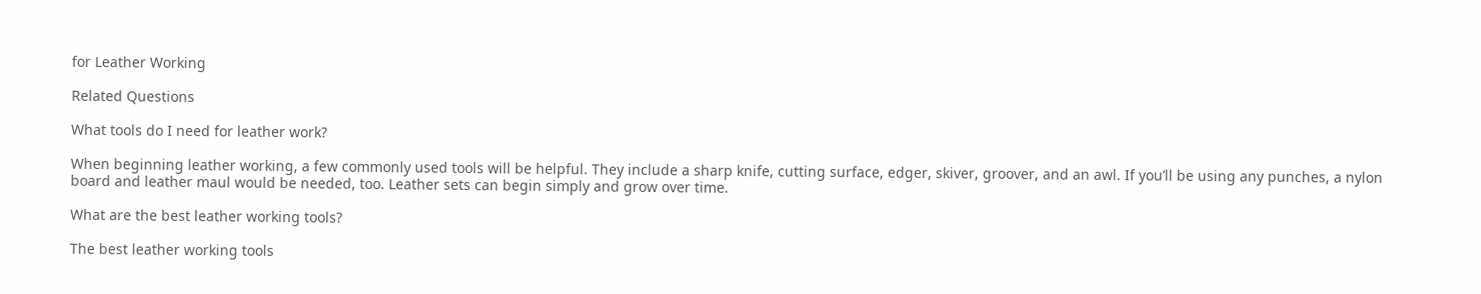for Leather Working

Related Questions

What tools do I need for leather work?

When beginning leather working, a few commonly used tools will be helpful. They include a sharp knife, cutting surface, edger, skiver, groover, and an awl. If you’ll be using any punches, a nylon board and leather maul would be needed, too. Leather sets can begin simply and grow over time.

What are the best leather working tools?

The best leather working tools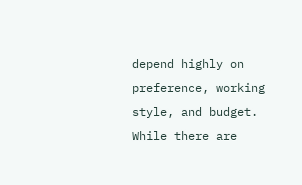depend highly on preference, working style, and budget. While there are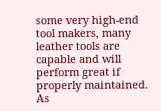some very high-end tool makers, many leather tools are capable and will perform great if properly maintained. As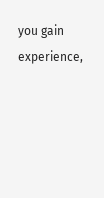you gain experience,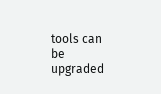tools can be upgraded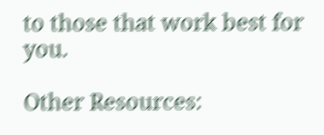to those that work best for you.

Other Resources: